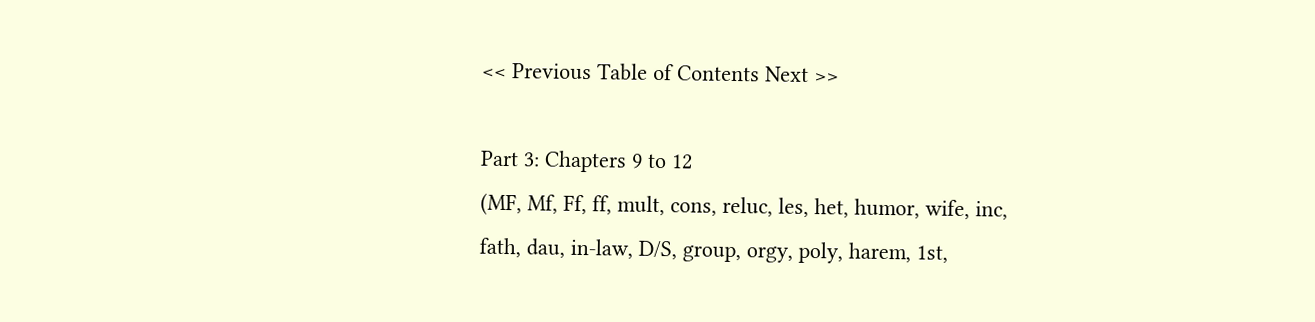<< Previous Table of Contents Next >>

Part 3: Chapters 9 to 12
(MF, Mf, Ff, ff, mult, cons, reluc, les, het, humor, wife, inc, fath, dau, in-law, D/S, group, orgy, poly, harem, 1st,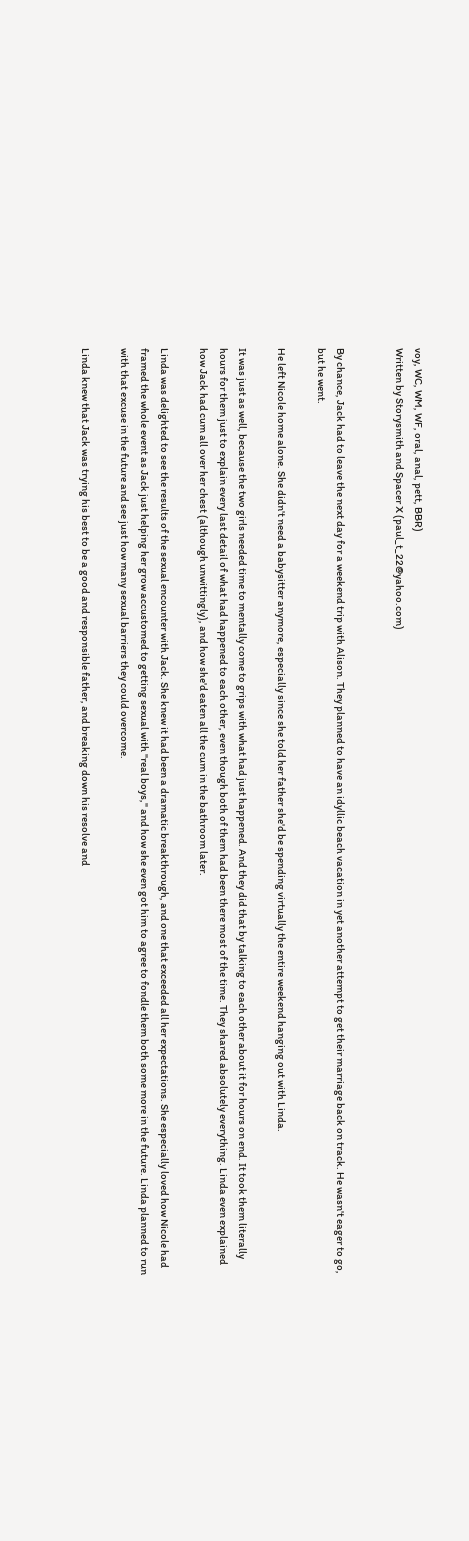voy, WC, WM, WF, oral, anal, pett, BBR)
Written by Storysmith and Spacer X (paul_t_22@yahoo.com)


By chance, Jack had to leave the next day for a weekend trip with Alison. They planned to have an idyllic beach vacation in yet another attempt to get their marriage back on track. He wasn't eager to go, but he went.

He left Nicole home alone. She didn't need a babysitter anymore, especially since she told her father she'd be spending virtually the entire weekend hanging out with Linda.

It was just as well, because the two girls needed time to mentally come to grips with what had just happened. And they did that by talking to each other about it for hours on end. It took them literally hours for them just to explain every last detail of what had happened to each other, even though both of them had been there most of the time. They shared absolutely everything. Linda even explained how Jack had cum all over her chest (although unwittingly), and how she'd eaten all the cum in the bathroom later.

Linda was delighted to see the results of the sexual encounter with Jack. She knew it had been a dramatic breakthrough, and one that exceeded all her expectations. She especially loved how Nicole had framed the whole event as Jack just helping her grow accustomed to getting sexual with "real boys," and how she even got him to agree to fondle them both some more in the future. Linda planned to run with that excuse in the future and see just how many sexual barriers they could overcome.

Linda knew that Jack was trying his best to be a good and responsible father, and breaking down his resolve and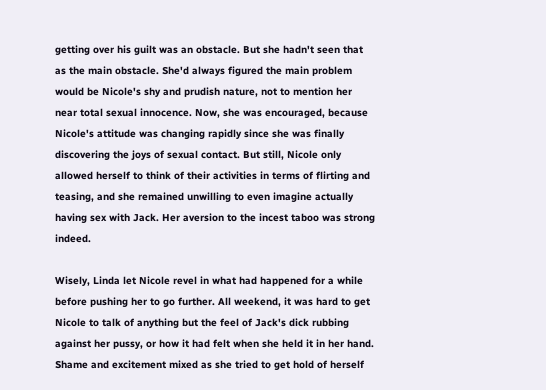getting over his guilt was an obstacle. But she hadn't seen that as the main obstacle. She'd always figured the main problem would be Nicole's shy and prudish nature, not to mention her near total sexual innocence. Now, she was encouraged, because Nicole's attitude was changing rapidly since she was finally discovering the joys of sexual contact. But still, Nicole only allowed herself to think of their activities in terms of flirting and teasing, and she remained unwilling to even imagine actually having sex with Jack. Her aversion to the incest taboo was strong indeed.

Wisely, Linda let Nicole revel in what had happened for a while before pushing her to go further. All weekend, it was hard to get Nicole to talk of anything but the feel of Jack's dick rubbing against her pussy, or how it had felt when she held it in her hand. Shame and excitement mixed as she tried to get hold of herself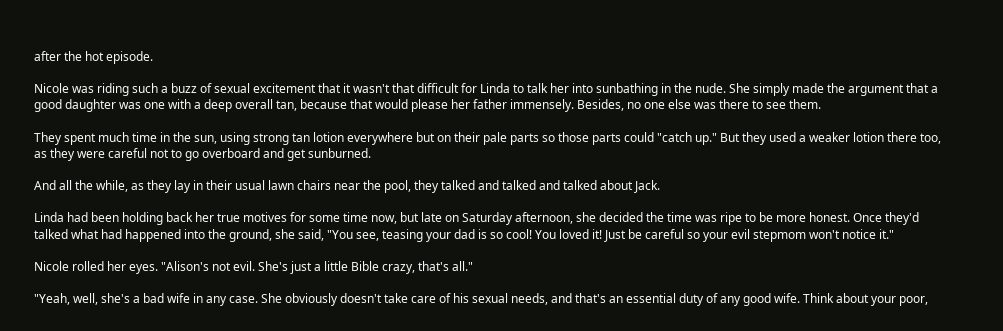after the hot episode.

Nicole was riding such a buzz of sexual excitement that it wasn't that difficult for Linda to talk her into sunbathing in the nude. She simply made the argument that a good daughter was one with a deep overall tan, because that would please her father immensely. Besides, no one else was there to see them.

They spent much time in the sun, using strong tan lotion everywhere but on their pale parts so those parts could "catch up." But they used a weaker lotion there too, as they were careful not to go overboard and get sunburned.

And all the while, as they lay in their usual lawn chairs near the pool, they talked and talked and talked about Jack.

Linda had been holding back her true motives for some time now, but late on Saturday afternoon, she decided the time was ripe to be more honest. Once they'd talked what had happened into the ground, she said, "You see, teasing your dad is so cool! You loved it! Just be careful so your evil stepmom won't notice it."

Nicole rolled her eyes. "Alison's not evil. She's just a little Bible crazy, that's all."

"Yeah, well, she's a bad wife in any case. She obviously doesn't take care of his sexual needs, and that's an essential duty of any good wife. Think about your poor,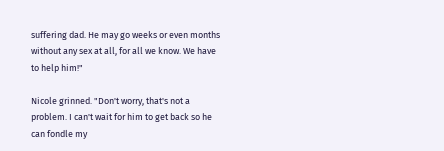suffering dad. He may go weeks or even months without any sex at all, for all we know. We have to help him!"

Nicole grinned. "Don't worry, that's not a problem. I can't wait for him to get back so he can fondle my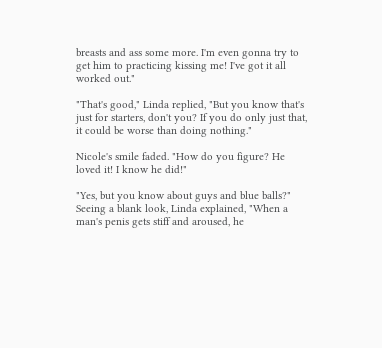breasts and ass some more. I'm even gonna try to get him to practicing kissing me! I've got it all worked out."

"That's good," Linda replied, "But you know that's just for starters, don't you? If you do only just that, it could be worse than doing nothing."

Nicole's smile faded. "How do you figure? He loved it! I know he did!"

"Yes, but you know about guys and blue balls?" Seeing a blank look, Linda explained, "When a man's penis gets stiff and aroused, he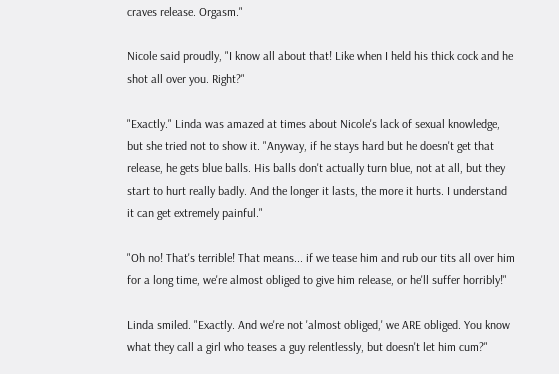craves release. Orgasm."

Nicole said proudly, "I know all about that! Like when I held his thick cock and he shot all over you. Right?"

"Exactly." Linda was amazed at times about Nicole's lack of sexual knowledge, but she tried not to show it. "Anyway, if he stays hard but he doesn't get that release, he gets blue balls. His balls don't actually turn blue, not at all, but they start to hurt really badly. And the longer it lasts, the more it hurts. I understand it can get extremely painful."

"Oh no! That's terrible! That means... if we tease him and rub our tits all over him for a long time, we're almost obliged to give him release, or he'll suffer horribly!"

Linda smiled. "Exactly. And we're not 'almost obliged,' we ARE obliged. You know what they call a girl who teases a guy relentlessly, but doesn't let him cum?"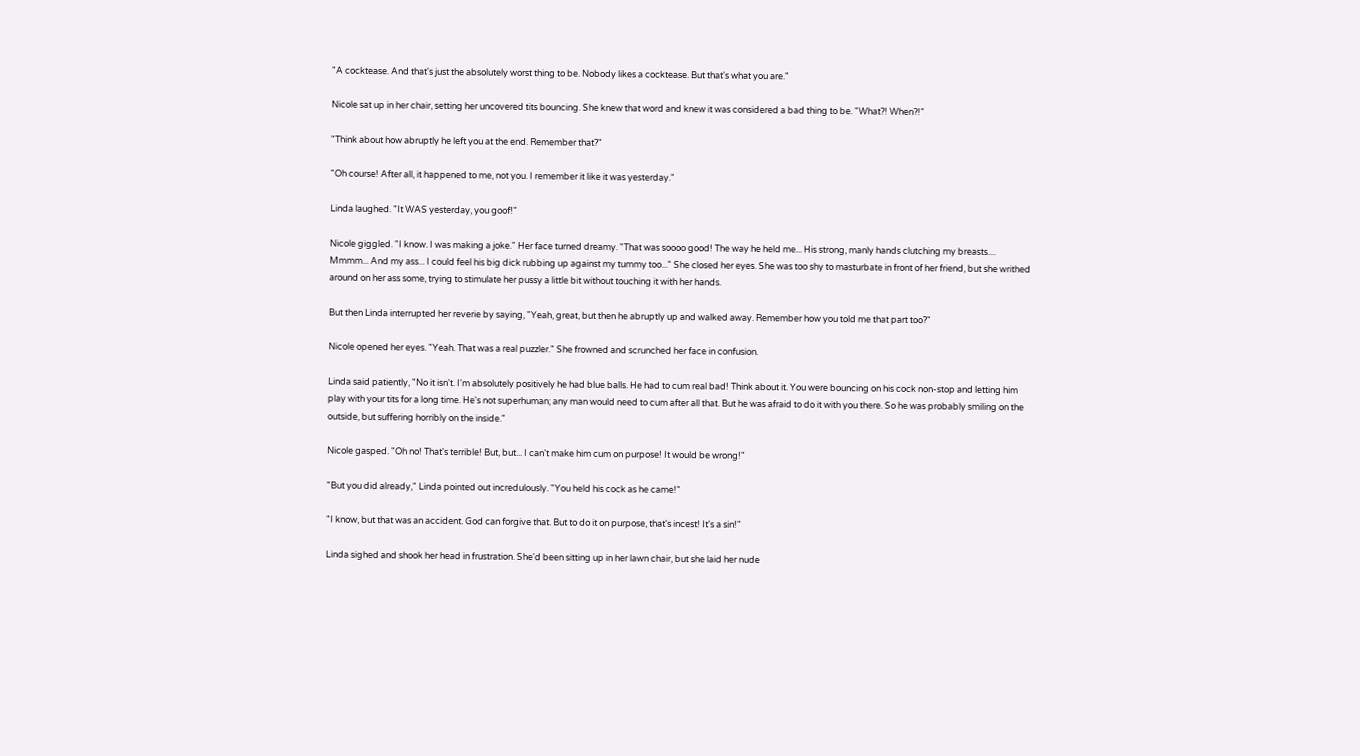"A cocktease. And that's just the absolutely worst thing to be. Nobody likes a cocktease. But that's what you are."

Nicole sat up in her chair, setting her uncovered tits bouncing. She knew that word and knew it was considered a bad thing to be. "What?! When?!"

"Think about how abruptly he left you at the end. Remember that?"

"Oh course! After all, it happened to me, not you. I remember it like it was yesterday."

Linda laughed. "It WAS yesterday, you goof!"

Nicole giggled. "I know. I was making a joke." Her face turned dreamy. "That was soooo good! The way he held me... His strong, manly hands clutching my breasts.... Mmmm... And my ass... I could feel his big dick rubbing up against my tummy too..." She closed her eyes. She was too shy to masturbate in front of her friend, but she writhed around on her ass some, trying to stimulate her pussy a little bit without touching it with her hands.

But then Linda interrupted her reverie by saying, "Yeah, great, but then he abruptly up and walked away. Remember how you told me that part too?"

Nicole opened her eyes. "Yeah. That was a real puzzler." She frowned and scrunched her face in confusion.

Linda said patiently, "No it isn't. I'm absolutely positively he had blue balls. He had to cum real bad! Think about it. You were bouncing on his cock non-stop and letting him play with your tits for a long time. He's not superhuman; any man would need to cum after all that. But he was afraid to do it with you there. So he was probably smiling on the outside, but suffering horribly on the inside."

Nicole gasped. "Oh no! That's terrible! But, but... I can't make him cum on purpose! It would be wrong!"

"But you did already," Linda pointed out incredulously. "You held his cock as he came!"

"I know, but that was an accident. God can forgive that. But to do it on purpose, that's incest! It's a sin!"

Linda sighed and shook her head in frustration. She'd been sitting up in her lawn chair, but she laid her nude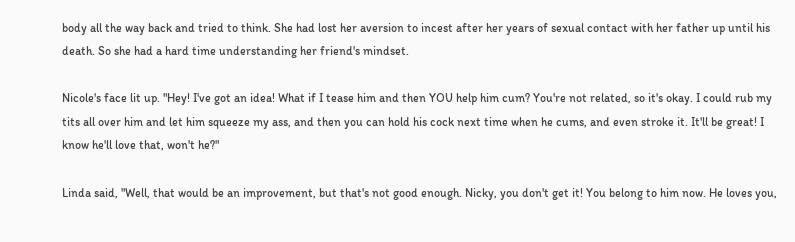body all the way back and tried to think. She had lost her aversion to incest after her years of sexual contact with her father up until his death. So she had a hard time understanding her friend's mindset.

Nicole's face lit up. "Hey! I've got an idea! What if I tease him and then YOU help him cum? You're not related, so it's okay. I could rub my tits all over him and let him squeeze my ass, and then you can hold his cock next time when he cums, and even stroke it. It'll be great! I know he'll love that, won't he?"

Linda said, "Well, that would be an improvement, but that's not good enough. Nicky, you don't get it! You belong to him now. He loves you,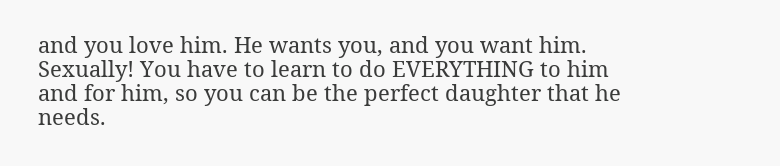and you love him. He wants you, and you want him. Sexually! You have to learn to do EVERYTHING to him and for him, so you can be the perfect daughter that he needs.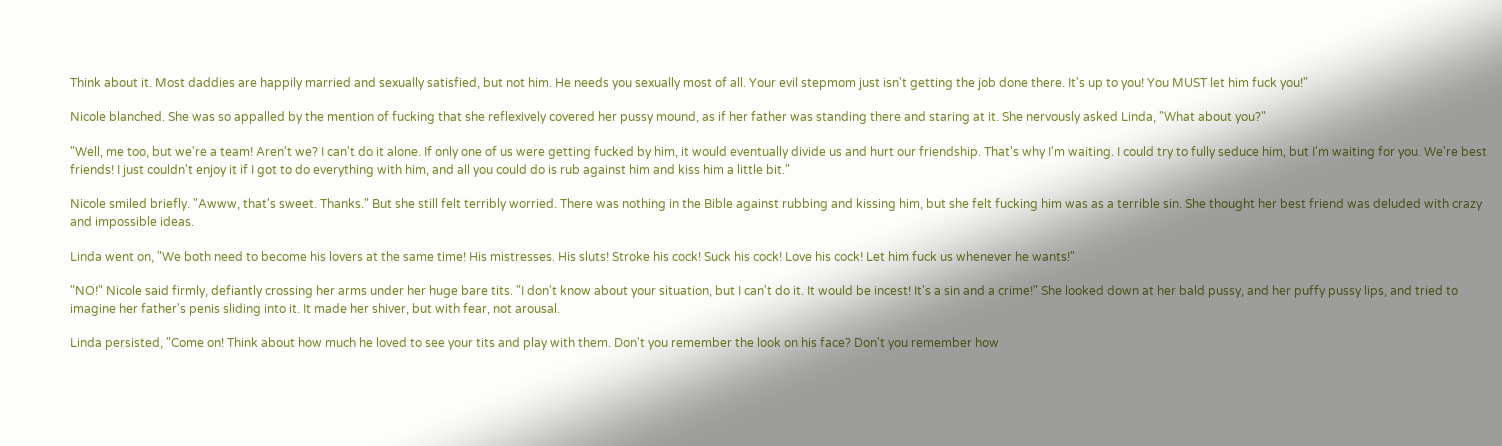Think about it. Most daddies are happily married and sexually satisfied, but not him. He needs you sexually most of all. Your evil stepmom just isn't getting the job done there. It's up to you! You MUST let him fuck you!"

Nicole blanched. She was so appalled by the mention of fucking that she reflexively covered her pussy mound, as if her father was standing there and staring at it. She nervously asked Linda, "What about you?"

"Well, me too, but we're a team! Aren't we? I can't do it alone. If only one of us were getting fucked by him, it would eventually divide us and hurt our friendship. That's why I'm waiting. I could try to fully seduce him, but I'm waiting for you. We're best friends! I just couldn't enjoy it if I got to do everything with him, and all you could do is rub against him and kiss him a little bit."

Nicole smiled briefly. "Awww, that's sweet. Thanks." But she still felt terribly worried. There was nothing in the Bible against rubbing and kissing him, but she felt fucking him was as a terrible sin. She thought her best friend was deluded with crazy and impossible ideas.

Linda went on, "We both need to become his lovers at the same time! His mistresses. His sluts! Stroke his cock! Suck his cock! Love his cock! Let him fuck us whenever he wants!"

"NO!" Nicole said firmly, defiantly crossing her arms under her huge bare tits. "I don't know about your situation, but I can't do it. It would be incest! It's a sin and a crime!" She looked down at her bald pussy, and her puffy pussy lips, and tried to imagine her father's penis sliding into it. It made her shiver, but with fear, not arousal.

Linda persisted, "Come on! Think about how much he loved to see your tits and play with them. Don't you remember the look on his face? Don't you remember how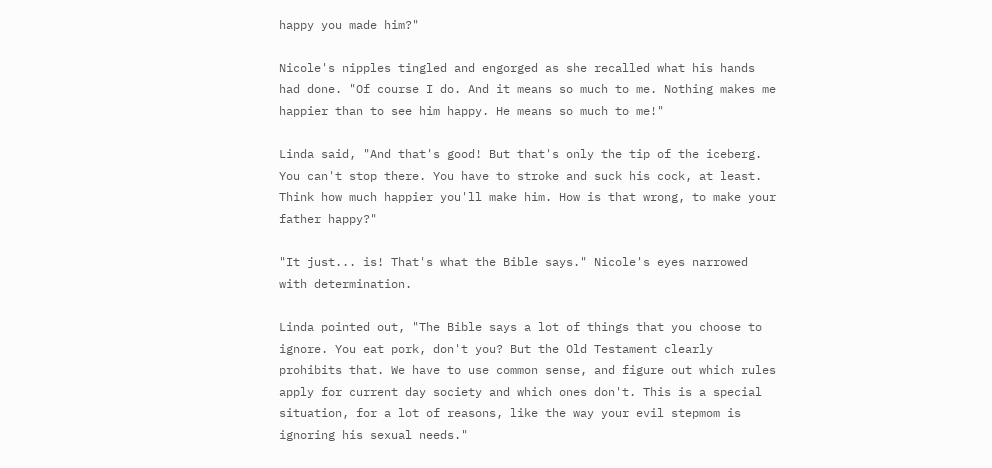happy you made him?"

Nicole's nipples tingled and engorged as she recalled what his hands had done. "Of course I do. And it means so much to me. Nothing makes me happier than to see him happy. He means so much to me!"

Linda said, "And that's good! But that's only the tip of the iceberg. You can't stop there. You have to stroke and suck his cock, at least. Think how much happier you'll make him. How is that wrong, to make your father happy?"

"It just... is! That's what the Bible says." Nicole's eyes narrowed with determination.

Linda pointed out, "The Bible says a lot of things that you choose to ignore. You eat pork, don't you? But the Old Testament clearly prohibits that. We have to use common sense, and figure out which rules apply for current day society and which ones don't. This is a special situation, for a lot of reasons, like the way your evil stepmom is ignoring his sexual needs."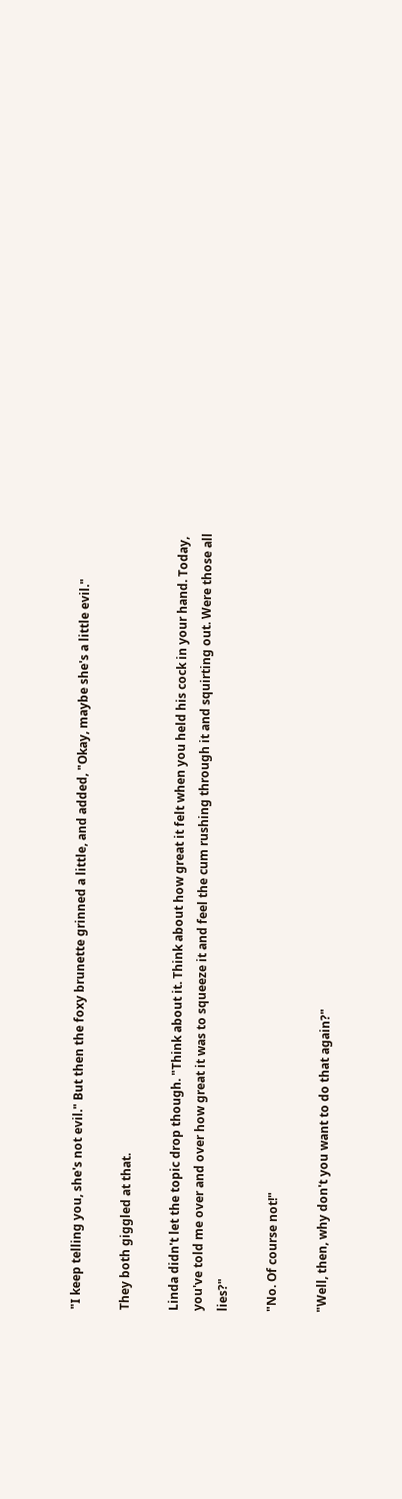"I keep telling you, she's not evil." But then the foxy brunette grinned a little, and added, "Okay, maybe she's a little evil."

They both giggled at that.

Linda didn't let the topic drop though. "Think about it. Think about how great it felt when you held his cock in your hand. Today, you've told me over and over how great it was to squeeze it and feel the cum rushing through it and squirting out. Were those all lies?"

"No. Of course not!"

"Well, then, why don't you want to do that again?"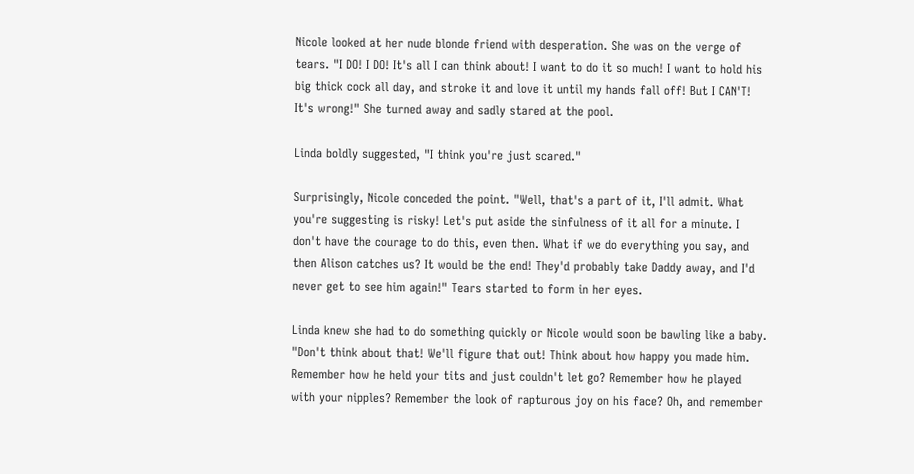Nicole looked at her nude blonde friend with desperation. She was on the verge of tears. "I DO! I DO! It's all I can think about! I want to do it so much! I want to hold his big thick cock all day, and stroke it and love it until my hands fall off! But I CAN'T! It's wrong!" She turned away and sadly stared at the pool.

Linda boldly suggested, "I think you're just scared."

Surprisingly, Nicole conceded the point. "Well, that's a part of it, I'll admit. What you're suggesting is risky! Let's put aside the sinfulness of it all for a minute. I don't have the courage to do this, even then. What if we do everything you say, and then Alison catches us? It would be the end! They'd probably take Daddy away, and I'd never get to see him again!" Tears started to form in her eyes.

Linda knew she had to do something quickly or Nicole would soon be bawling like a baby. "Don't think about that! We'll figure that out! Think about how happy you made him. Remember how he held your tits and just couldn't let go? Remember how he played with your nipples? Remember the look of rapturous joy on his face? Oh, and remember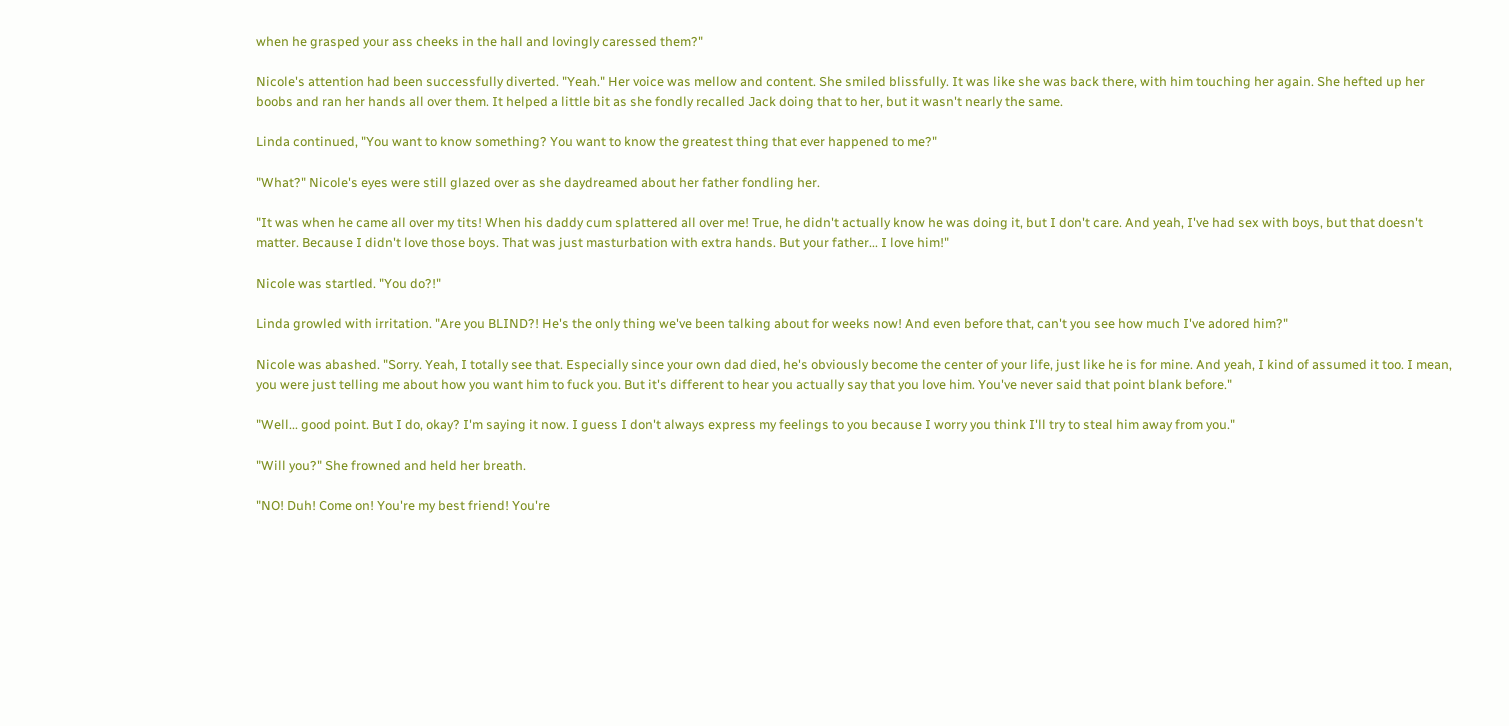when he grasped your ass cheeks in the hall and lovingly caressed them?"

Nicole's attention had been successfully diverted. "Yeah." Her voice was mellow and content. She smiled blissfully. It was like she was back there, with him touching her again. She hefted up her boobs and ran her hands all over them. It helped a little bit as she fondly recalled Jack doing that to her, but it wasn't nearly the same.

Linda continued, "You want to know something? You want to know the greatest thing that ever happened to me?"

"What?" Nicole's eyes were still glazed over as she daydreamed about her father fondling her.

"It was when he came all over my tits! When his daddy cum splattered all over me! True, he didn't actually know he was doing it, but I don't care. And yeah, I've had sex with boys, but that doesn't matter. Because I didn't love those boys. That was just masturbation with extra hands. But your father... I love him!"

Nicole was startled. "You do?!"

Linda growled with irritation. "Are you BLIND?! He's the only thing we've been talking about for weeks now! And even before that, can't you see how much I've adored him?"

Nicole was abashed. "Sorry. Yeah, I totally see that. Especially since your own dad died, he's obviously become the center of your life, just like he is for mine. And yeah, I kind of assumed it too. I mean, you were just telling me about how you want him to fuck you. But it's different to hear you actually say that you love him. You've never said that point blank before."

"Well... good point. But I do, okay? I'm saying it now. I guess I don't always express my feelings to you because I worry you think I'll try to steal him away from you."

"Will you?" She frowned and held her breath.

"NO! Duh! Come on! You're my best friend! You're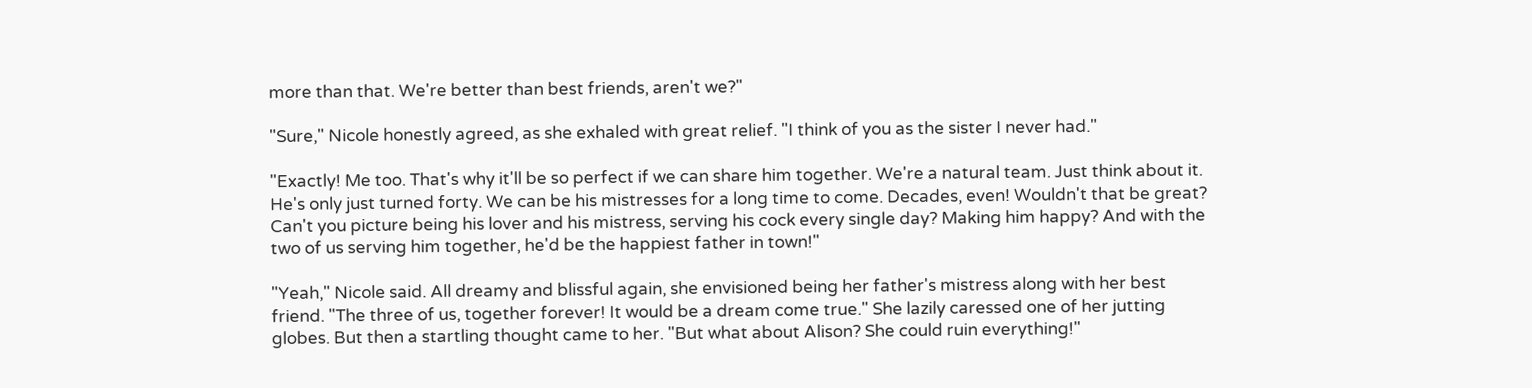more than that. We're better than best friends, aren't we?"

"Sure," Nicole honestly agreed, as she exhaled with great relief. "I think of you as the sister I never had."

"Exactly! Me too. That's why it'll be so perfect if we can share him together. We're a natural team. Just think about it. He's only just turned forty. We can be his mistresses for a long time to come. Decades, even! Wouldn't that be great? Can't you picture being his lover and his mistress, serving his cock every single day? Making him happy? And with the two of us serving him together, he'd be the happiest father in town!"

"Yeah," Nicole said. All dreamy and blissful again, she envisioned being her father's mistress along with her best friend. "The three of us, together forever! It would be a dream come true." She lazily caressed one of her jutting globes. But then a startling thought came to her. "But what about Alison? She could ruin everything!"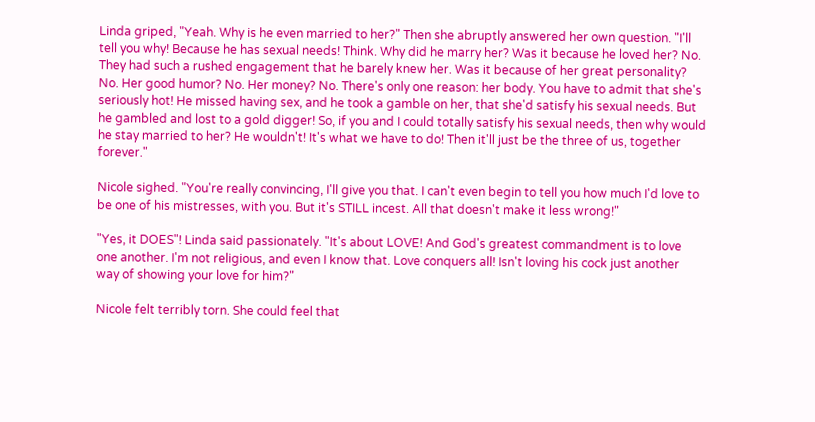Linda griped, "Yeah. Why is he even married to her?" Then she abruptly answered her own question. "I'll tell you why! Because he has sexual needs! Think. Why did he marry her? Was it because he loved her? No. They had such a rushed engagement that he barely knew her. Was it because of her great personality? No. Her good humor? No. Her money? No. There's only one reason: her body. You have to admit that she's seriously hot! He missed having sex, and he took a gamble on her, that she'd satisfy his sexual needs. But he gambled and lost to a gold digger! So, if you and I could totally satisfy his sexual needs, then why would he stay married to her? He wouldn't! It's what we have to do! Then it'll just be the three of us, together forever."

Nicole sighed. "You're really convincing, I'll give you that. I can't even begin to tell you how much I'd love to be one of his mistresses, with you. But it's STILL incest. All that doesn't make it less wrong!"

"Yes, it DOES"! Linda said passionately. "It's about LOVE! And God's greatest commandment is to love one another. I'm not religious, and even I know that. Love conquers all! Isn't loving his cock just another way of showing your love for him?"

Nicole felt terribly torn. She could feel that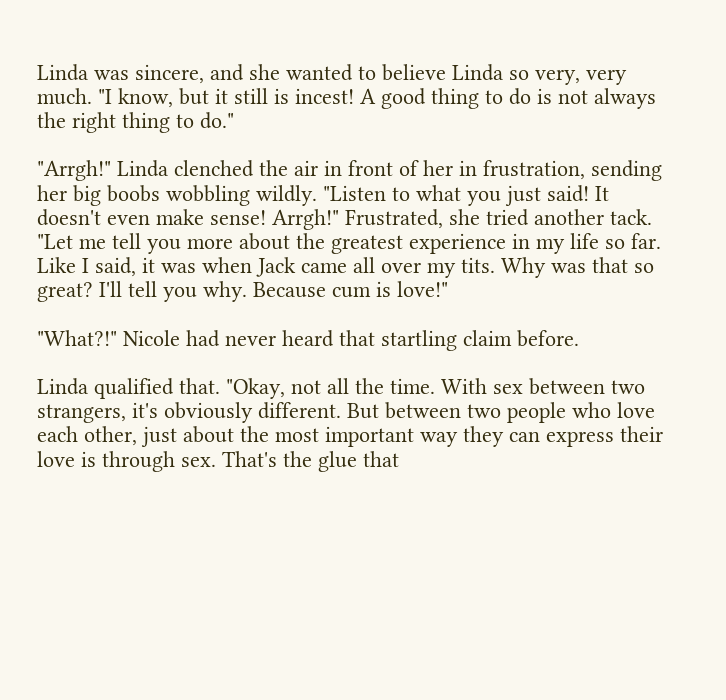Linda was sincere, and she wanted to believe Linda so very, very much. "I know, but it still is incest! A good thing to do is not always the right thing to do."

"Arrgh!" Linda clenched the air in front of her in frustration, sending her big boobs wobbling wildly. "Listen to what you just said! It doesn't even make sense! Arrgh!" Frustrated, she tried another tack. "Let me tell you more about the greatest experience in my life so far. Like I said, it was when Jack came all over my tits. Why was that so great? I'll tell you why. Because cum is love!"

"What?!" Nicole had never heard that startling claim before.

Linda qualified that. "Okay, not all the time. With sex between two strangers, it's obviously different. But between two people who love each other, just about the most important way they can express their love is through sex. That's the glue that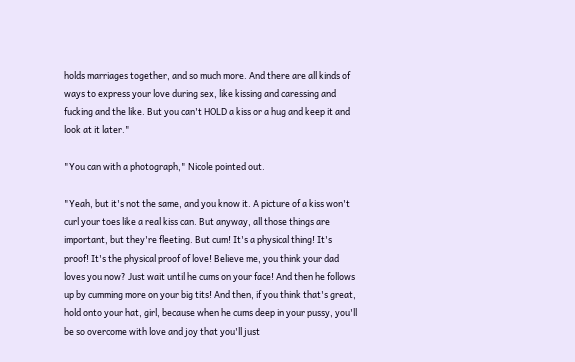holds marriages together, and so much more. And there are all kinds of ways to express your love during sex, like kissing and caressing and fucking and the like. But you can't HOLD a kiss or a hug and keep it and look at it later."

"You can with a photograph," Nicole pointed out.

"Yeah, but it's not the same, and you know it. A picture of a kiss won't curl your toes like a real kiss can. But anyway, all those things are important, but they're fleeting. But cum! It's a physical thing! It's proof! It's the physical proof of love! Believe me, you think your dad loves you now? Just wait until he cums on your face! And then he follows up by cumming more on your big tits! And then, if you think that's great, hold onto your hat, girl, because when he cums deep in your pussy, you'll be so overcome with love and joy that you'll just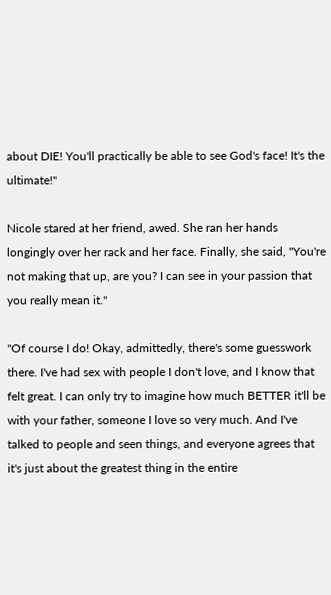about DIE! You'll practically be able to see God's face! It's the ultimate!"

Nicole stared at her friend, awed. She ran her hands longingly over her rack and her face. Finally, she said, "You're not making that up, are you? I can see in your passion that you really mean it."

"Of course I do! Okay, admittedly, there's some guesswork there. I've had sex with people I don't love, and I know that felt great. I can only try to imagine how much BETTER it'll be with your father, someone I love so very much. And I've talked to people and seen things, and everyone agrees that it's just about the greatest thing in the entire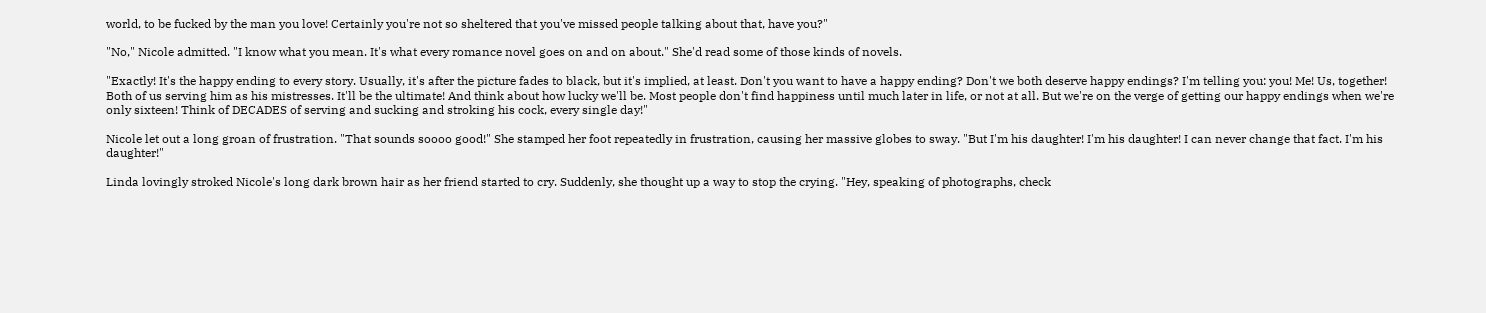world, to be fucked by the man you love! Certainly you're not so sheltered that you've missed people talking about that, have you?"

"No," Nicole admitted. "I know what you mean. It's what every romance novel goes on and on about." She'd read some of those kinds of novels.

"Exactly! It's the happy ending to every story. Usually, it's after the picture fades to black, but it's implied, at least. Don't you want to have a happy ending? Don't we both deserve happy endings? I'm telling you: you! Me! Us, together! Both of us serving him as his mistresses. It'll be the ultimate! And think about how lucky we'll be. Most people don't find happiness until much later in life, or not at all. But we're on the verge of getting our happy endings when we're only sixteen! Think of DECADES of serving and sucking and stroking his cock, every single day!"

Nicole let out a long groan of frustration. "That sounds soooo good!" She stamped her foot repeatedly in frustration, causing her massive globes to sway. "But I'm his daughter! I'm his daughter! I can never change that fact. I'm his daughter!"

Linda lovingly stroked Nicole's long dark brown hair as her friend started to cry. Suddenly, she thought up a way to stop the crying. "Hey, speaking of photographs, check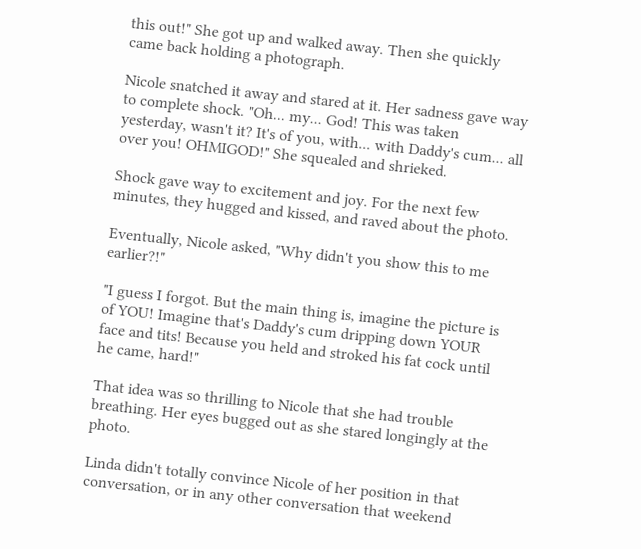this out!" She got up and walked away. Then she quickly came back holding a photograph.

Nicole snatched it away and stared at it. Her sadness gave way to complete shock. "Oh... my... God! This was taken yesterday, wasn't it? It's of you, with... with Daddy's cum... all over you! OHMIGOD!" She squealed and shrieked.

Shock gave way to excitement and joy. For the next few minutes, they hugged and kissed, and raved about the photo.

Eventually, Nicole asked, "Why didn't you show this to me earlier?!"

"I guess I forgot. But the main thing is, imagine the picture is of YOU! Imagine that's Daddy's cum dripping down YOUR face and tits! Because you held and stroked his fat cock until he came, hard!"

That idea was so thrilling to Nicole that she had trouble breathing. Her eyes bugged out as she stared longingly at the photo.

Linda didn't totally convince Nicole of her position in that conversation, or in any other conversation that weekend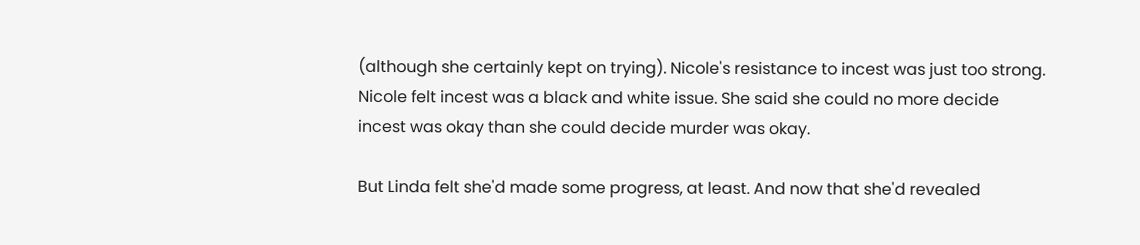(although she certainly kept on trying). Nicole's resistance to incest was just too strong. Nicole felt incest was a black and white issue. She said she could no more decide incest was okay than she could decide murder was okay.

But Linda felt she'd made some progress, at least. And now that she'd revealed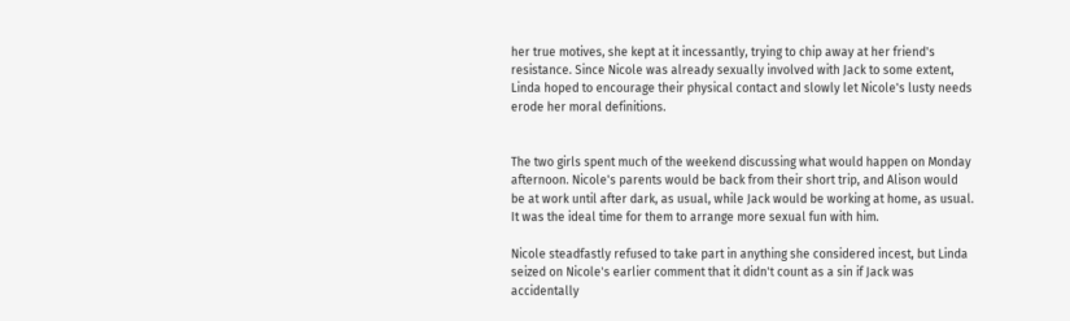her true motives, she kept at it incessantly, trying to chip away at her friend's resistance. Since Nicole was already sexually involved with Jack to some extent, Linda hoped to encourage their physical contact and slowly let Nicole's lusty needs erode her moral definitions.


The two girls spent much of the weekend discussing what would happen on Monday afternoon. Nicole's parents would be back from their short trip, and Alison would be at work until after dark, as usual, while Jack would be working at home, as usual. It was the ideal time for them to arrange more sexual fun with him.

Nicole steadfastly refused to take part in anything she considered incest, but Linda seized on Nicole's earlier comment that it didn't count as a sin if Jack was accidentally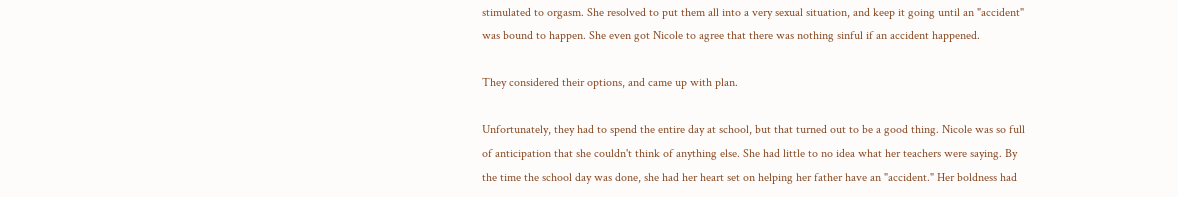stimulated to orgasm. She resolved to put them all into a very sexual situation, and keep it going until an "accident" was bound to happen. She even got Nicole to agree that there was nothing sinful if an accident happened.

They considered their options, and came up with plan.

Unfortunately, they had to spend the entire day at school, but that turned out to be a good thing. Nicole was so full of anticipation that she couldn't think of anything else. She had little to no idea what her teachers were saying. By the time the school day was done, she had her heart set on helping her father have an "accident." Her boldness had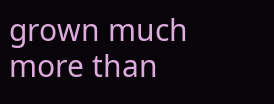grown much more than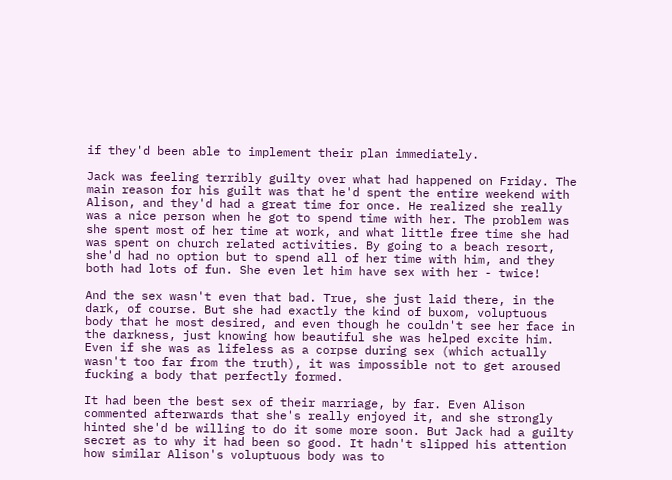if they'd been able to implement their plan immediately.

Jack was feeling terribly guilty over what had happened on Friday. The main reason for his guilt was that he'd spent the entire weekend with Alison, and they'd had a great time for once. He realized she really was a nice person when he got to spend time with her. The problem was she spent most of her time at work, and what little free time she had was spent on church related activities. By going to a beach resort, she'd had no option but to spend all of her time with him, and they both had lots of fun. She even let him have sex with her - twice!

And the sex wasn't even that bad. True, she just laid there, in the dark, of course. But she had exactly the kind of buxom, voluptuous body that he most desired, and even though he couldn't see her face in the darkness, just knowing how beautiful she was helped excite him. Even if she was as lifeless as a corpse during sex (which actually wasn't too far from the truth), it was impossible not to get aroused fucking a body that perfectly formed.

It had been the best sex of their marriage, by far. Even Alison commented afterwards that she's really enjoyed it, and she strongly hinted she'd be willing to do it some more soon. But Jack had a guilty secret as to why it had been so good. It hadn't slipped his attention how similar Alison's voluptuous body was to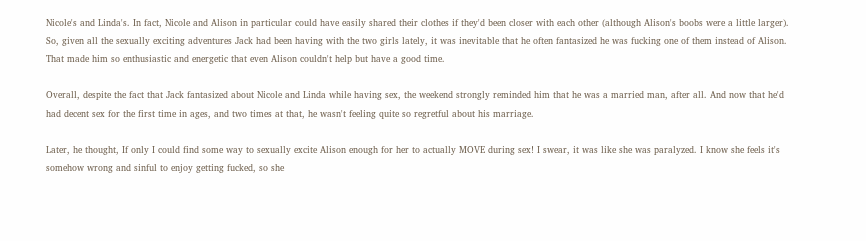Nicole's and Linda's. In fact, Nicole and Alison in particular could have easily shared their clothes if they'd been closer with each other (although Alison's boobs were a little larger). So, given all the sexually exciting adventures Jack had been having with the two girls lately, it was inevitable that he often fantasized he was fucking one of them instead of Alison. That made him so enthusiastic and energetic that even Alison couldn't help but have a good time.

Overall, despite the fact that Jack fantasized about Nicole and Linda while having sex, the weekend strongly reminded him that he was a married man, after all. And now that he'd had decent sex for the first time in ages, and two times at that, he wasn't feeling quite so regretful about his marriage.

Later, he thought, If only I could find some way to sexually excite Alison enough for her to actually MOVE during sex! I swear, it was like she was paralyzed. I know she feels it's somehow wrong and sinful to enjoy getting fucked, so she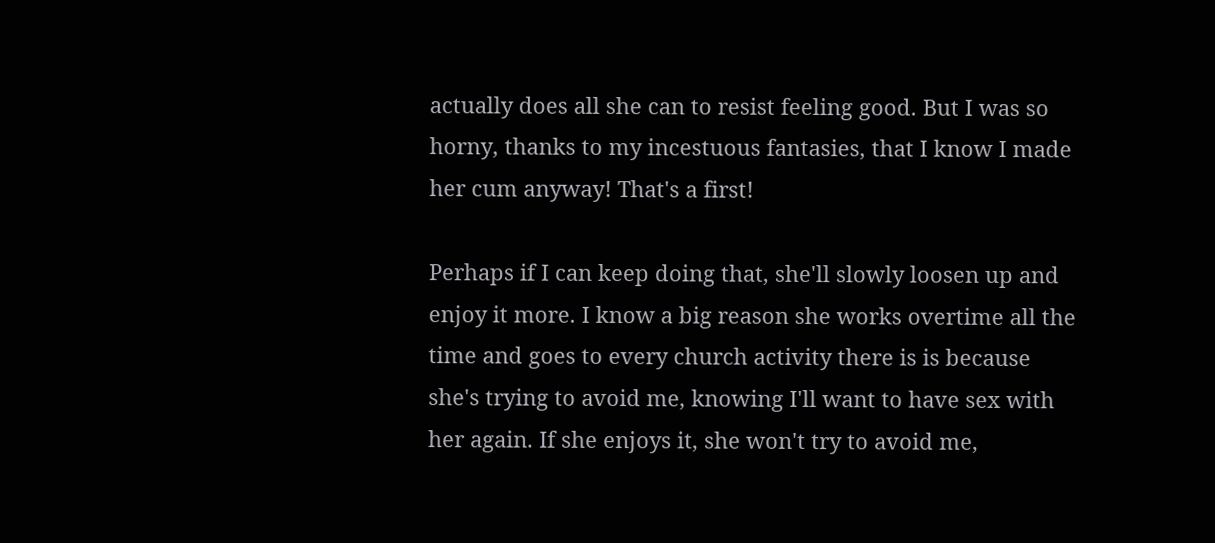actually does all she can to resist feeling good. But I was so horny, thanks to my incestuous fantasies, that I know I made her cum anyway! That's a first!

Perhaps if I can keep doing that, she'll slowly loosen up and enjoy it more. I know a big reason she works overtime all the time and goes to every church activity there is is because she's trying to avoid me, knowing I'll want to have sex with her again. If she enjoys it, she won't try to avoid me,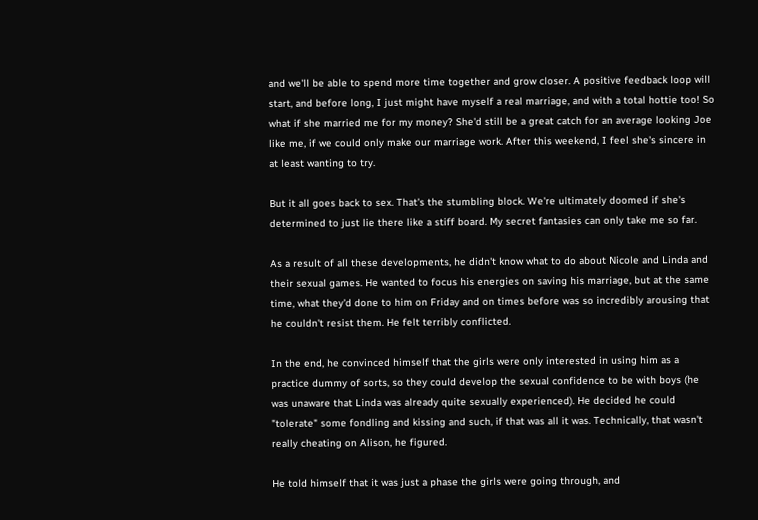and we'll be able to spend more time together and grow closer. A positive feedback loop will start, and before long, I just might have myself a real marriage, and with a total hottie too! So what if she married me for my money? She'd still be a great catch for an average looking Joe like me, if we could only make our marriage work. After this weekend, I feel she's sincere in at least wanting to try.

But it all goes back to sex. That's the stumbling block. We're ultimately doomed if she's determined to just lie there like a stiff board. My secret fantasies can only take me so far.

As a result of all these developments, he didn't know what to do about Nicole and Linda and their sexual games. He wanted to focus his energies on saving his marriage, but at the same time, what they'd done to him on Friday and on times before was so incredibly arousing that he couldn't resist them. He felt terribly conflicted.

In the end, he convinced himself that the girls were only interested in using him as a practice dummy of sorts, so they could develop the sexual confidence to be with boys (he was unaware that Linda was already quite sexually experienced). He decided he could "tolerate" some fondling and kissing and such, if that was all it was. Technically, that wasn't really cheating on Alison, he figured.

He told himself that it was just a phase the girls were going through, and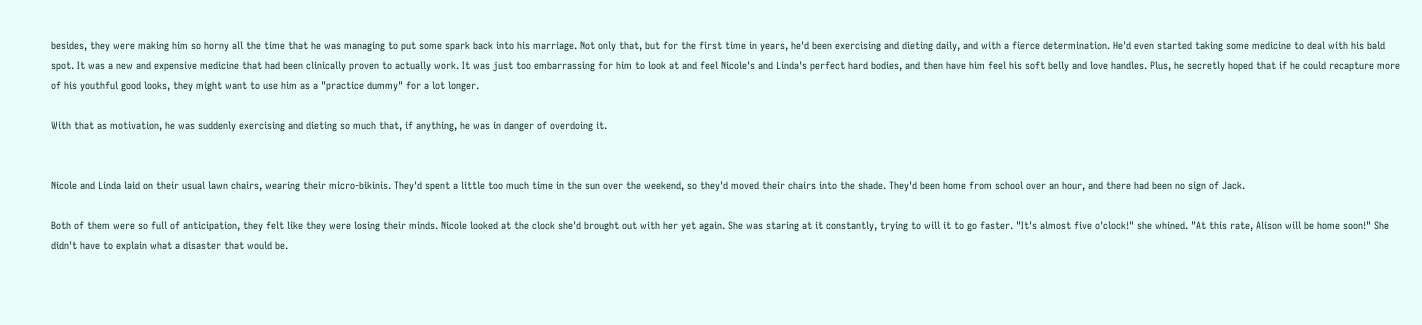besides, they were making him so horny all the time that he was managing to put some spark back into his marriage. Not only that, but for the first time in years, he'd been exercising and dieting daily, and with a fierce determination. He'd even started taking some medicine to deal with his bald spot. It was a new and expensive medicine that had been clinically proven to actually work. It was just too embarrassing for him to look at and feel Nicole's and Linda's perfect hard bodies, and then have him feel his soft belly and love handles. Plus, he secretly hoped that if he could recapture more of his youthful good looks, they might want to use him as a "practice dummy" for a lot longer.

With that as motivation, he was suddenly exercising and dieting so much that, if anything, he was in danger of overdoing it.


Nicole and Linda laid on their usual lawn chairs, wearing their micro-bikinis. They'd spent a little too much time in the sun over the weekend, so they'd moved their chairs into the shade. They'd been home from school over an hour, and there had been no sign of Jack.

Both of them were so full of anticipation, they felt like they were losing their minds. Nicole looked at the clock she'd brought out with her yet again. She was staring at it constantly, trying to will it to go faster. "It's almost five o'clock!" she whined. "At this rate, Alison will be home soon!" She didn't have to explain what a disaster that would be.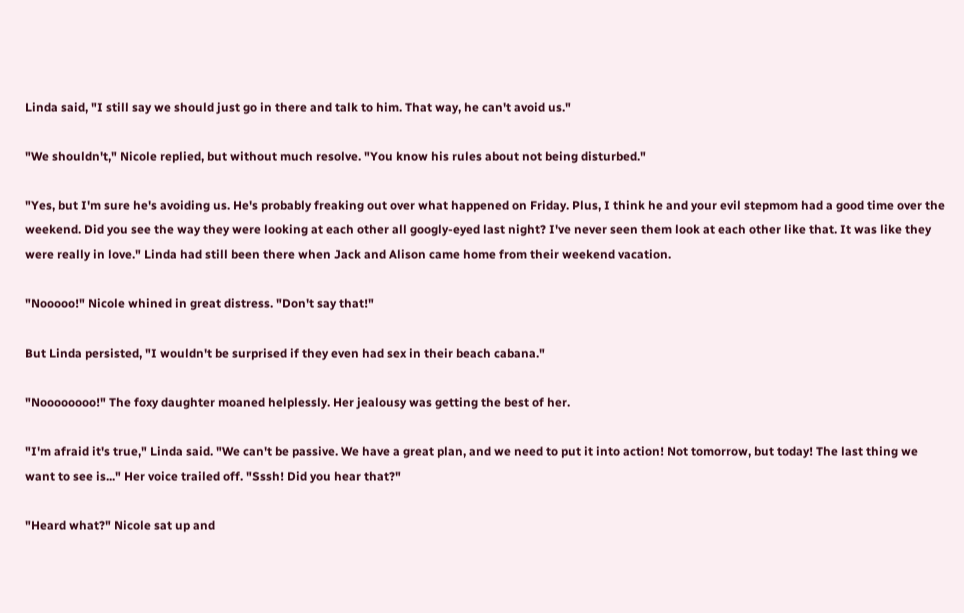Linda said, "I still say we should just go in there and talk to him. That way, he can't avoid us."

"We shouldn't," Nicole replied, but without much resolve. "You know his rules about not being disturbed."

"Yes, but I'm sure he's avoiding us. He's probably freaking out over what happened on Friday. Plus, I think he and your evil stepmom had a good time over the weekend. Did you see the way they were looking at each other all googly-eyed last night? I've never seen them look at each other like that. It was like they were really in love." Linda had still been there when Jack and Alison came home from their weekend vacation.

"Nooooo!" Nicole whined in great distress. "Don't say that!"

But Linda persisted, "I wouldn't be surprised if they even had sex in their beach cabana."

"Noooooooo!" The foxy daughter moaned helplessly. Her jealousy was getting the best of her.

"I'm afraid it's true," Linda said. "We can't be passive. We have a great plan, and we need to put it into action! Not tomorrow, but today! The last thing we want to see is..." Her voice trailed off. "Sssh! Did you hear that?"

"Heard what?" Nicole sat up and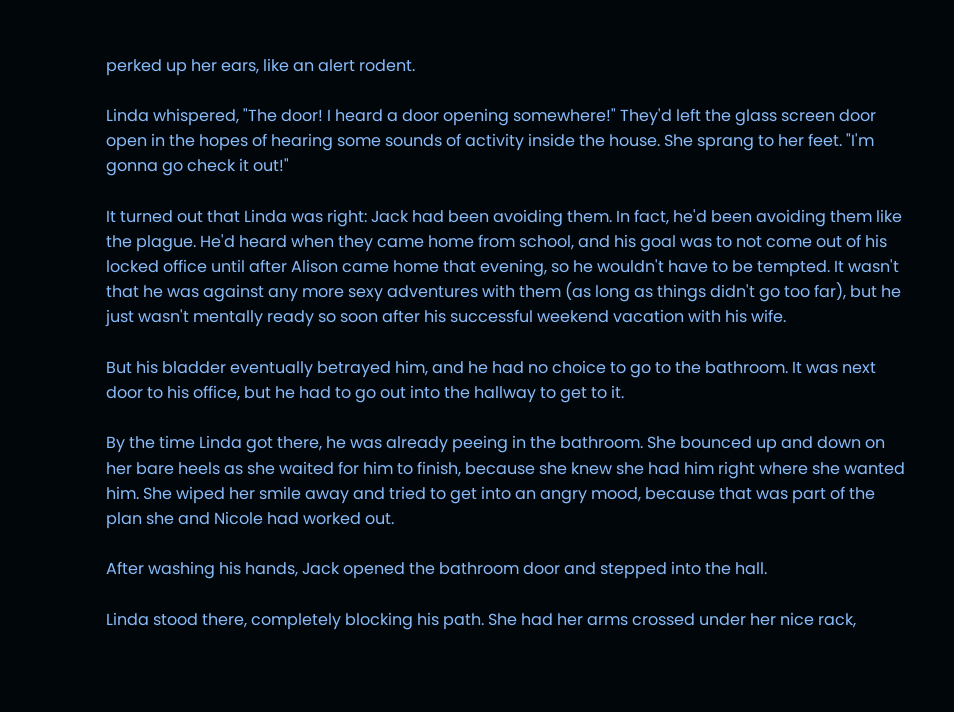perked up her ears, like an alert rodent.

Linda whispered, "The door! I heard a door opening somewhere!" They'd left the glass screen door open in the hopes of hearing some sounds of activity inside the house. She sprang to her feet. "I'm gonna go check it out!"

It turned out that Linda was right: Jack had been avoiding them. In fact, he'd been avoiding them like the plague. He'd heard when they came home from school, and his goal was to not come out of his locked office until after Alison came home that evening, so he wouldn't have to be tempted. It wasn't that he was against any more sexy adventures with them (as long as things didn't go too far), but he just wasn't mentally ready so soon after his successful weekend vacation with his wife.

But his bladder eventually betrayed him, and he had no choice to go to the bathroom. It was next door to his office, but he had to go out into the hallway to get to it.

By the time Linda got there, he was already peeing in the bathroom. She bounced up and down on her bare heels as she waited for him to finish, because she knew she had him right where she wanted him. She wiped her smile away and tried to get into an angry mood, because that was part of the plan she and Nicole had worked out.

After washing his hands, Jack opened the bathroom door and stepped into the hall.

Linda stood there, completely blocking his path. She had her arms crossed under her nice rack,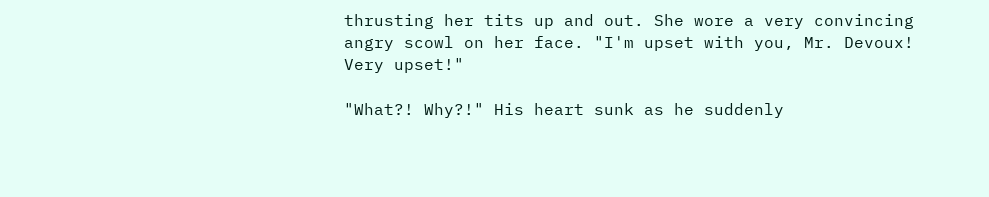thrusting her tits up and out. She wore a very convincing angry scowl on her face. "I'm upset with you, Mr. Devoux! Very upset!"

"What?! Why?!" His heart sunk as he suddenly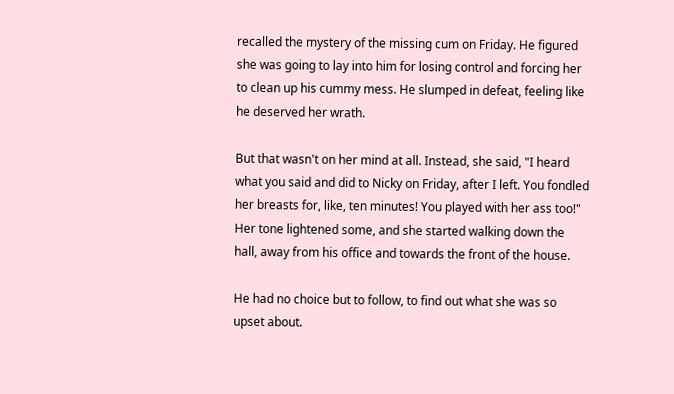recalled the mystery of the missing cum on Friday. He figured she was going to lay into him for losing control and forcing her to clean up his cummy mess. He slumped in defeat, feeling like he deserved her wrath.

But that wasn't on her mind at all. Instead, she said, "I heard what you said and did to Nicky on Friday, after I left. You fondled her breasts for, like, ten minutes! You played with her ass too!" Her tone lightened some, and she started walking down the hall, away from his office and towards the front of the house.

He had no choice but to follow, to find out what she was so upset about.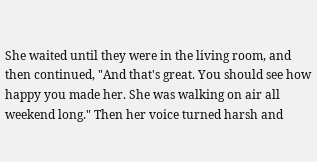She waited until they were in the living room, and then continued, "And that's great. You should see how happy you made her. She was walking on air all weekend long." Then her voice turned harsh and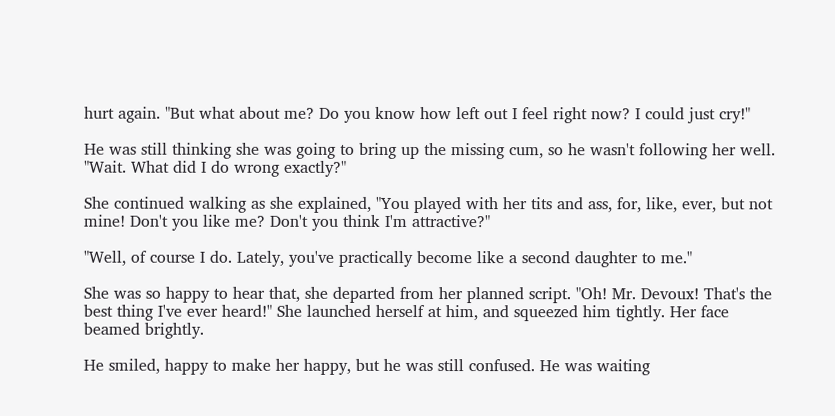hurt again. "But what about me? Do you know how left out I feel right now? I could just cry!"

He was still thinking she was going to bring up the missing cum, so he wasn't following her well. "Wait. What did I do wrong exactly?"

She continued walking as she explained, "You played with her tits and ass, for, like, ever, but not mine! Don't you like me? Don't you think I'm attractive?"

"Well, of course I do. Lately, you've practically become like a second daughter to me."

She was so happy to hear that, she departed from her planned script. "Oh! Mr. Devoux! That's the best thing I've ever heard!" She launched herself at him, and squeezed him tightly. Her face beamed brightly.

He smiled, happy to make her happy, but he was still confused. He was waiting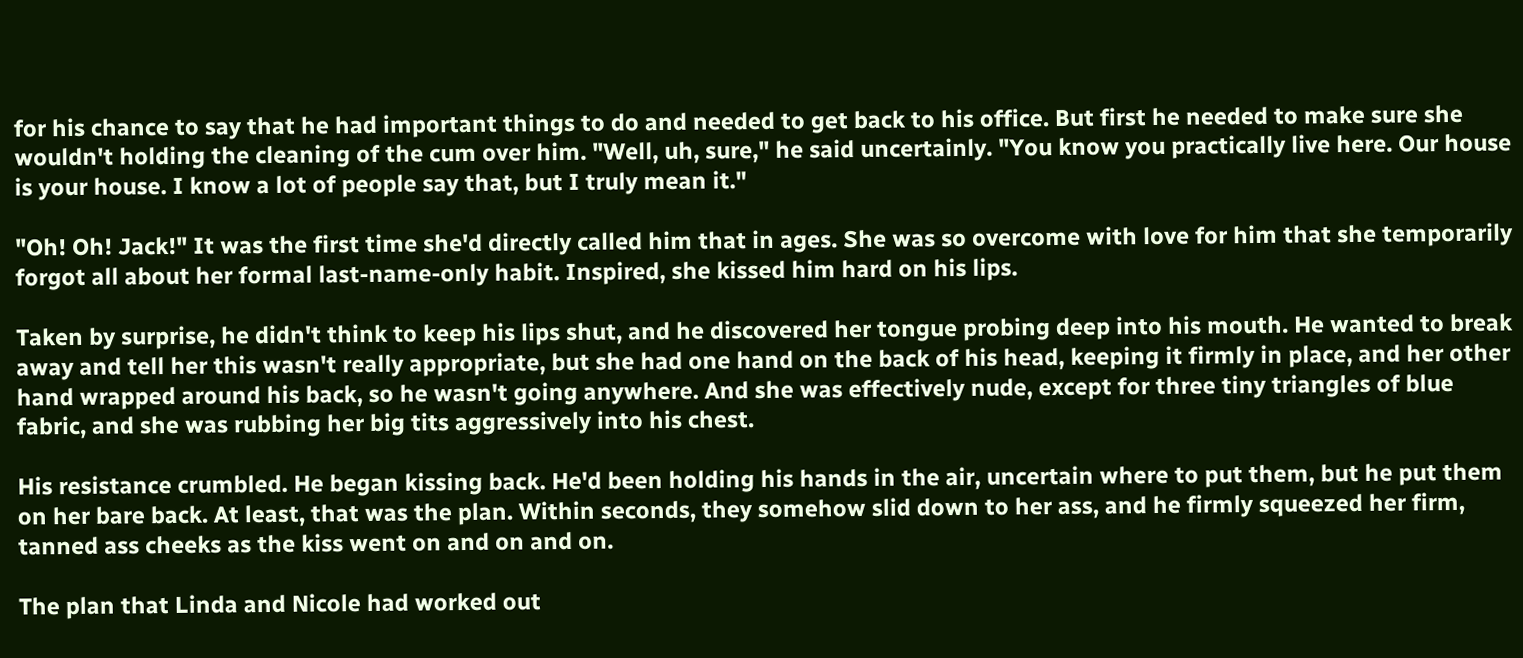for his chance to say that he had important things to do and needed to get back to his office. But first he needed to make sure she wouldn't holding the cleaning of the cum over him. "Well, uh, sure," he said uncertainly. "You know you practically live here. Our house is your house. I know a lot of people say that, but I truly mean it."

"Oh! Oh! Jack!" It was the first time she'd directly called him that in ages. She was so overcome with love for him that she temporarily forgot all about her formal last-name-only habit. Inspired, she kissed him hard on his lips.

Taken by surprise, he didn't think to keep his lips shut, and he discovered her tongue probing deep into his mouth. He wanted to break away and tell her this wasn't really appropriate, but she had one hand on the back of his head, keeping it firmly in place, and her other hand wrapped around his back, so he wasn't going anywhere. And she was effectively nude, except for three tiny triangles of blue fabric, and she was rubbing her big tits aggressively into his chest.

His resistance crumbled. He began kissing back. He'd been holding his hands in the air, uncertain where to put them, but he put them on her bare back. At least, that was the plan. Within seconds, they somehow slid down to her ass, and he firmly squeezed her firm, tanned ass cheeks as the kiss went on and on and on.

The plan that Linda and Nicole had worked out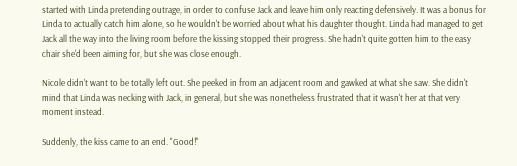started with Linda pretending outrage, in order to confuse Jack and leave him only reacting defensively. It was a bonus for Linda to actually catch him alone, so he wouldn't be worried about what his daughter thought. Linda had managed to get Jack all the way into the living room before the kissing stopped their progress. She hadn't quite gotten him to the easy chair she'd been aiming for, but she was close enough.

Nicole didn't want to be totally left out. She peeked in from an adjacent room and gawked at what she saw. She didn't mind that Linda was necking with Jack, in general, but she was nonetheless frustrated that it wasn't her at that very moment instead.

Suddenly, the kiss came to an end. "Good!"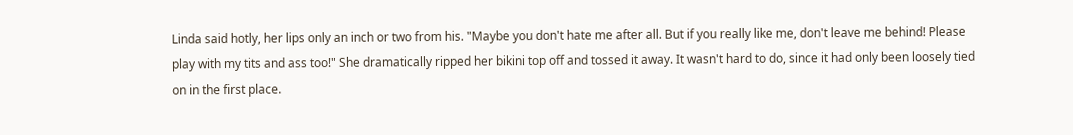Linda said hotly, her lips only an inch or two from his. "Maybe you don't hate me after all. But if you really like me, don't leave me behind! Please play with my tits and ass too!" She dramatically ripped her bikini top off and tossed it away. It wasn't hard to do, since it had only been loosely tied on in the first place.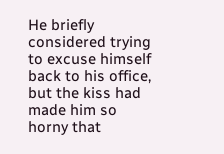He briefly considered trying to excuse himself back to his office, but the kiss had made him so horny that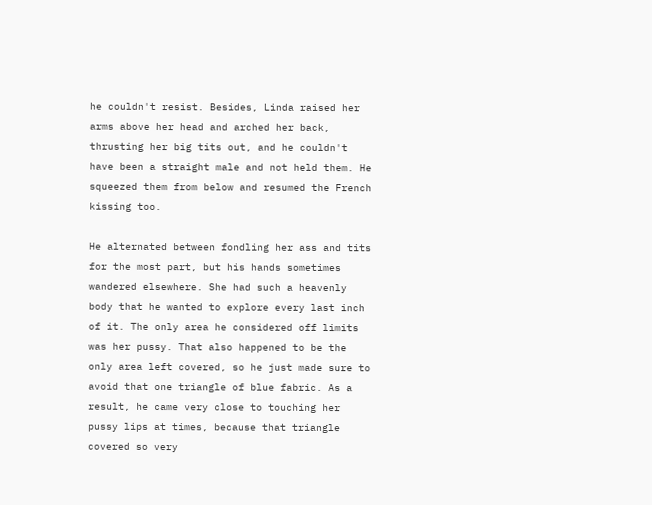he couldn't resist. Besides, Linda raised her arms above her head and arched her back, thrusting her big tits out, and he couldn't have been a straight male and not held them. He squeezed them from below and resumed the French kissing too.

He alternated between fondling her ass and tits for the most part, but his hands sometimes wandered elsewhere. She had such a heavenly body that he wanted to explore every last inch of it. The only area he considered off limits was her pussy. That also happened to be the only area left covered, so he just made sure to avoid that one triangle of blue fabric. As a result, he came very close to touching her pussy lips at times, because that triangle covered so very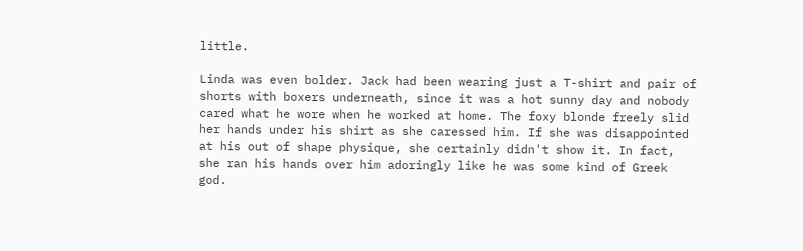little.

Linda was even bolder. Jack had been wearing just a T-shirt and pair of shorts with boxers underneath, since it was a hot sunny day and nobody cared what he wore when he worked at home. The foxy blonde freely slid her hands under his shirt as she caressed him. If she was disappointed at his out of shape physique, she certainly didn't show it. In fact, she ran his hands over him adoringly like he was some kind of Greek god.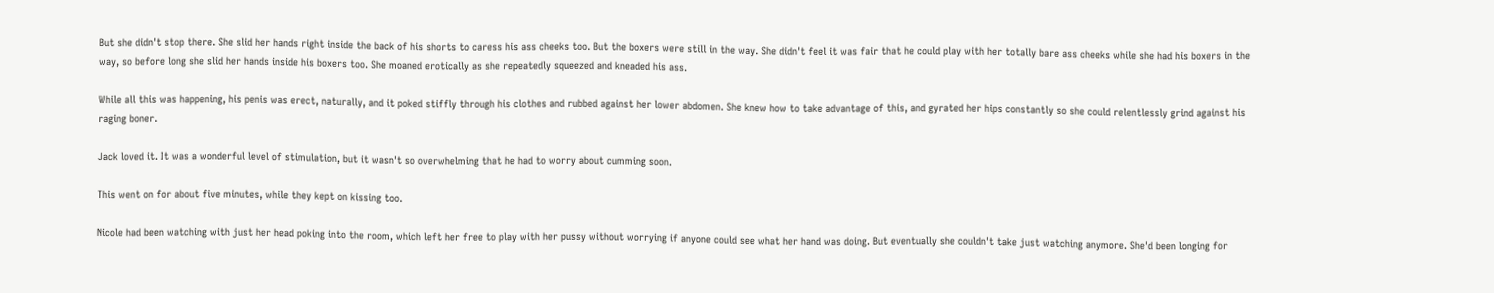But she didn't stop there. She slid her hands right inside the back of his shorts to caress his ass cheeks too. But the boxers were still in the way. She didn't feel it was fair that he could play with her totally bare ass cheeks while she had his boxers in the way, so before long she slid her hands inside his boxers too. She moaned erotically as she repeatedly squeezed and kneaded his ass.

While all this was happening, his penis was erect, naturally, and it poked stiffly through his clothes and rubbed against her lower abdomen. She knew how to take advantage of this, and gyrated her hips constantly so she could relentlessly grind against his raging boner.

Jack loved it. It was a wonderful level of stimulation, but it wasn't so overwhelming that he had to worry about cumming soon.

This went on for about five minutes, while they kept on kissing too.

Nicole had been watching with just her head poking into the room, which left her free to play with her pussy without worrying if anyone could see what her hand was doing. But eventually she couldn't take just watching anymore. She'd been longing for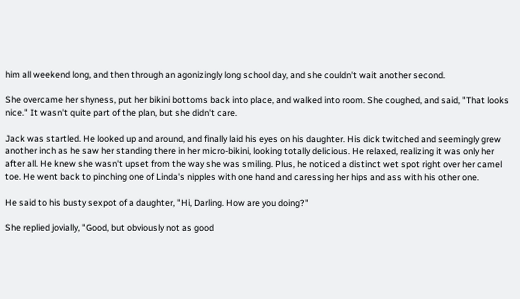him all weekend long, and then through an agonizingly long school day, and she couldn't wait another second.

She overcame her shyness, put her bikini bottoms back into place, and walked into room. She coughed, and said, "That looks nice." It wasn't quite part of the plan, but she didn't care.

Jack was startled. He looked up and around, and finally laid his eyes on his daughter. His dick twitched and seemingly grew another inch as he saw her standing there in her micro-bikini, looking totally delicious. He relaxed, realizing it was only her after all. He knew she wasn't upset from the way she was smiling. Plus, he noticed a distinct wet spot right over her camel toe. He went back to pinching one of Linda's nipples with one hand and caressing her hips and ass with his other one.

He said to his busty sexpot of a daughter, "Hi, Darling. How are you doing?"

She replied jovially, "Good, but obviously not as good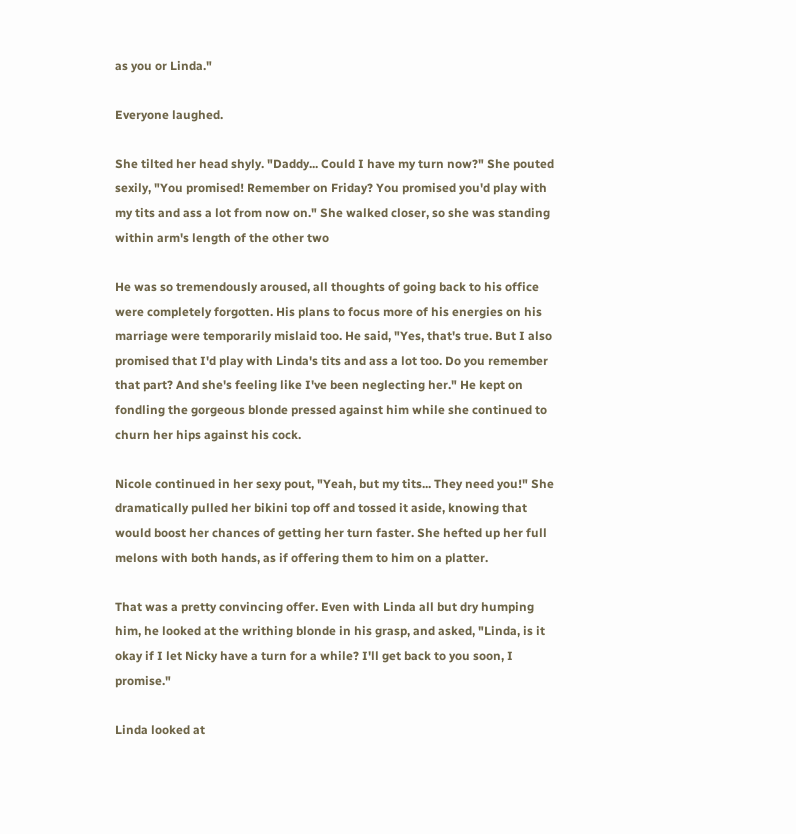as you or Linda."

Everyone laughed.

She tilted her head shyly. "Daddy... Could I have my turn now?" She pouted sexily, "You promised! Remember on Friday? You promised you'd play with my tits and ass a lot from now on." She walked closer, so she was standing within arm's length of the other two

He was so tremendously aroused, all thoughts of going back to his office were completely forgotten. His plans to focus more of his energies on his marriage were temporarily mislaid too. He said, "Yes, that's true. But I also promised that I'd play with Linda's tits and ass a lot too. Do you remember that part? And she's feeling like I've been neglecting her." He kept on fondling the gorgeous blonde pressed against him while she continued to churn her hips against his cock.

Nicole continued in her sexy pout, "Yeah, but my tits... They need you!" She dramatically pulled her bikini top off and tossed it aside, knowing that would boost her chances of getting her turn faster. She hefted up her full melons with both hands, as if offering them to him on a platter.

That was a pretty convincing offer. Even with Linda all but dry humping him, he looked at the writhing blonde in his grasp, and asked, "Linda, is it okay if I let Nicky have a turn for a while? I'll get back to you soon, I promise."

Linda looked at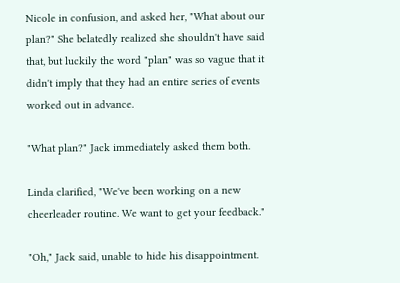Nicole in confusion, and asked her, "What about our plan?" She belatedly realized she shouldn't have said that, but luckily the word "plan" was so vague that it didn't imply that they had an entire series of events worked out in advance.

"What plan?" Jack immediately asked them both.

Linda clarified, "We've been working on a new cheerleader routine. We want to get your feedback."

"Oh," Jack said, unable to hide his disappointment.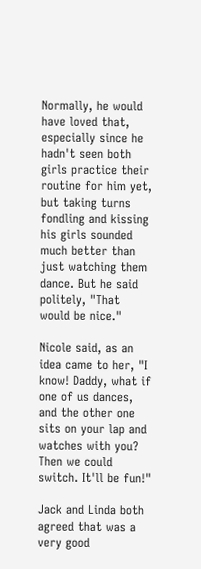Normally, he would have loved that, especially since he hadn't seen both girls practice their routine for him yet, but taking turns fondling and kissing his girls sounded much better than just watching them dance. But he said politely, "That would be nice."

Nicole said, as an idea came to her, "I know! Daddy, what if one of us dances, and the other one sits on your lap and watches with you? Then we could switch. It'll be fun!"

Jack and Linda both agreed that was a very good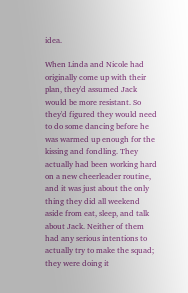idea.

When Linda and Nicole had originally come up with their plan, they'd assumed Jack would be more resistant. So they'd figured they would need to do some dancing before he was warmed up enough for the kissing and fondling. They actually had been working hard on a new cheerleader routine, and it was just about the only thing they did all weekend aside from eat, sleep, and talk about Jack. Neither of them had any serious intentions to actually try to make the squad; they were doing it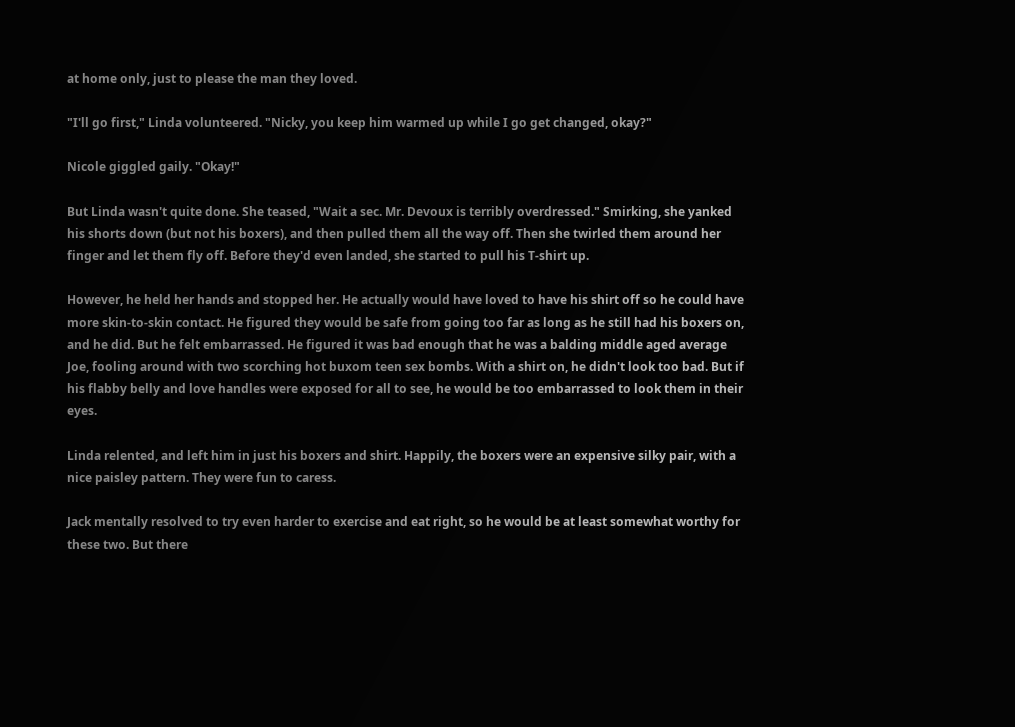at home only, just to please the man they loved.

"I'll go first," Linda volunteered. "Nicky, you keep him warmed up while I go get changed, okay?"

Nicole giggled gaily. "Okay!"

But Linda wasn't quite done. She teased, "Wait a sec. Mr. Devoux is terribly overdressed." Smirking, she yanked his shorts down (but not his boxers), and then pulled them all the way off. Then she twirled them around her finger and let them fly off. Before they'd even landed, she started to pull his T-shirt up.

However, he held her hands and stopped her. He actually would have loved to have his shirt off so he could have more skin-to-skin contact. He figured they would be safe from going too far as long as he still had his boxers on, and he did. But he felt embarrassed. He figured it was bad enough that he was a balding middle aged average Joe, fooling around with two scorching hot buxom teen sex bombs. With a shirt on, he didn't look too bad. But if his flabby belly and love handles were exposed for all to see, he would be too embarrassed to look them in their eyes.

Linda relented, and left him in just his boxers and shirt. Happily, the boxers were an expensive silky pair, with a nice paisley pattern. They were fun to caress.

Jack mentally resolved to try even harder to exercise and eat right, so he would be at least somewhat worthy for these two. But there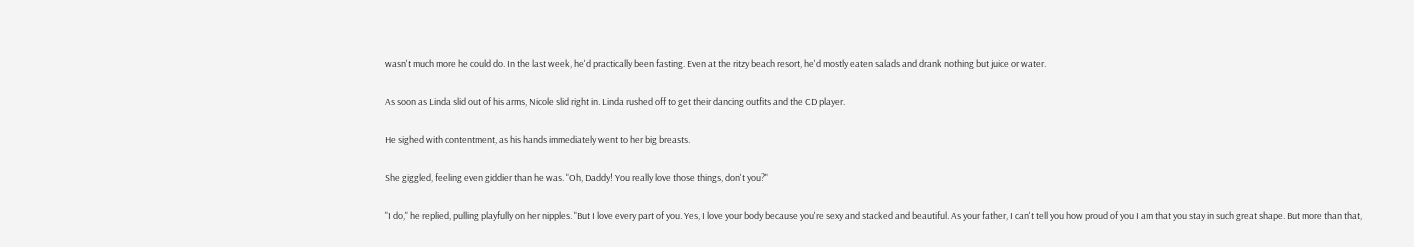wasn't much more he could do. In the last week, he'd practically been fasting. Even at the ritzy beach resort, he'd mostly eaten salads and drank nothing but juice or water.

As soon as Linda slid out of his arms, Nicole slid right in. Linda rushed off to get their dancing outfits and the CD player.

He sighed with contentment, as his hands immediately went to her big breasts.

She giggled, feeling even giddier than he was. "Oh, Daddy! You really love those things, don't you?"

"I do," he replied, pulling playfully on her nipples. "But I love every part of you. Yes, I love your body because you're sexy and stacked and beautiful. As your father, I can't tell you how proud of you I am that you stay in such great shape. But more than that,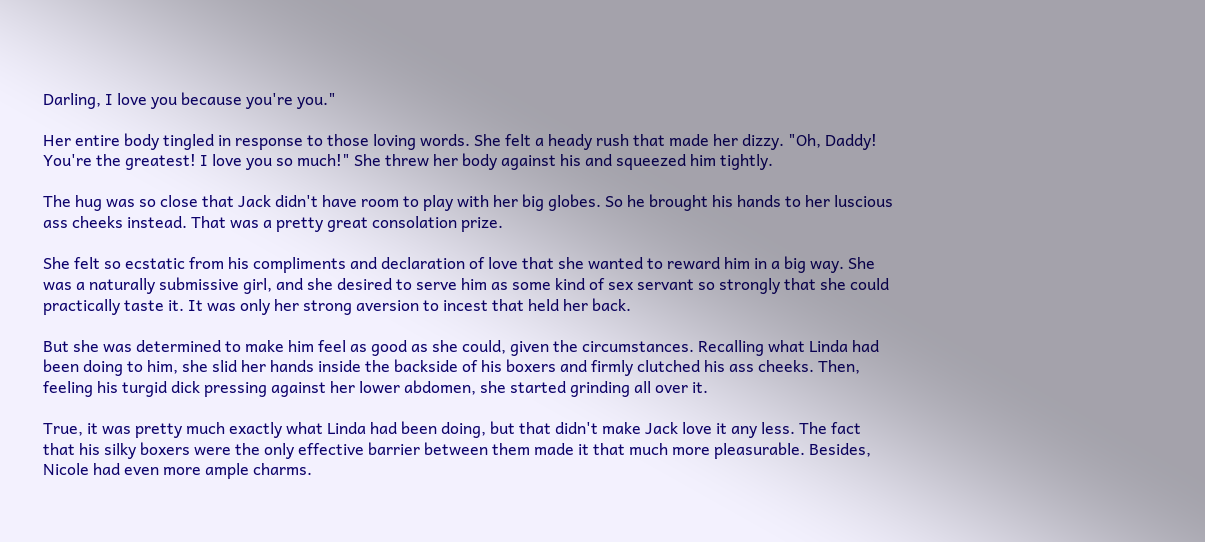Darling, I love you because you're you."

Her entire body tingled in response to those loving words. She felt a heady rush that made her dizzy. "Oh, Daddy! You're the greatest! I love you so much!" She threw her body against his and squeezed him tightly.

The hug was so close that Jack didn't have room to play with her big globes. So he brought his hands to her luscious ass cheeks instead. That was a pretty great consolation prize.

She felt so ecstatic from his compliments and declaration of love that she wanted to reward him in a big way. She was a naturally submissive girl, and she desired to serve him as some kind of sex servant so strongly that she could practically taste it. It was only her strong aversion to incest that held her back.

But she was determined to make him feel as good as she could, given the circumstances. Recalling what Linda had been doing to him, she slid her hands inside the backside of his boxers and firmly clutched his ass cheeks. Then, feeling his turgid dick pressing against her lower abdomen, she started grinding all over it.

True, it was pretty much exactly what Linda had been doing, but that didn't make Jack love it any less. The fact that his silky boxers were the only effective barrier between them made it that much more pleasurable. Besides, Nicole had even more ample charms.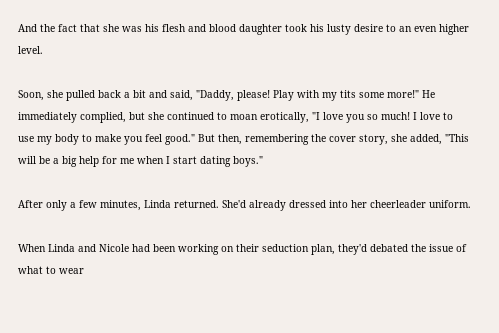And the fact that she was his flesh and blood daughter took his lusty desire to an even higher level.

Soon, she pulled back a bit and said, "Daddy, please! Play with my tits some more!" He immediately complied, but she continued to moan erotically, "I love you so much! I love to use my body to make you feel good." But then, remembering the cover story, she added, "This will be a big help for me when I start dating boys."

After only a few minutes, Linda returned. She'd already dressed into her cheerleader uniform.

When Linda and Nicole had been working on their seduction plan, they'd debated the issue of what to wear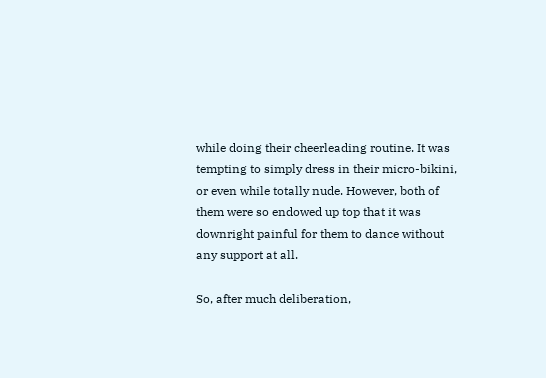while doing their cheerleading routine. It was tempting to simply dress in their micro-bikini, or even while totally nude. However, both of them were so endowed up top that it was downright painful for them to dance without any support at all.

So, after much deliberation,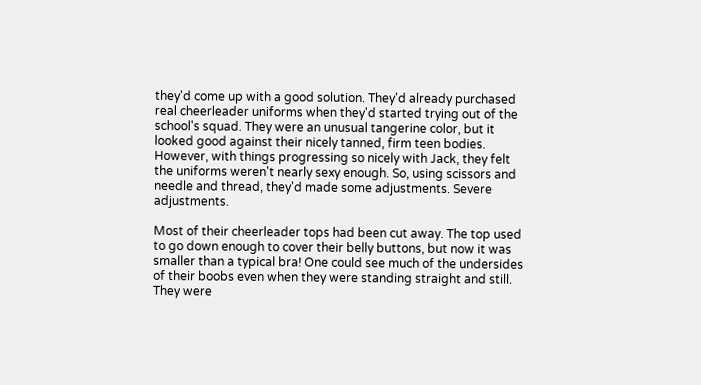they'd come up with a good solution. They'd already purchased real cheerleader uniforms when they'd started trying out of the school's squad. They were an unusual tangerine color, but it looked good against their nicely tanned, firm teen bodies. However, with things progressing so nicely with Jack, they felt the uniforms weren't nearly sexy enough. So, using scissors and needle and thread, they'd made some adjustments. Severe adjustments.

Most of their cheerleader tops had been cut away. The top used to go down enough to cover their belly buttons, but now it was smaller than a typical bra! One could see much of the undersides of their boobs even when they were standing straight and still. They were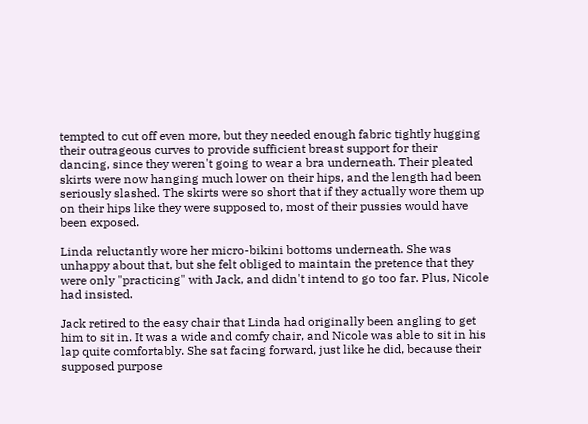tempted to cut off even more, but they needed enough fabric tightly hugging their outrageous curves to provide sufficient breast support for their dancing, since they weren't going to wear a bra underneath. Their pleated skirts were now hanging much lower on their hips, and the length had been seriously slashed. The skirts were so short that if they actually wore them up on their hips like they were supposed to, most of their pussies would have been exposed.

Linda reluctantly wore her micro-bikini bottoms underneath. She was unhappy about that, but she felt obliged to maintain the pretence that they were only "practicing" with Jack, and didn't intend to go too far. Plus, Nicole had insisted.

Jack retired to the easy chair that Linda had originally been angling to get him to sit in. It was a wide and comfy chair, and Nicole was able to sit in his lap quite comfortably. She sat facing forward, just like he did, because their supposed purpose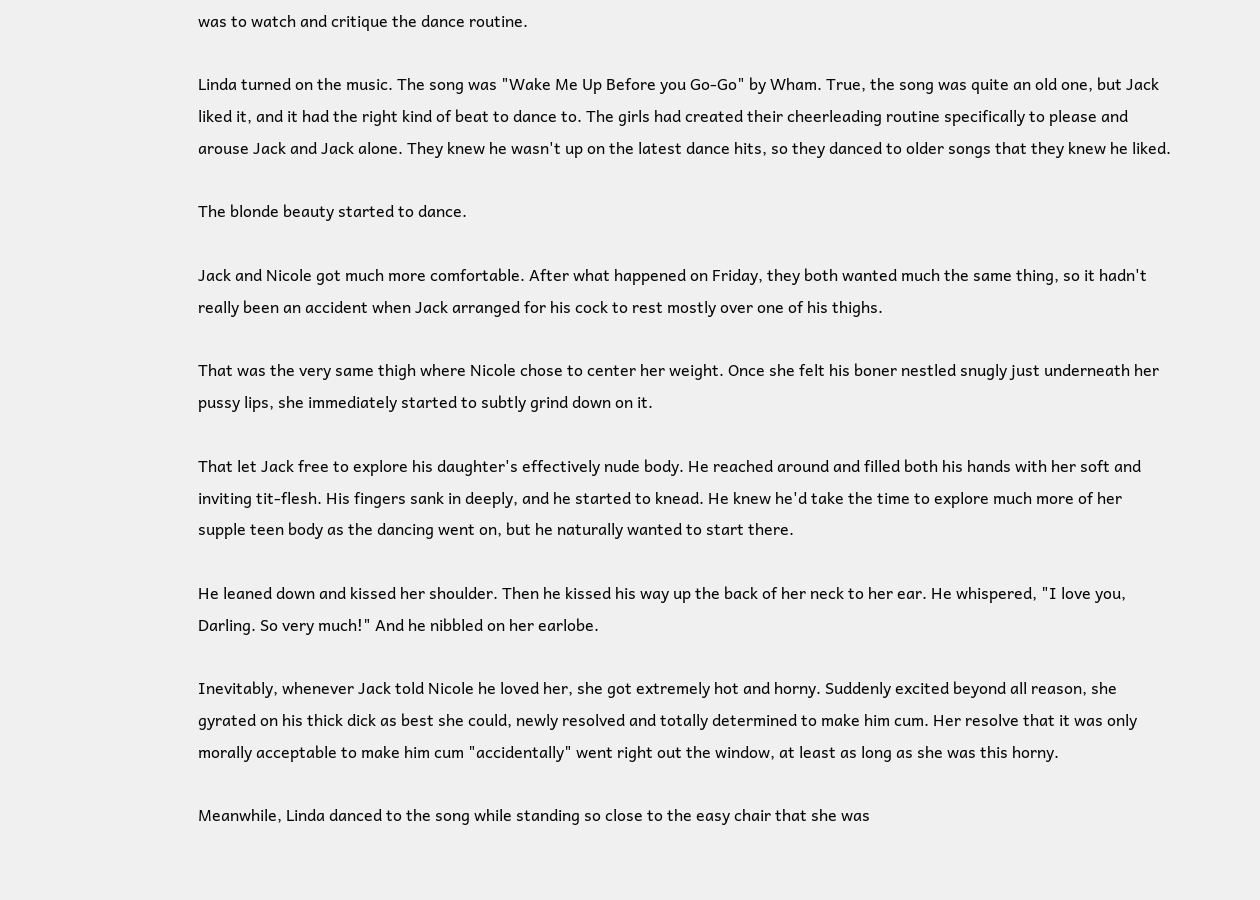was to watch and critique the dance routine.

Linda turned on the music. The song was "Wake Me Up Before you Go-Go" by Wham. True, the song was quite an old one, but Jack liked it, and it had the right kind of beat to dance to. The girls had created their cheerleading routine specifically to please and arouse Jack and Jack alone. They knew he wasn't up on the latest dance hits, so they danced to older songs that they knew he liked.

The blonde beauty started to dance.

Jack and Nicole got much more comfortable. After what happened on Friday, they both wanted much the same thing, so it hadn't really been an accident when Jack arranged for his cock to rest mostly over one of his thighs.

That was the very same thigh where Nicole chose to center her weight. Once she felt his boner nestled snugly just underneath her pussy lips, she immediately started to subtly grind down on it.

That let Jack free to explore his daughter's effectively nude body. He reached around and filled both his hands with her soft and inviting tit-flesh. His fingers sank in deeply, and he started to knead. He knew he'd take the time to explore much more of her supple teen body as the dancing went on, but he naturally wanted to start there.

He leaned down and kissed her shoulder. Then he kissed his way up the back of her neck to her ear. He whispered, "I love you, Darling. So very much!" And he nibbled on her earlobe.

Inevitably, whenever Jack told Nicole he loved her, she got extremely hot and horny. Suddenly excited beyond all reason, she gyrated on his thick dick as best she could, newly resolved and totally determined to make him cum. Her resolve that it was only morally acceptable to make him cum "accidentally" went right out the window, at least as long as she was this horny.

Meanwhile, Linda danced to the song while standing so close to the easy chair that she was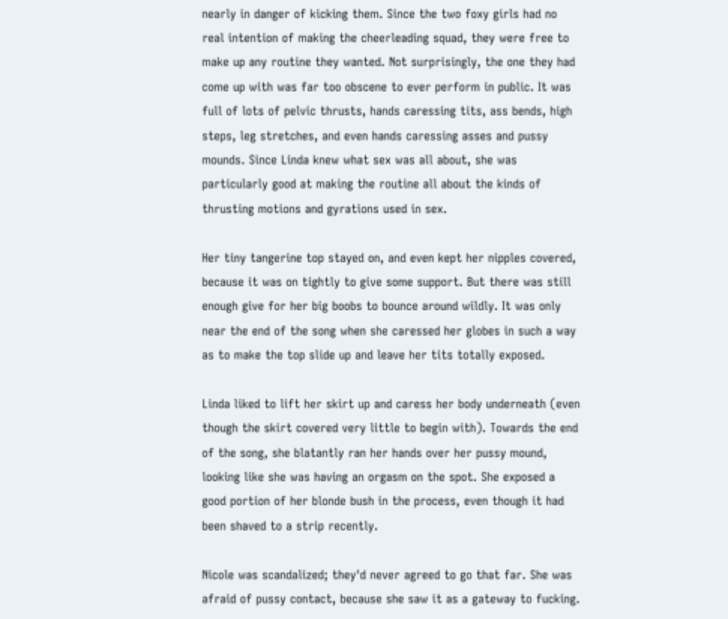nearly in danger of kicking them. Since the two foxy girls had no real intention of making the cheerleading squad, they were free to make up any routine they wanted. Not surprisingly, the one they had come up with was far too obscene to ever perform in public. It was full of lots of pelvic thrusts, hands caressing tits, ass bends, high steps, leg stretches, and even hands caressing asses and pussy mounds. Since Linda knew what sex was all about, she was particularly good at making the routine all about the kinds of thrusting motions and gyrations used in sex.

Her tiny tangerine top stayed on, and even kept her nipples covered, because it was on tightly to give some support. But there was still enough give for her big boobs to bounce around wildly. It was only near the end of the song when she caressed her globes in such a way as to make the top slide up and leave her tits totally exposed.

Linda liked to lift her skirt up and caress her body underneath (even though the skirt covered very little to begin with). Towards the end of the song, she blatantly ran her hands over her pussy mound, looking like she was having an orgasm on the spot. She exposed a good portion of her blonde bush in the process, even though it had been shaved to a strip recently.

Nicole was scandalized; they'd never agreed to go that far. She was afraid of pussy contact, because she saw it as a gateway to fucking.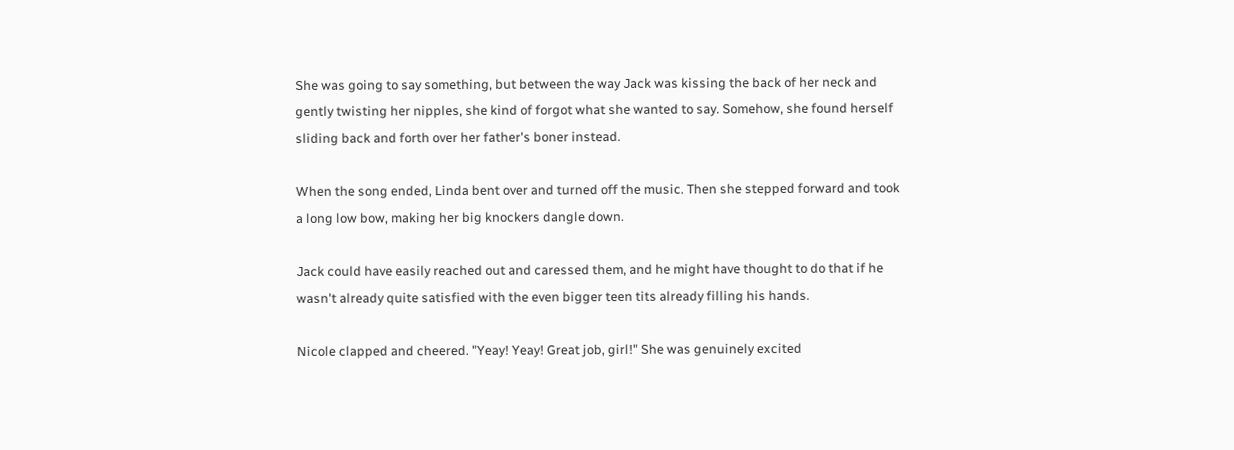She was going to say something, but between the way Jack was kissing the back of her neck and gently twisting her nipples, she kind of forgot what she wanted to say. Somehow, she found herself sliding back and forth over her father's boner instead.

When the song ended, Linda bent over and turned off the music. Then she stepped forward and took a long low bow, making her big knockers dangle down.

Jack could have easily reached out and caressed them, and he might have thought to do that if he wasn't already quite satisfied with the even bigger teen tits already filling his hands.

Nicole clapped and cheered. "Yeay! Yeay! Great job, girl!" She was genuinely excited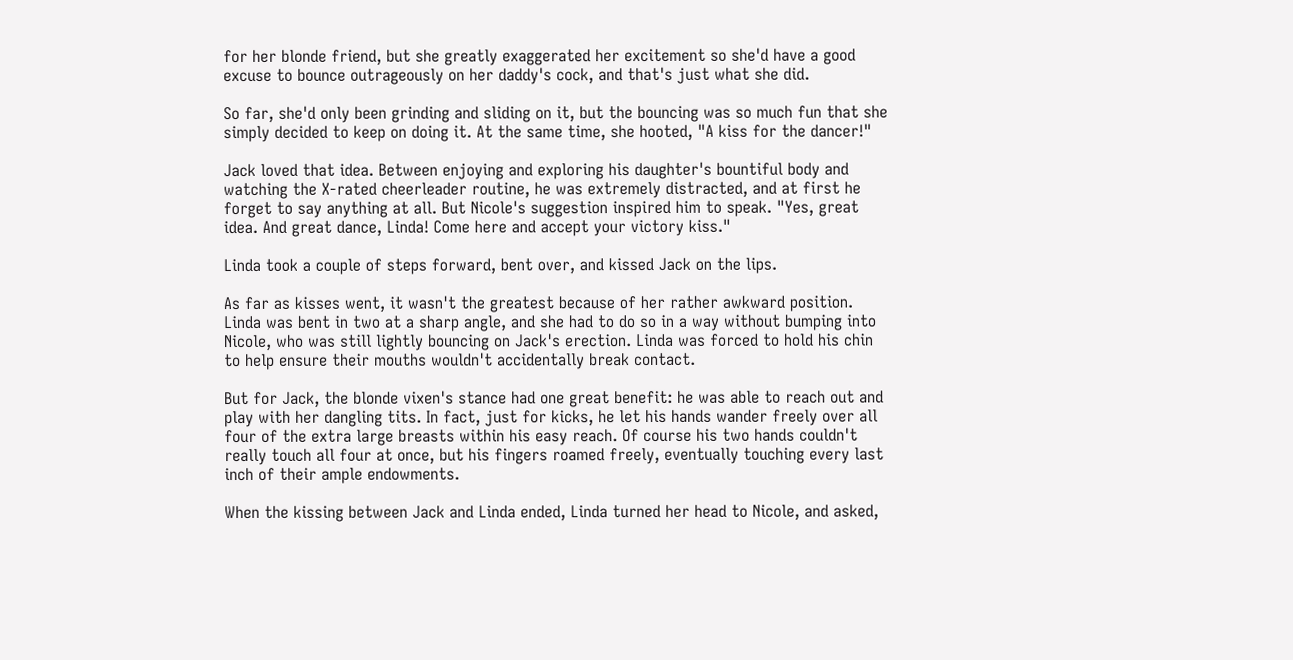for her blonde friend, but she greatly exaggerated her excitement so she'd have a good excuse to bounce outrageously on her daddy's cock, and that's just what she did.

So far, she'd only been grinding and sliding on it, but the bouncing was so much fun that she simply decided to keep on doing it. At the same time, she hooted, "A kiss for the dancer!"

Jack loved that idea. Between enjoying and exploring his daughter's bountiful body and watching the X-rated cheerleader routine, he was extremely distracted, and at first he forget to say anything at all. But Nicole's suggestion inspired him to speak. "Yes, great idea. And great dance, Linda! Come here and accept your victory kiss."

Linda took a couple of steps forward, bent over, and kissed Jack on the lips.

As far as kisses went, it wasn't the greatest because of her rather awkward position. Linda was bent in two at a sharp angle, and she had to do so in a way without bumping into Nicole, who was still lightly bouncing on Jack's erection. Linda was forced to hold his chin to help ensure their mouths wouldn't accidentally break contact.

But for Jack, the blonde vixen's stance had one great benefit: he was able to reach out and play with her dangling tits. In fact, just for kicks, he let his hands wander freely over all four of the extra large breasts within his easy reach. Of course his two hands couldn't really touch all four at once, but his fingers roamed freely, eventually touching every last inch of their ample endowments.

When the kissing between Jack and Linda ended, Linda turned her head to Nicole, and asked,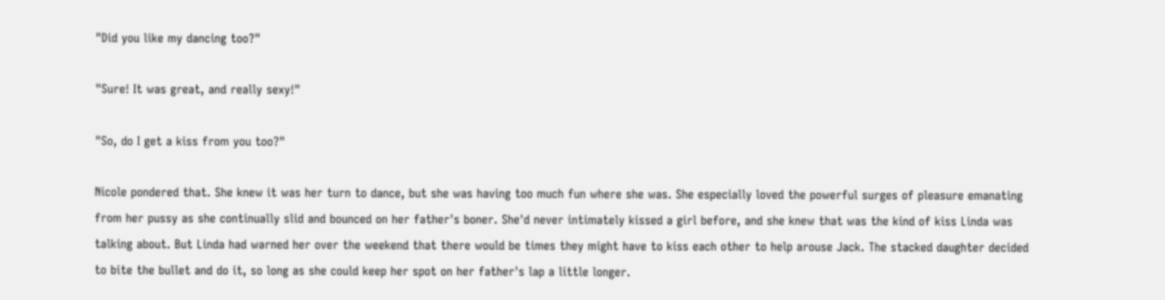"Did you like my dancing too?"

"Sure! It was great, and really sexy!"

"So, do I get a kiss from you too?"

Nicole pondered that. She knew it was her turn to dance, but she was having too much fun where she was. She especially loved the powerful surges of pleasure emanating from her pussy as she continually slid and bounced on her father's boner. She'd never intimately kissed a girl before, and she knew that was the kind of kiss Linda was talking about. But Linda had warned her over the weekend that there would be times they might have to kiss each other to help arouse Jack. The stacked daughter decided to bite the bullet and do it, so long as she could keep her spot on her father's lap a little longer.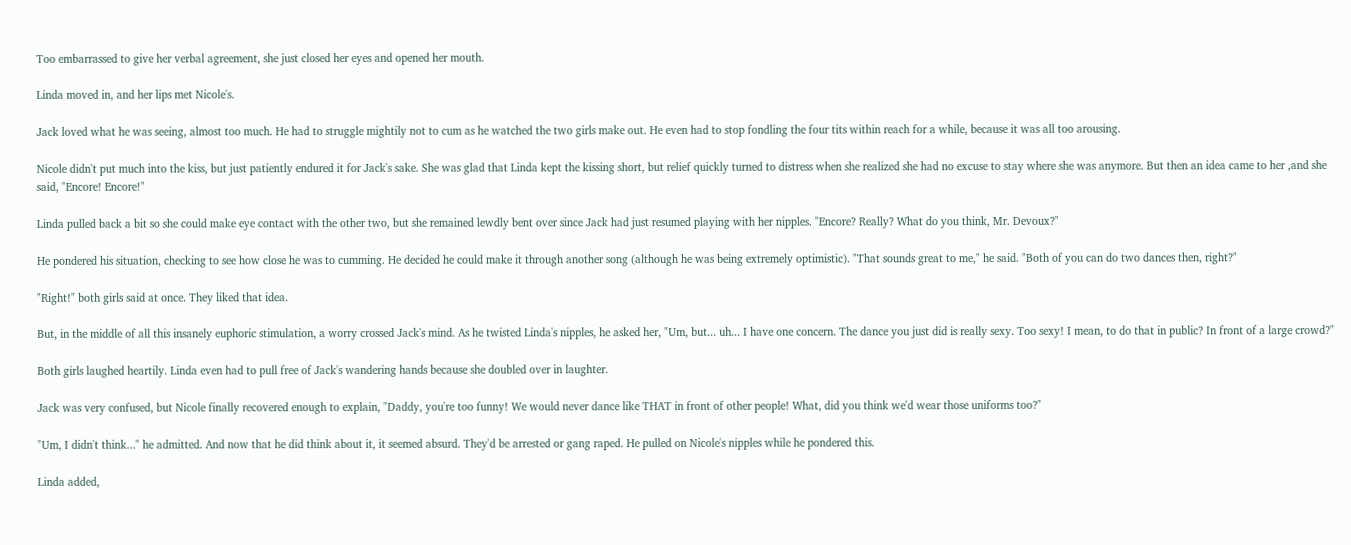Too embarrassed to give her verbal agreement, she just closed her eyes and opened her mouth.

Linda moved in, and her lips met Nicole's.

Jack loved what he was seeing, almost too much. He had to struggle mightily not to cum as he watched the two girls make out. He even had to stop fondling the four tits within reach for a while, because it was all too arousing.

Nicole didn't put much into the kiss, but just patiently endured it for Jack's sake. She was glad that Linda kept the kissing short, but relief quickly turned to distress when she realized she had no excuse to stay where she was anymore. But then an idea came to her ,and she said, "Encore! Encore!"

Linda pulled back a bit so she could make eye contact with the other two, but she remained lewdly bent over since Jack had just resumed playing with her nipples. "Encore? Really? What do you think, Mr. Devoux?"

He pondered his situation, checking to see how close he was to cumming. He decided he could make it through another song (although he was being extremely optimistic). "That sounds great to me," he said. "Both of you can do two dances then, right?"

"Right!" both girls said at once. They liked that idea.

But, in the middle of all this insanely euphoric stimulation, a worry crossed Jack's mind. As he twisted Linda's nipples, he asked her, "Um, but... uh... I have one concern. The dance you just did is really sexy. Too sexy! I mean, to do that in public? In front of a large crowd?"

Both girls laughed heartily. Linda even had to pull free of Jack's wandering hands because she doubled over in laughter.

Jack was very confused, but Nicole finally recovered enough to explain, "Daddy, you're too funny! We would never dance like THAT in front of other people! What, did you think we'd wear those uniforms too?"

"Um, I didn't think..." he admitted. And now that he did think about it, it seemed absurd. They'd be arrested or gang raped. He pulled on Nicole's nipples while he pondered this.

Linda added,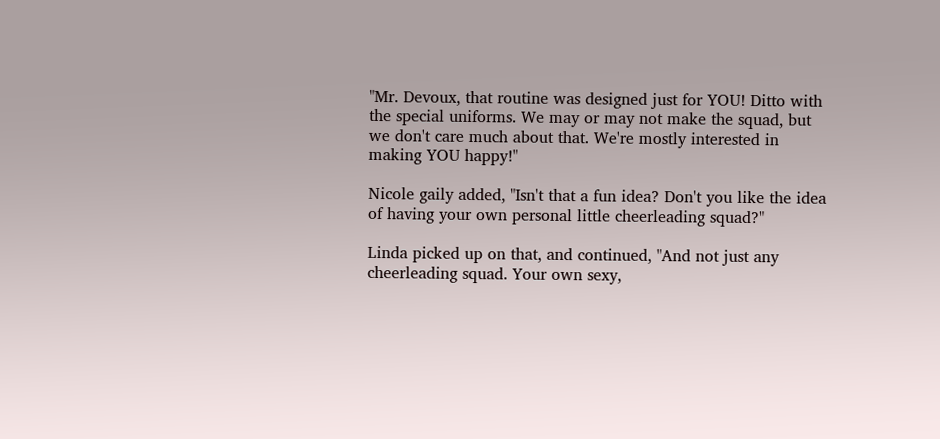"Mr. Devoux, that routine was designed just for YOU! Ditto with the special uniforms. We may or may not make the squad, but we don't care much about that. We're mostly interested in making YOU happy!"

Nicole gaily added, "Isn't that a fun idea? Don't you like the idea of having your own personal little cheerleading squad?"

Linda picked up on that, and continued, "And not just any cheerleading squad. Your own sexy,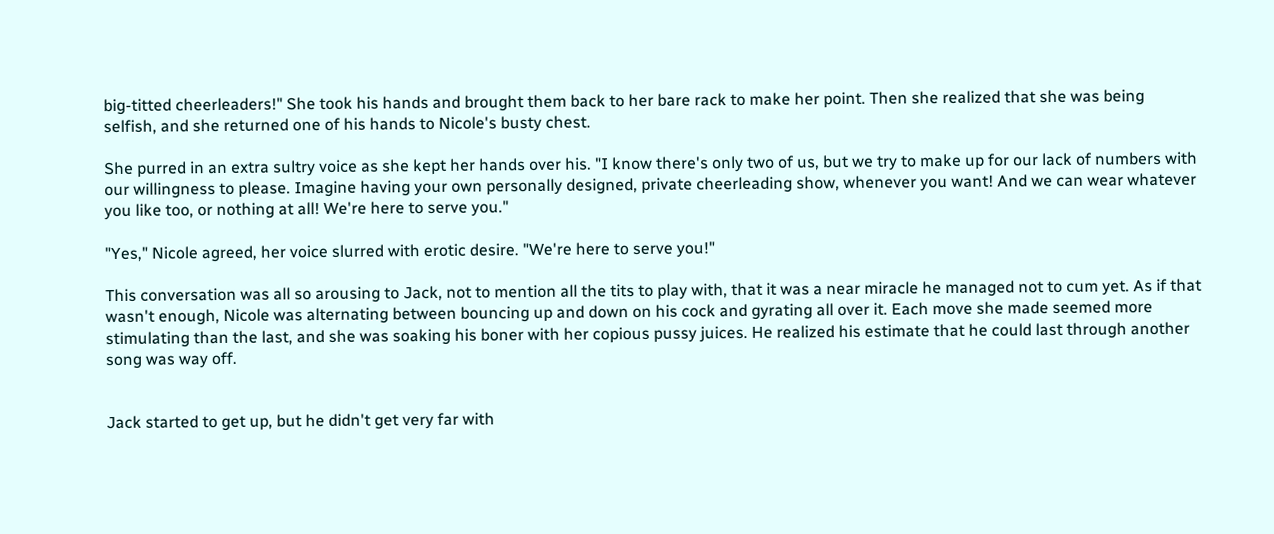big-titted cheerleaders!" She took his hands and brought them back to her bare rack to make her point. Then she realized that she was being selfish, and she returned one of his hands to Nicole's busty chest.

She purred in an extra sultry voice as she kept her hands over his. "I know there's only two of us, but we try to make up for our lack of numbers with our willingness to please. Imagine having your own personally designed, private cheerleading show, whenever you want! And we can wear whatever you like too, or nothing at all! We're here to serve you."

"Yes," Nicole agreed, her voice slurred with erotic desire. "We're here to serve you!"

This conversation was all so arousing to Jack, not to mention all the tits to play with, that it was a near miracle he managed not to cum yet. As if that wasn't enough, Nicole was alternating between bouncing up and down on his cock and gyrating all over it. Each move she made seemed more stimulating than the last, and she was soaking his boner with her copious pussy juices. He realized his estimate that he could last through another song was way off.


Jack started to get up, but he didn't get very far with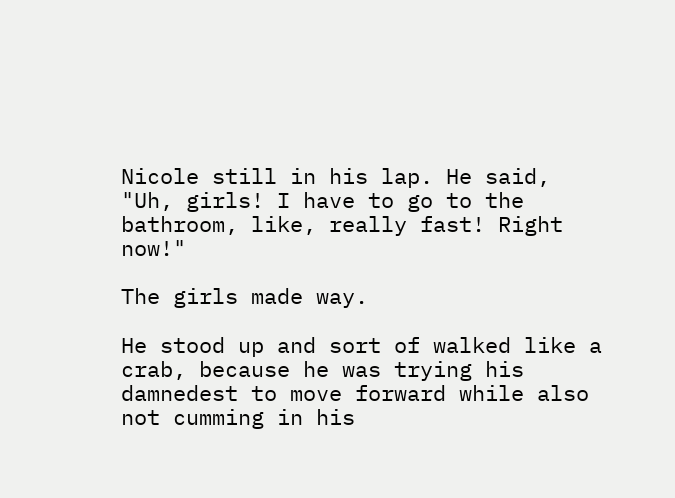Nicole still in his lap. He said, "Uh, girls! I have to go to the bathroom, like, really fast! Right now!"

The girls made way.

He stood up and sort of walked like a crab, because he was trying his damnedest to move forward while also not cumming in his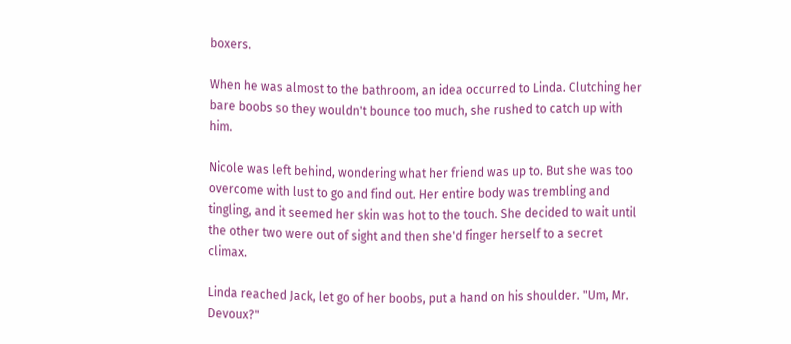boxers.

When he was almost to the bathroom, an idea occurred to Linda. Clutching her bare boobs so they wouldn't bounce too much, she rushed to catch up with him.

Nicole was left behind, wondering what her friend was up to. But she was too overcome with lust to go and find out. Her entire body was trembling and tingling, and it seemed her skin was hot to the touch. She decided to wait until the other two were out of sight and then she'd finger herself to a secret climax.

Linda reached Jack, let go of her boobs, put a hand on his shoulder. "Um, Mr. Devoux?"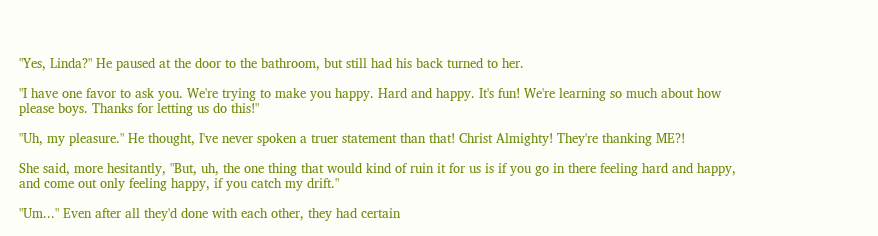"Yes, Linda?" He paused at the door to the bathroom, but still had his back turned to her.

"I have one favor to ask you. We're trying to make you happy. Hard and happy. It's fun! We're learning so much about how please boys. Thanks for letting us do this!"

"Uh, my pleasure." He thought, I've never spoken a truer statement than that! Christ Almighty! They're thanking ME?!

She said, more hesitantly, "But, uh, the one thing that would kind of ruin it for us is if you go in there feeling hard and happy, and come out only feeling happy, if you catch my drift."

"Um..." Even after all they'd done with each other, they had certain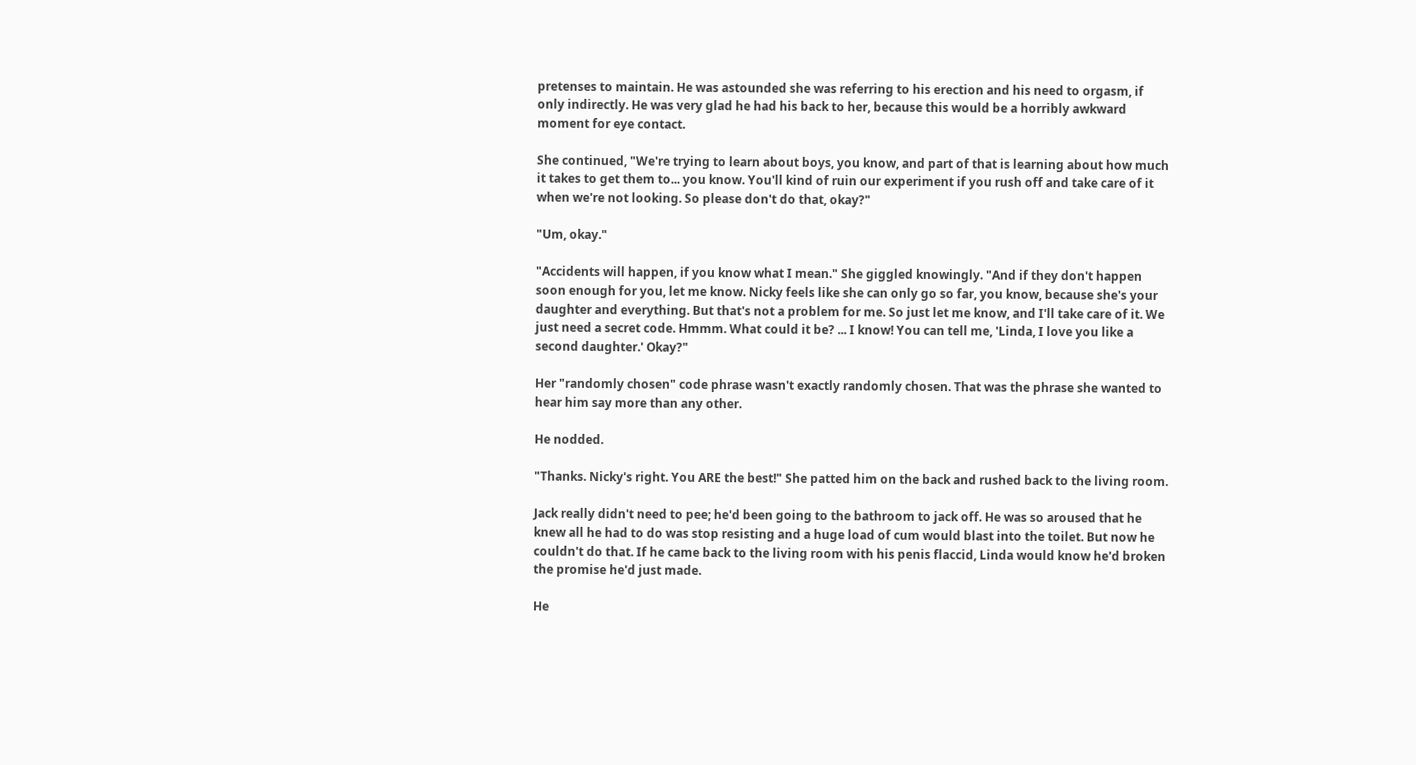pretenses to maintain. He was astounded she was referring to his erection and his need to orgasm, if only indirectly. He was very glad he had his back to her, because this would be a horribly awkward moment for eye contact.

She continued, "We're trying to learn about boys, you know, and part of that is learning about how much it takes to get them to... you know. You'll kind of ruin our experiment if you rush off and take care of it when we're not looking. So please don't do that, okay?"

"Um, okay."

"Accidents will happen, if you know what I mean." She giggled knowingly. "And if they don't happen soon enough for you, let me know. Nicky feels like she can only go so far, you know, because she's your daughter and everything. But that's not a problem for me. So just let me know, and I'll take care of it. We just need a secret code. Hmmm. What could it be? ... I know! You can tell me, 'Linda, I love you like a second daughter.' Okay?"

Her "randomly chosen" code phrase wasn't exactly randomly chosen. That was the phrase she wanted to hear him say more than any other.

He nodded.

"Thanks. Nicky's right. You ARE the best!" She patted him on the back and rushed back to the living room.

Jack really didn't need to pee; he'd been going to the bathroom to jack off. He was so aroused that he knew all he had to do was stop resisting and a huge load of cum would blast into the toilet. But now he couldn't do that. If he came back to the living room with his penis flaccid, Linda would know he'd broken the promise he'd just made.

He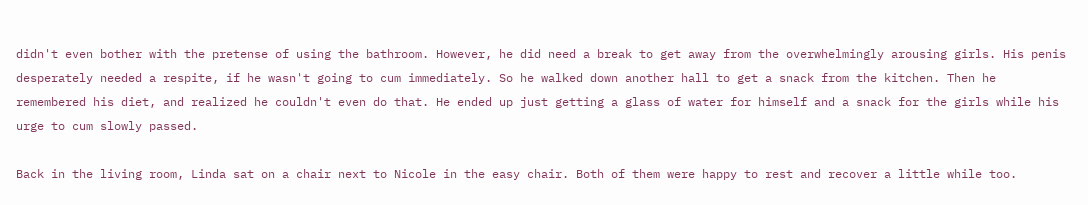didn't even bother with the pretense of using the bathroom. However, he did need a break to get away from the overwhelmingly arousing girls. His penis desperately needed a respite, if he wasn't going to cum immediately. So he walked down another hall to get a snack from the kitchen. Then he remembered his diet, and realized he couldn't even do that. He ended up just getting a glass of water for himself and a snack for the girls while his urge to cum slowly passed.

Back in the living room, Linda sat on a chair next to Nicole in the easy chair. Both of them were happy to rest and recover a little while too.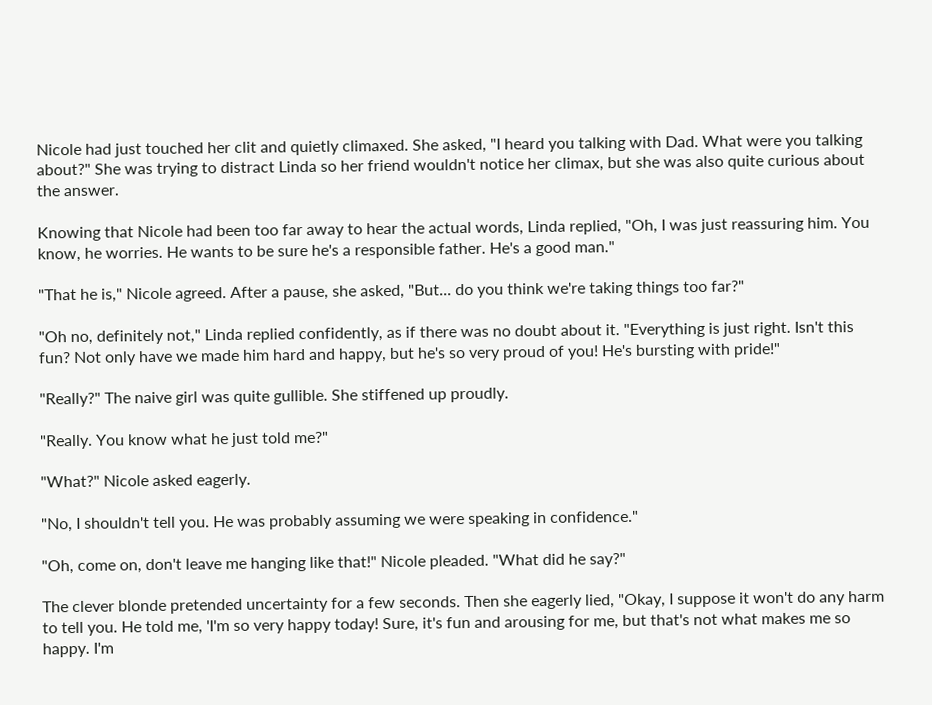Nicole had just touched her clit and quietly climaxed. She asked, "I heard you talking with Dad. What were you talking about?" She was trying to distract Linda so her friend wouldn't notice her climax, but she was also quite curious about the answer.

Knowing that Nicole had been too far away to hear the actual words, Linda replied, "Oh, I was just reassuring him. You know, he worries. He wants to be sure he's a responsible father. He's a good man."

"That he is," Nicole agreed. After a pause, she asked, "But... do you think we're taking things too far?"

"Oh no, definitely not," Linda replied confidently, as if there was no doubt about it. "Everything is just right. Isn't this fun? Not only have we made him hard and happy, but he's so very proud of you! He's bursting with pride!"

"Really?" The naive girl was quite gullible. She stiffened up proudly.

"Really. You know what he just told me?"

"What?" Nicole asked eagerly.

"No, I shouldn't tell you. He was probably assuming we were speaking in confidence."

"Oh, come on, don't leave me hanging like that!" Nicole pleaded. "What did he say?"

The clever blonde pretended uncertainty for a few seconds. Then she eagerly lied, "Okay, I suppose it won't do any harm to tell you. He told me, 'I'm so very happy today! Sure, it's fun and arousing for me, but that's not what makes me so happy. I'm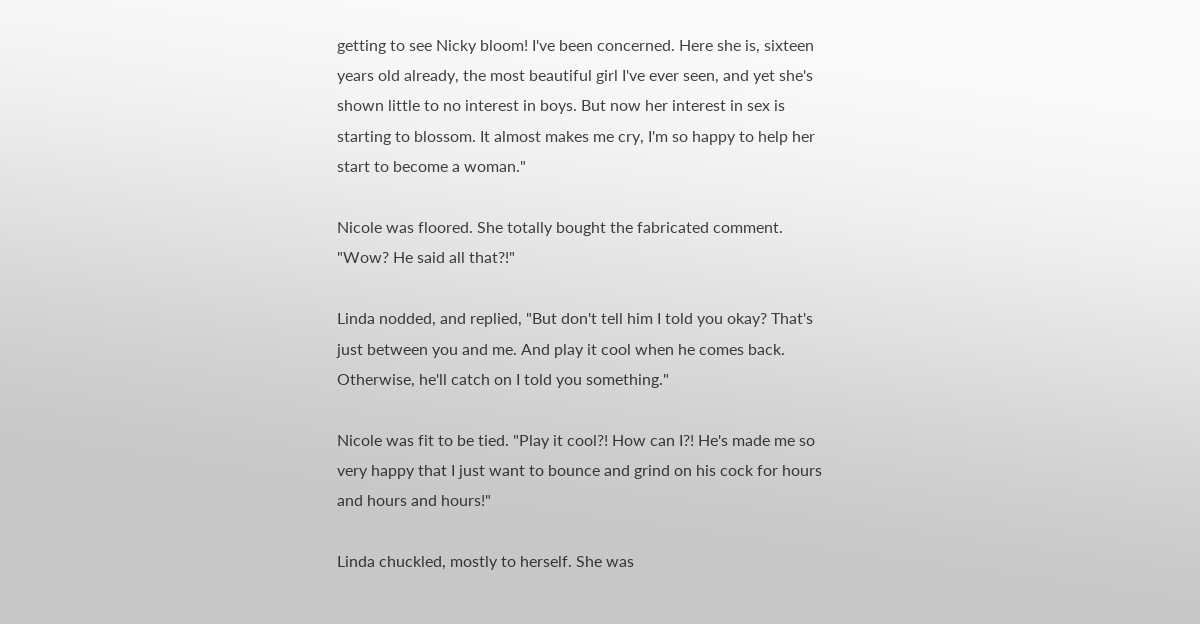getting to see Nicky bloom! I've been concerned. Here she is, sixteen years old already, the most beautiful girl I've ever seen, and yet she's shown little to no interest in boys. But now her interest in sex is starting to blossom. It almost makes me cry, I'm so happy to help her start to become a woman."

Nicole was floored. She totally bought the fabricated comment. "Wow? He said all that?!"

Linda nodded, and replied, "But don't tell him I told you okay? That's just between you and me. And play it cool when he comes back. Otherwise, he'll catch on I told you something."

Nicole was fit to be tied. "Play it cool?! How can I?! He's made me so very happy that I just want to bounce and grind on his cock for hours and hours and hours!"

Linda chuckled, mostly to herself. She was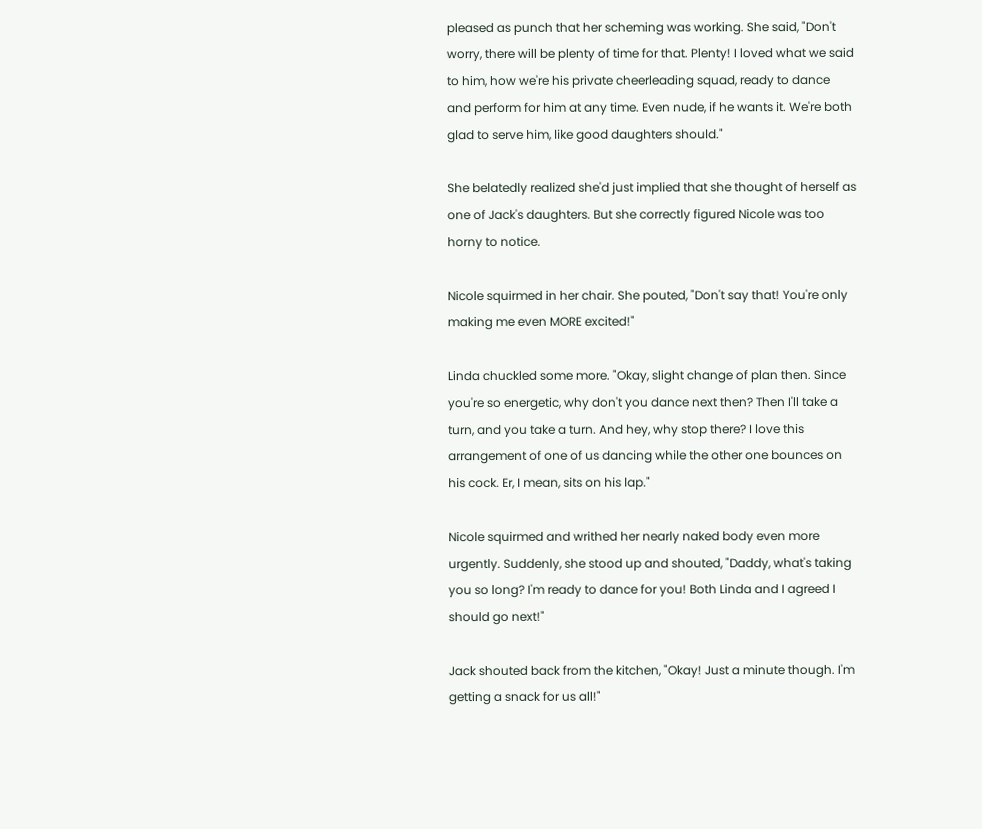pleased as punch that her scheming was working. She said, "Don't worry, there will be plenty of time for that. Plenty! I loved what we said to him, how we're his private cheerleading squad, ready to dance and perform for him at any time. Even nude, if he wants it. We're both glad to serve him, like good daughters should."

She belatedly realized she'd just implied that she thought of herself as one of Jack's daughters. But she correctly figured Nicole was too horny to notice.

Nicole squirmed in her chair. She pouted, "Don't say that! You're only making me even MORE excited!"

Linda chuckled some more. "Okay, slight change of plan then. Since you're so energetic, why don't you dance next then? Then I'll take a turn, and you take a turn. And hey, why stop there? I love this arrangement of one of us dancing while the other one bounces on his cock. Er, I mean, sits on his lap."

Nicole squirmed and writhed her nearly naked body even more urgently. Suddenly, she stood up and shouted, "Daddy, what's taking you so long? I'm ready to dance for you! Both Linda and I agreed I should go next!"

Jack shouted back from the kitchen, "Okay! Just a minute though. I'm getting a snack for us all!"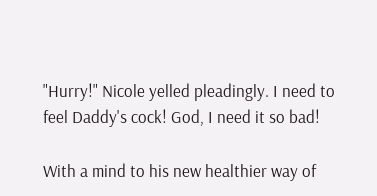"Hurry!" Nicole yelled pleadingly. I need to feel Daddy's cock! God, I need it so bad!

With a mind to his new healthier way of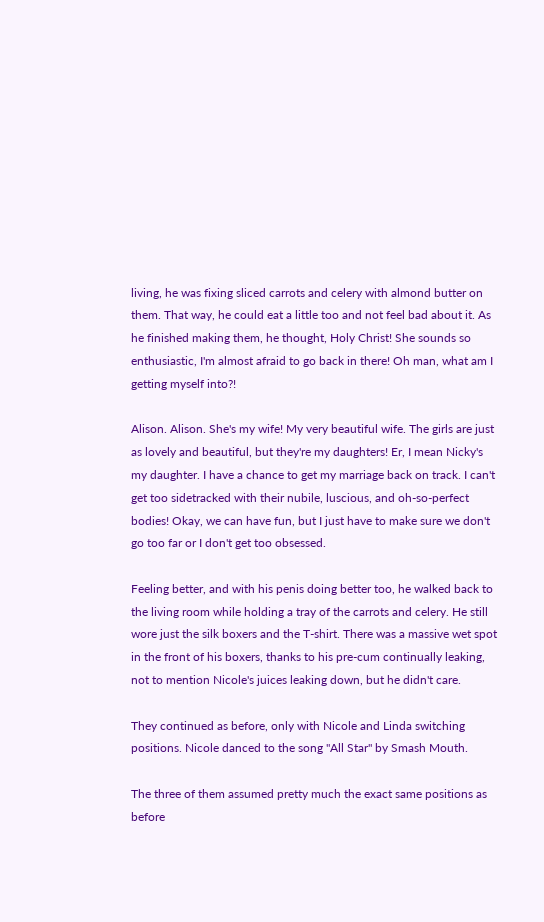living, he was fixing sliced carrots and celery with almond butter on them. That way, he could eat a little too and not feel bad about it. As he finished making them, he thought, Holy Christ! She sounds so enthusiastic, I'm almost afraid to go back in there! Oh man, what am I getting myself into?!

Alison. Alison. She's my wife! My very beautiful wife. The girls are just as lovely and beautiful, but they're my daughters! Er, I mean Nicky's my daughter. I have a chance to get my marriage back on track. I can't get too sidetracked with their nubile, luscious, and oh-so-perfect bodies! Okay, we can have fun, but I just have to make sure we don't go too far or I don't get too obsessed.

Feeling better, and with his penis doing better too, he walked back to the living room while holding a tray of the carrots and celery. He still wore just the silk boxers and the T-shirt. There was a massive wet spot in the front of his boxers, thanks to his pre-cum continually leaking, not to mention Nicole's juices leaking down, but he didn't care.

They continued as before, only with Nicole and Linda switching positions. Nicole danced to the song "All Star" by Smash Mouth.

The three of them assumed pretty much the exact same positions as before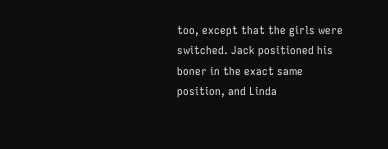too, except that the girls were switched. Jack positioned his boner in the exact same position, and Linda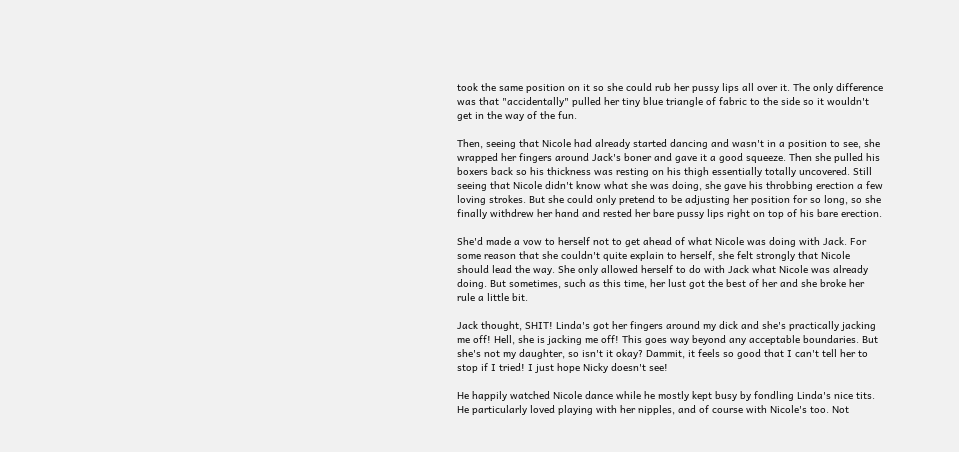took the same position on it so she could rub her pussy lips all over it. The only difference was that "accidentally" pulled her tiny blue triangle of fabric to the side so it wouldn't get in the way of the fun.

Then, seeing that Nicole had already started dancing and wasn't in a position to see, she wrapped her fingers around Jack's boner and gave it a good squeeze. Then she pulled his boxers back so his thickness was resting on his thigh essentially totally uncovered. Still seeing that Nicole didn't know what she was doing, she gave his throbbing erection a few loving strokes. But she could only pretend to be adjusting her position for so long, so she finally withdrew her hand and rested her bare pussy lips right on top of his bare erection.

She'd made a vow to herself not to get ahead of what Nicole was doing with Jack. For some reason that she couldn't quite explain to herself, she felt strongly that Nicole should lead the way. She only allowed herself to do with Jack what Nicole was already doing. But sometimes, such as this time, her lust got the best of her and she broke her rule a little bit.

Jack thought, SHIT! Linda's got her fingers around my dick and she's practically jacking me off! Hell, she is jacking me off! This goes way beyond any acceptable boundaries. But she's not my daughter, so isn't it okay? Dammit, it feels so good that I can't tell her to stop if I tried! I just hope Nicky doesn't see!

He happily watched Nicole dance while he mostly kept busy by fondling Linda's nice tits. He particularly loved playing with her nipples, and of course with Nicole's too. Not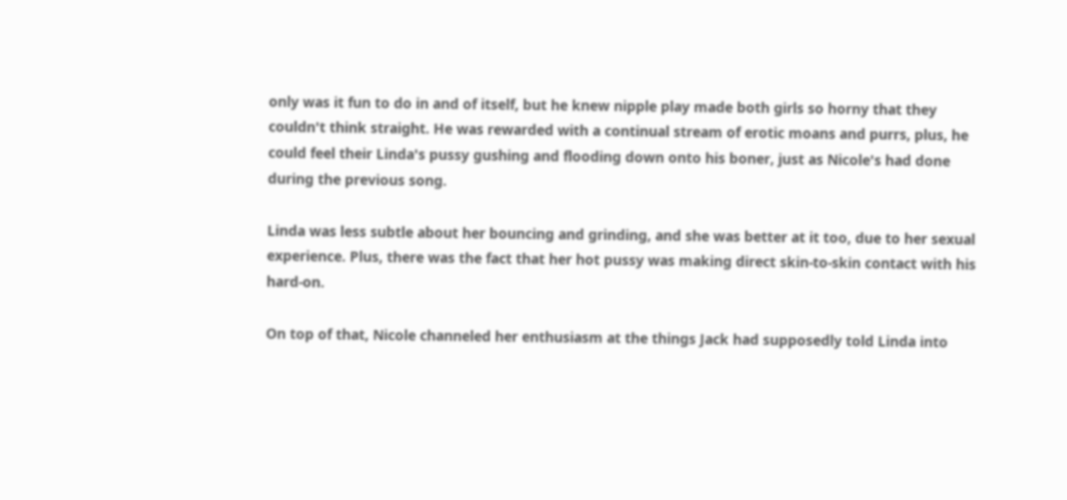only was it fun to do in and of itself, but he knew nipple play made both girls so horny that they couldn't think straight. He was rewarded with a continual stream of erotic moans and purrs, plus, he could feel their Linda's pussy gushing and flooding down onto his boner, just as Nicole's had done during the previous song.

Linda was less subtle about her bouncing and grinding, and she was better at it too, due to her sexual experience. Plus, there was the fact that her hot pussy was making direct skin-to-skin contact with his hard-on.

On top of that, Nicole channeled her enthusiasm at the things Jack had supposedly told Linda into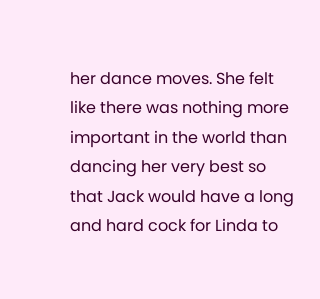her dance moves. She felt like there was nothing more important in the world than dancing her very best so that Jack would have a long and hard cock for Linda to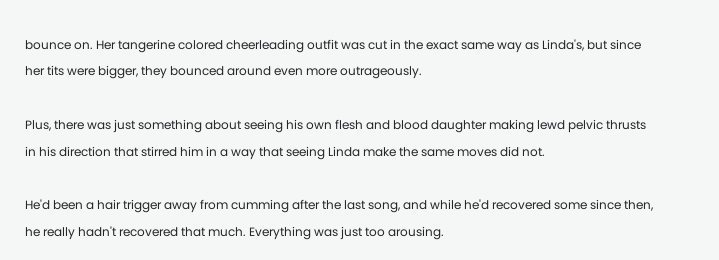bounce on. Her tangerine colored cheerleading outfit was cut in the exact same way as Linda's, but since her tits were bigger, they bounced around even more outrageously.

Plus, there was just something about seeing his own flesh and blood daughter making lewd pelvic thrusts in his direction that stirred him in a way that seeing Linda make the same moves did not.

He'd been a hair trigger away from cumming after the last song, and while he'd recovered some since then, he really hadn't recovered that much. Everything was just too arousing.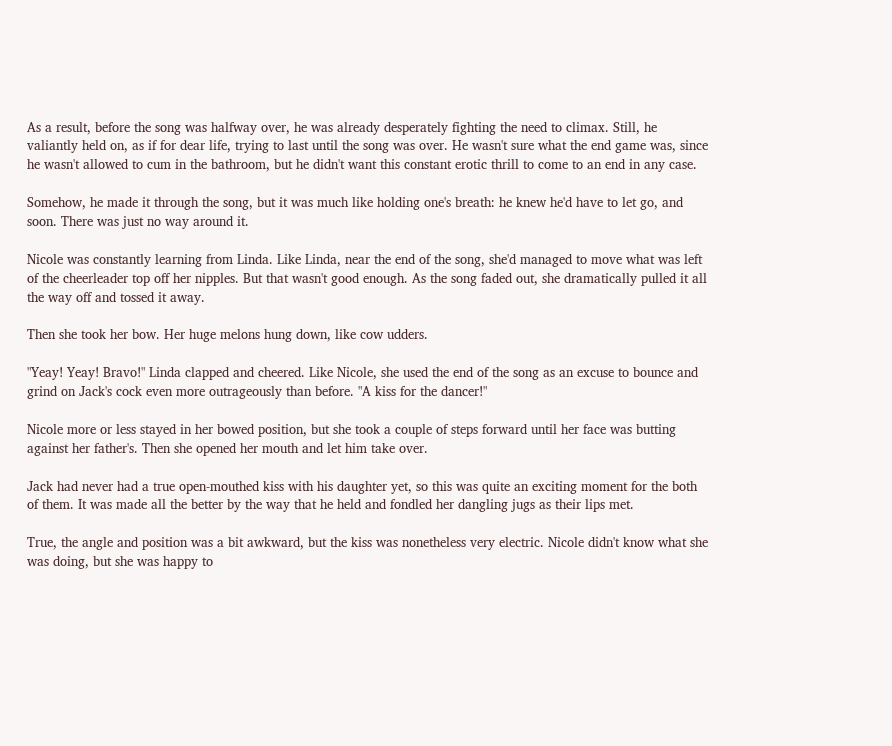As a result, before the song was halfway over, he was already desperately fighting the need to climax. Still, he valiantly held on, as if for dear life, trying to last until the song was over. He wasn't sure what the end game was, since he wasn't allowed to cum in the bathroom, but he didn't want this constant erotic thrill to come to an end in any case.

Somehow, he made it through the song, but it was much like holding one's breath: he knew he'd have to let go, and soon. There was just no way around it.

Nicole was constantly learning from Linda. Like Linda, near the end of the song, she'd managed to move what was left of the cheerleader top off her nipples. But that wasn't good enough. As the song faded out, she dramatically pulled it all the way off and tossed it away.

Then she took her bow. Her huge melons hung down, like cow udders.

"Yeay! Yeay! Bravo!" Linda clapped and cheered. Like Nicole, she used the end of the song as an excuse to bounce and grind on Jack's cock even more outrageously than before. "A kiss for the dancer!"

Nicole more or less stayed in her bowed position, but she took a couple of steps forward until her face was butting against her father's. Then she opened her mouth and let him take over.

Jack had never had a true open-mouthed kiss with his daughter yet, so this was quite an exciting moment for the both of them. It was made all the better by the way that he held and fondled her dangling jugs as their lips met.

True, the angle and position was a bit awkward, but the kiss was nonetheless very electric. Nicole didn't know what she was doing, but she was happy to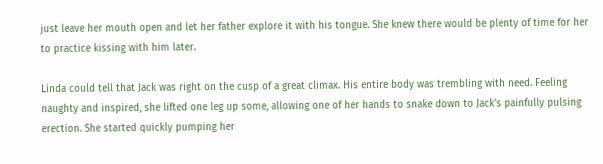just leave her mouth open and let her father explore it with his tongue. She knew there would be plenty of time for her to practice kissing with him later.

Linda could tell that Jack was right on the cusp of a great climax. His entire body was trembling with need. Feeling naughty and inspired, she lifted one leg up some, allowing one of her hands to snake down to Jack's painfully pulsing erection. She started quickly pumping her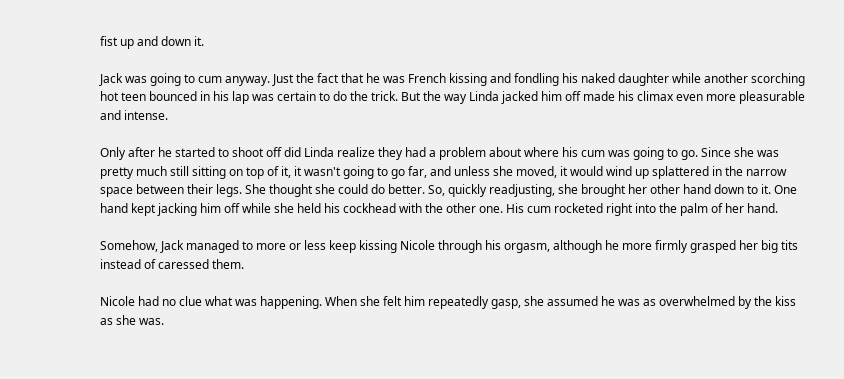fist up and down it.

Jack was going to cum anyway. Just the fact that he was French kissing and fondling his naked daughter while another scorching hot teen bounced in his lap was certain to do the trick. But the way Linda jacked him off made his climax even more pleasurable and intense.

Only after he started to shoot off did Linda realize they had a problem about where his cum was going to go. Since she was pretty much still sitting on top of it, it wasn't going to go far, and unless she moved, it would wind up splattered in the narrow space between their legs. She thought she could do better. So, quickly readjusting, she brought her other hand down to it. One hand kept jacking him off while she held his cockhead with the other one. His cum rocketed right into the palm of her hand.

Somehow, Jack managed to more or less keep kissing Nicole through his orgasm, although he more firmly grasped her big tits instead of caressed them.

Nicole had no clue what was happening. When she felt him repeatedly gasp, she assumed he was as overwhelmed by the kiss as she was.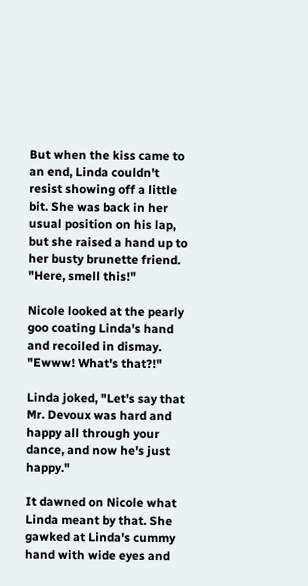But when the kiss came to an end, Linda couldn't resist showing off a little bit. She was back in her usual position on his lap, but she raised a hand up to her busty brunette friend. "Here, smell this!"

Nicole looked at the pearly goo coating Linda's hand and recoiled in dismay. "Ewww! What's that?!"

Linda joked, "Let's say that Mr. Devoux was hard and happy all through your dance, and now he's just happy."

It dawned on Nicole what Linda meant by that. She gawked at Linda's cummy hand with wide eyes and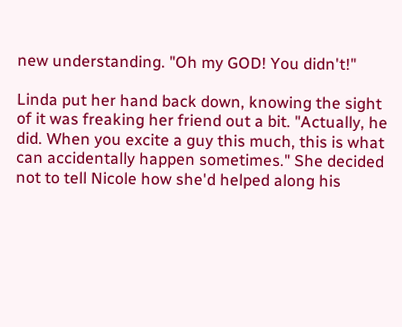new understanding. "Oh my GOD! You didn't!"

Linda put her hand back down, knowing the sight of it was freaking her friend out a bit. "Actually, he did. When you excite a guy this much, this is what can accidentally happen sometimes." She decided not to tell Nicole how she'd helped along his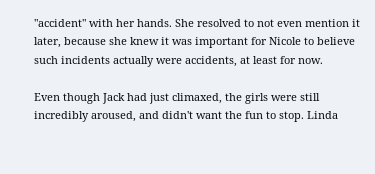"accident" with her hands. She resolved to not even mention it later, because she knew it was important for Nicole to believe such incidents actually were accidents, at least for now.

Even though Jack had just climaxed, the girls were still incredibly aroused, and didn't want the fun to stop. Linda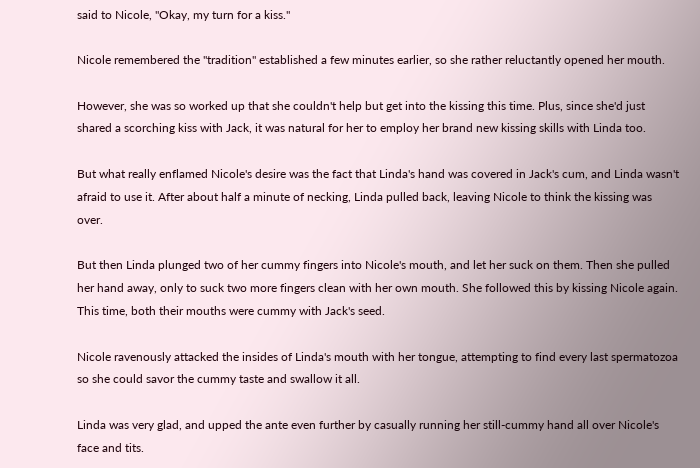said to Nicole, "Okay, my turn for a kiss."

Nicole remembered the "tradition" established a few minutes earlier, so she rather reluctantly opened her mouth.

However, she was so worked up that she couldn't help but get into the kissing this time. Plus, since she'd just shared a scorching kiss with Jack, it was natural for her to employ her brand new kissing skills with Linda too.

But what really enflamed Nicole's desire was the fact that Linda's hand was covered in Jack's cum, and Linda wasn't afraid to use it. After about half a minute of necking, Linda pulled back, leaving Nicole to think the kissing was over.

But then Linda plunged two of her cummy fingers into Nicole's mouth, and let her suck on them. Then she pulled her hand away, only to suck two more fingers clean with her own mouth. She followed this by kissing Nicole again. This time, both their mouths were cummy with Jack's seed.

Nicole ravenously attacked the insides of Linda's mouth with her tongue, attempting to find every last spermatozoa so she could savor the cummy taste and swallow it all.

Linda was very glad, and upped the ante even further by casually running her still-cummy hand all over Nicole's face and tits.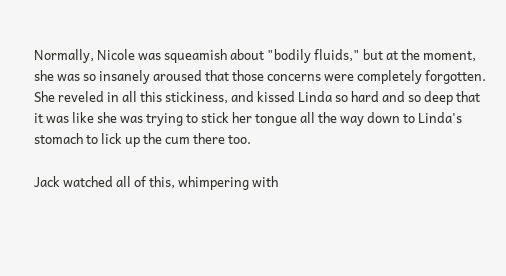Normally, Nicole was squeamish about "bodily fluids," but at the moment, she was so insanely aroused that those concerns were completely forgotten. She reveled in all this stickiness, and kissed Linda so hard and so deep that it was like she was trying to stick her tongue all the way down to Linda's stomach to lick up the cum there too.

Jack watched all of this, whimpering with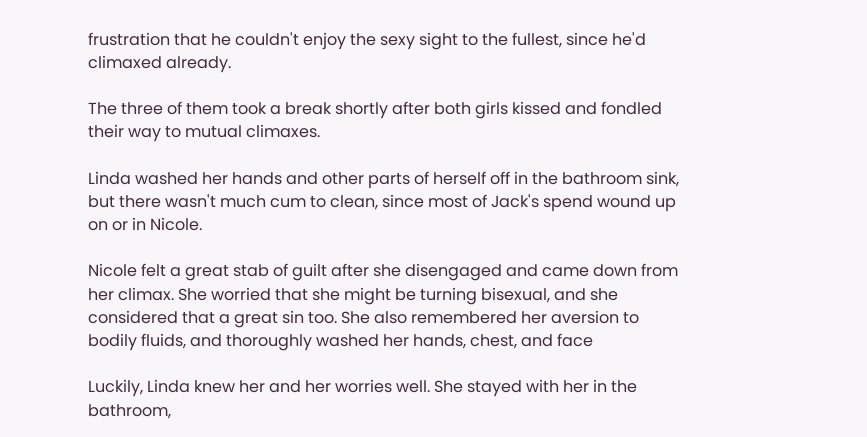frustration that he couldn't enjoy the sexy sight to the fullest, since he'd climaxed already.

The three of them took a break shortly after both girls kissed and fondled their way to mutual climaxes.

Linda washed her hands and other parts of herself off in the bathroom sink, but there wasn't much cum to clean, since most of Jack's spend wound up on or in Nicole.

Nicole felt a great stab of guilt after she disengaged and came down from her climax. She worried that she might be turning bisexual, and she considered that a great sin too. She also remembered her aversion to bodily fluids, and thoroughly washed her hands, chest, and face

Luckily, Linda knew her and her worries well. She stayed with her in the bathroom,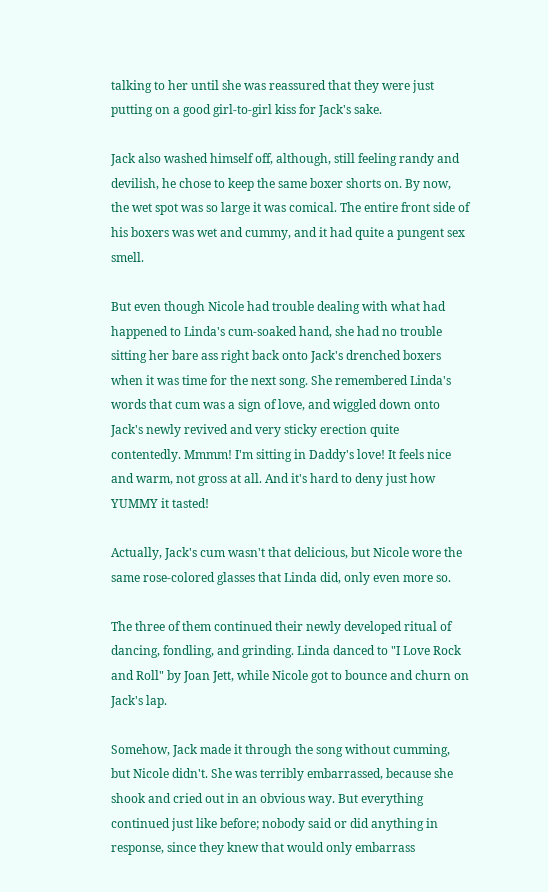talking to her until she was reassured that they were just putting on a good girl-to-girl kiss for Jack's sake.

Jack also washed himself off, although, still feeling randy and devilish, he chose to keep the same boxer shorts on. By now, the wet spot was so large it was comical. The entire front side of his boxers was wet and cummy, and it had quite a pungent sex smell.

But even though Nicole had trouble dealing with what had happened to Linda's cum-soaked hand, she had no trouble sitting her bare ass right back onto Jack's drenched boxers when it was time for the next song. She remembered Linda's words that cum was a sign of love, and wiggled down onto Jack's newly revived and very sticky erection quite contentedly. Mmmm! I'm sitting in Daddy's love! It feels nice and warm, not gross at all. And it's hard to deny just how YUMMY it tasted!

Actually, Jack's cum wasn't that delicious, but Nicole wore the same rose-colored glasses that Linda did, only even more so.

The three of them continued their newly developed ritual of dancing, fondling, and grinding. Linda danced to "I Love Rock and Roll" by Joan Jett, while Nicole got to bounce and churn on Jack's lap.

Somehow, Jack made it through the song without cumming, but Nicole didn't. She was terribly embarrassed, because she shook and cried out in an obvious way. But everything continued just like before; nobody said or did anything in response, since they knew that would only embarrass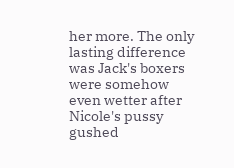her more. The only lasting difference was Jack's boxers were somehow even wetter after Nicole's pussy gushed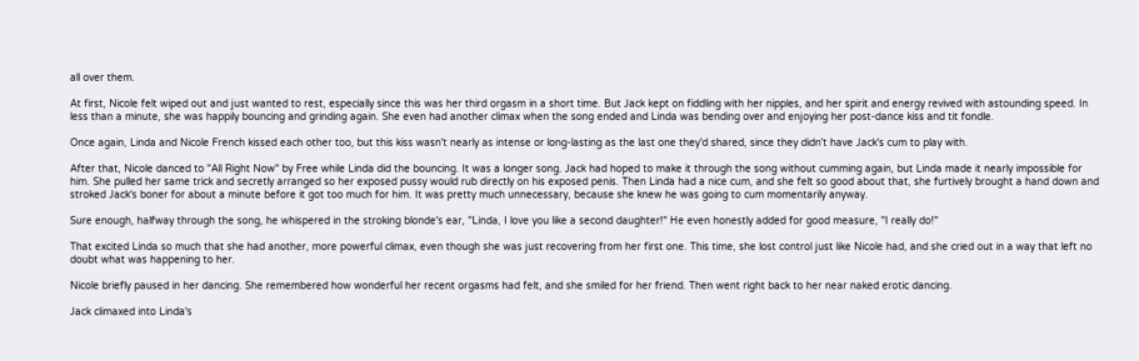all over them.

At first, Nicole felt wiped out and just wanted to rest, especially since this was her third orgasm in a short time. But Jack kept on fiddling with her nipples, and her spirit and energy revived with astounding speed. In less than a minute, she was happily bouncing and grinding again. She even had another climax when the song ended and Linda was bending over and enjoying her post-dance kiss and tit fondle.

Once again, Linda and Nicole French kissed each other too, but this kiss wasn't nearly as intense or long-lasting as the last one they'd shared, since they didn't have Jack's cum to play with.

After that, Nicole danced to "All Right Now" by Free while Linda did the bouncing. It was a longer song. Jack had hoped to make it through the song without cumming again, but Linda made it nearly impossible for him. She pulled her same trick and secretly arranged so her exposed pussy would rub directly on his exposed penis. Then Linda had a nice cum, and she felt so good about that, she furtively brought a hand down and stroked Jack's boner for about a minute before it got too much for him. It was pretty much unnecessary, because she knew he was going to cum momentarily anyway.

Sure enough, halfway through the song, he whispered in the stroking blonde's ear, "Linda, I love you like a second daughter!" He even honestly added for good measure, "I really do!"

That excited Linda so much that she had another, more powerful climax, even though she was just recovering from her first one. This time, she lost control just like Nicole had, and she cried out in a way that left no doubt what was happening to her.

Nicole briefly paused in her dancing. She remembered how wonderful her recent orgasms had felt, and she smiled for her friend. Then went right back to her near naked erotic dancing.

Jack climaxed into Linda's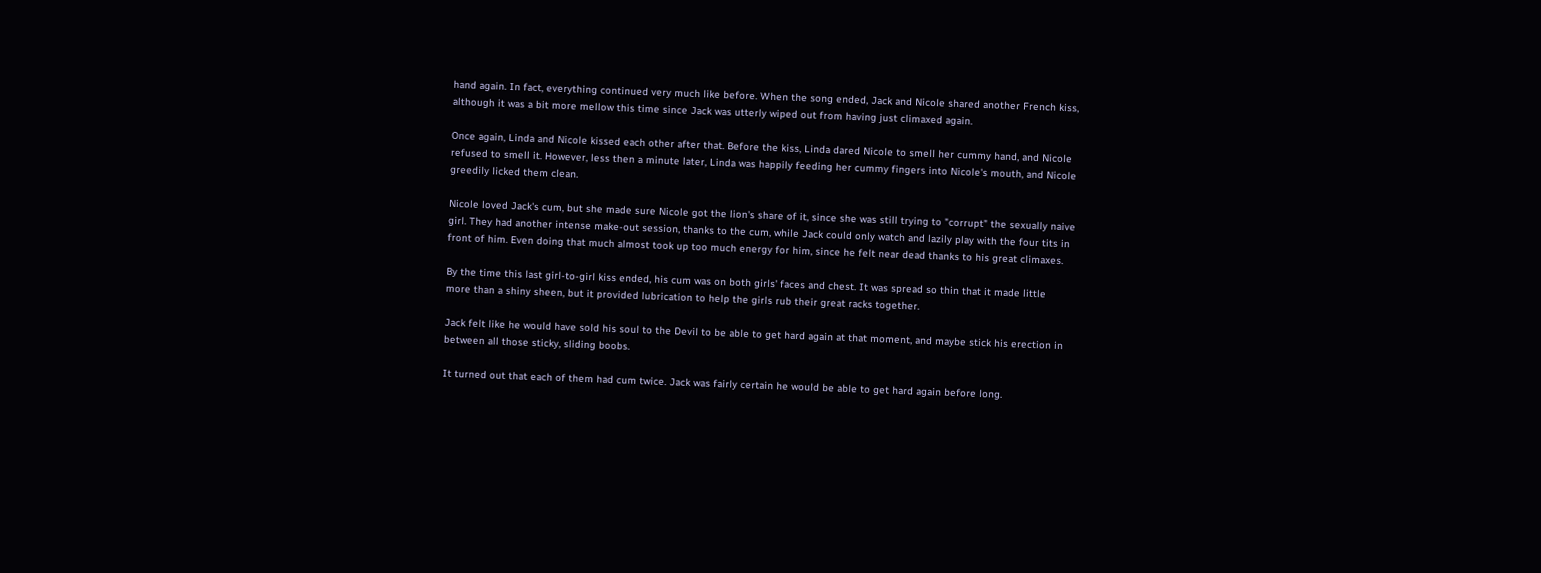hand again. In fact, everything continued very much like before. When the song ended, Jack and Nicole shared another French kiss, although it was a bit more mellow this time since Jack was utterly wiped out from having just climaxed again.

Once again, Linda and Nicole kissed each other after that. Before the kiss, Linda dared Nicole to smell her cummy hand, and Nicole refused to smell it. However, less then a minute later, Linda was happily feeding her cummy fingers into Nicole's mouth, and Nicole greedily licked them clean.

Nicole loved Jack's cum, but she made sure Nicole got the lion's share of it, since she was still trying to "corrupt" the sexually naive girl. They had another intense make-out session, thanks to the cum, while Jack could only watch and lazily play with the four tits in front of him. Even doing that much almost took up too much energy for him, since he felt near dead thanks to his great climaxes.

By the time this last girl-to-girl kiss ended, his cum was on both girls' faces and chest. It was spread so thin that it made little more than a shiny sheen, but it provided lubrication to help the girls rub their great racks together.

Jack felt like he would have sold his soul to the Devil to be able to get hard again at that moment, and maybe stick his erection in between all those sticky, sliding boobs.

It turned out that each of them had cum twice. Jack was fairly certain he would be able to get hard again before long.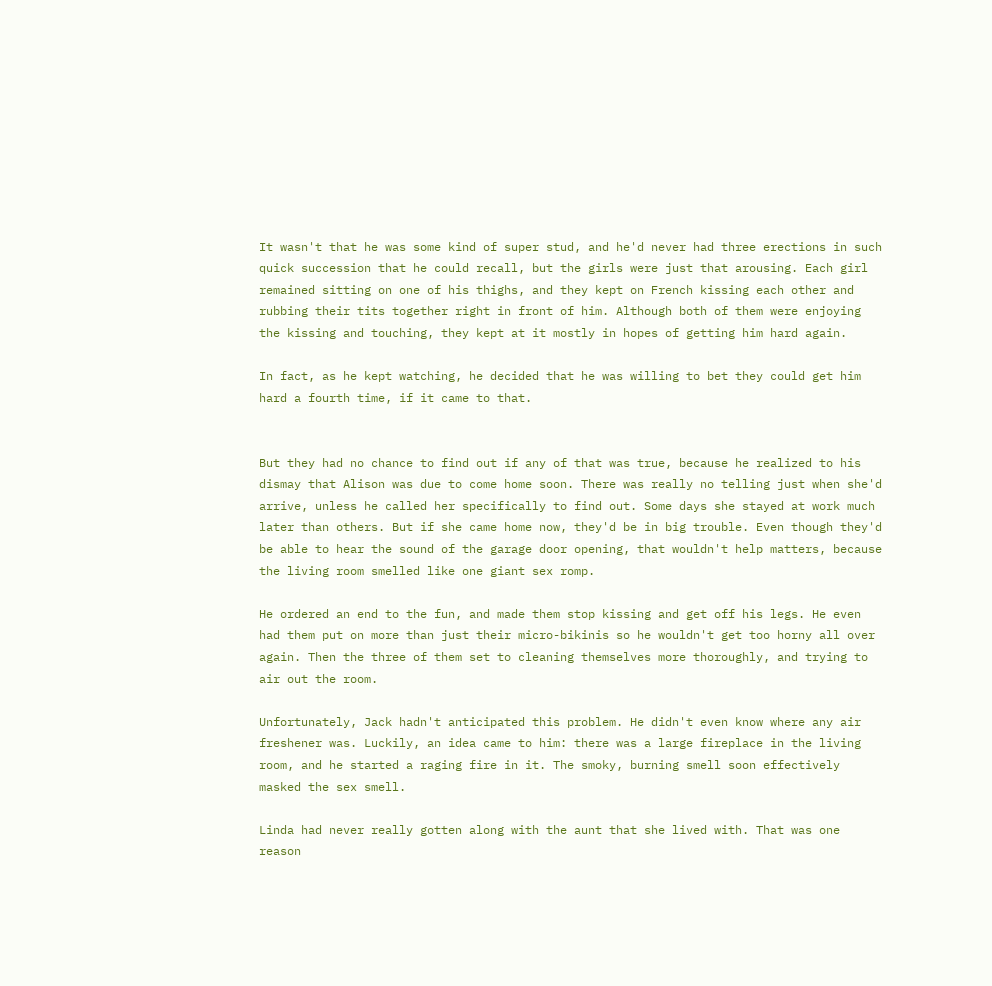It wasn't that he was some kind of super stud, and he'd never had three erections in such quick succession that he could recall, but the girls were just that arousing. Each girl remained sitting on one of his thighs, and they kept on French kissing each other and rubbing their tits together right in front of him. Although both of them were enjoying the kissing and touching, they kept at it mostly in hopes of getting him hard again.

In fact, as he kept watching, he decided that he was willing to bet they could get him hard a fourth time, if it came to that.


But they had no chance to find out if any of that was true, because he realized to his dismay that Alison was due to come home soon. There was really no telling just when she'd arrive, unless he called her specifically to find out. Some days she stayed at work much later than others. But if she came home now, they'd be in big trouble. Even though they'd be able to hear the sound of the garage door opening, that wouldn't help matters, because the living room smelled like one giant sex romp.

He ordered an end to the fun, and made them stop kissing and get off his legs. He even had them put on more than just their micro-bikinis so he wouldn't get too horny all over again. Then the three of them set to cleaning themselves more thoroughly, and trying to air out the room.

Unfortunately, Jack hadn't anticipated this problem. He didn't even know where any air freshener was. Luckily, an idea came to him: there was a large fireplace in the living room, and he started a raging fire in it. The smoky, burning smell soon effectively masked the sex smell.

Linda had never really gotten along with the aunt that she lived with. That was one reason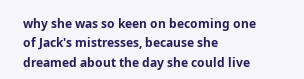why she was so keen on becoming one of Jack's mistresses, because she dreamed about the day she could live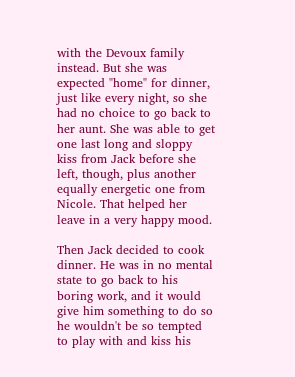with the Devoux family instead. But she was expected "home" for dinner, just like every night, so she had no choice to go back to her aunt. She was able to get one last long and sloppy kiss from Jack before she left, though, plus another equally energetic one from Nicole. That helped her leave in a very happy mood.

Then Jack decided to cook dinner. He was in no mental state to go back to his boring work, and it would give him something to do so he wouldn't be so tempted to play with and kiss his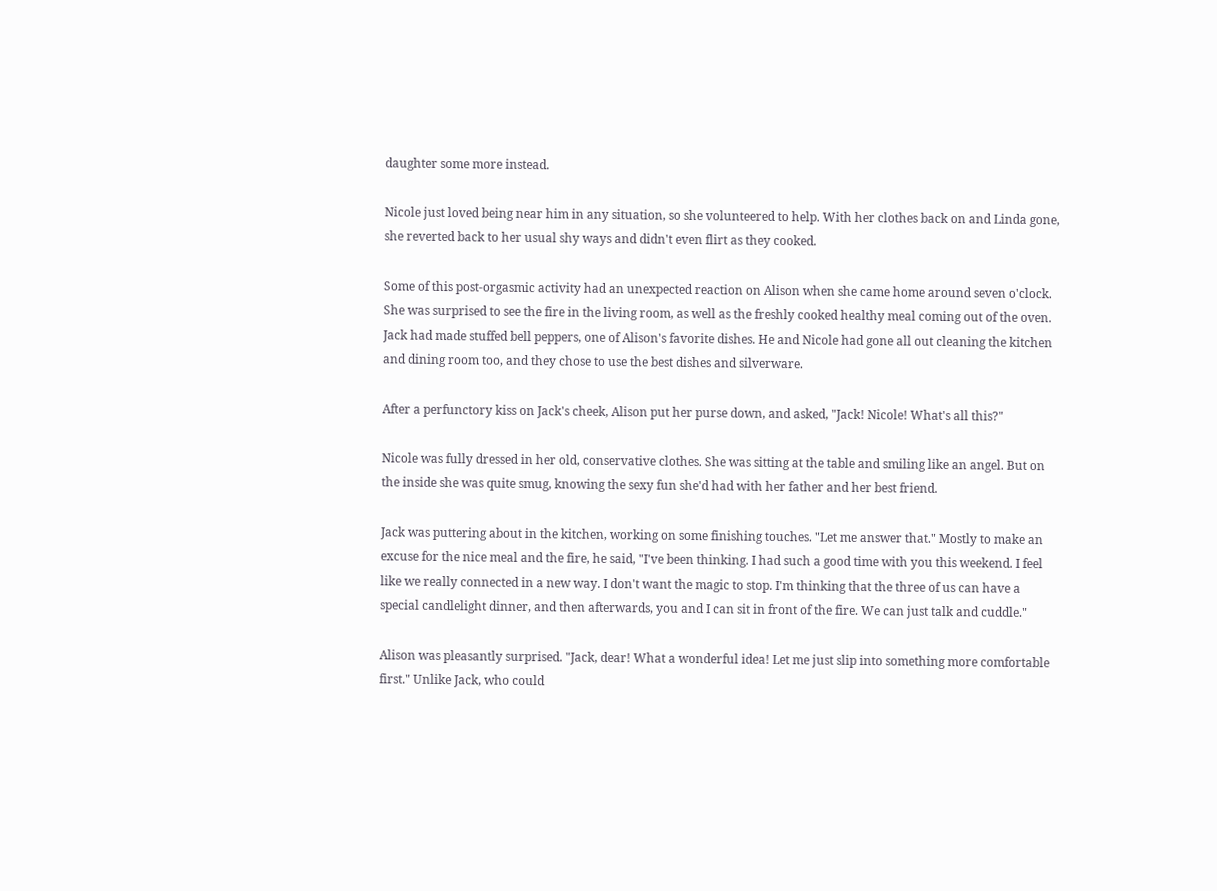daughter some more instead.

Nicole just loved being near him in any situation, so she volunteered to help. With her clothes back on and Linda gone, she reverted back to her usual shy ways and didn't even flirt as they cooked.

Some of this post-orgasmic activity had an unexpected reaction on Alison when she came home around seven o'clock. She was surprised to see the fire in the living room, as well as the freshly cooked healthy meal coming out of the oven. Jack had made stuffed bell peppers, one of Alison's favorite dishes. He and Nicole had gone all out cleaning the kitchen and dining room too, and they chose to use the best dishes and silverware.

After a perfunctory kiss on Jack's cheek, Alison put her purse down, and asked, "Jack! Nicole! What's all this?"

Nicole was fully dressed in her old, conservative clothes. She was sitting at the table and smiling like an angel. But on the inside she was quite smug, knowing the sexy fun she'd had with her father and her best friend.

Jack was puttering about in the kitchen, working on some finishing touches. "Let me answer that." Mostly to make an excuse for the nice meal and the fire, he said, "I've been thinking. I had such a good time with you this weekend. I feel like we really connected in a new way. I don't want the magic to stop. I'm thinking that the three of us can have a special candlelight dinner, and then afterwards, you and I can sit in front of the fire. We can just talk and cuddle."

Alison was pleasantly surprised. "Jack, dear! What a wonderful idea! Let me just slip into something more comfortable first." Unlike Jack, who could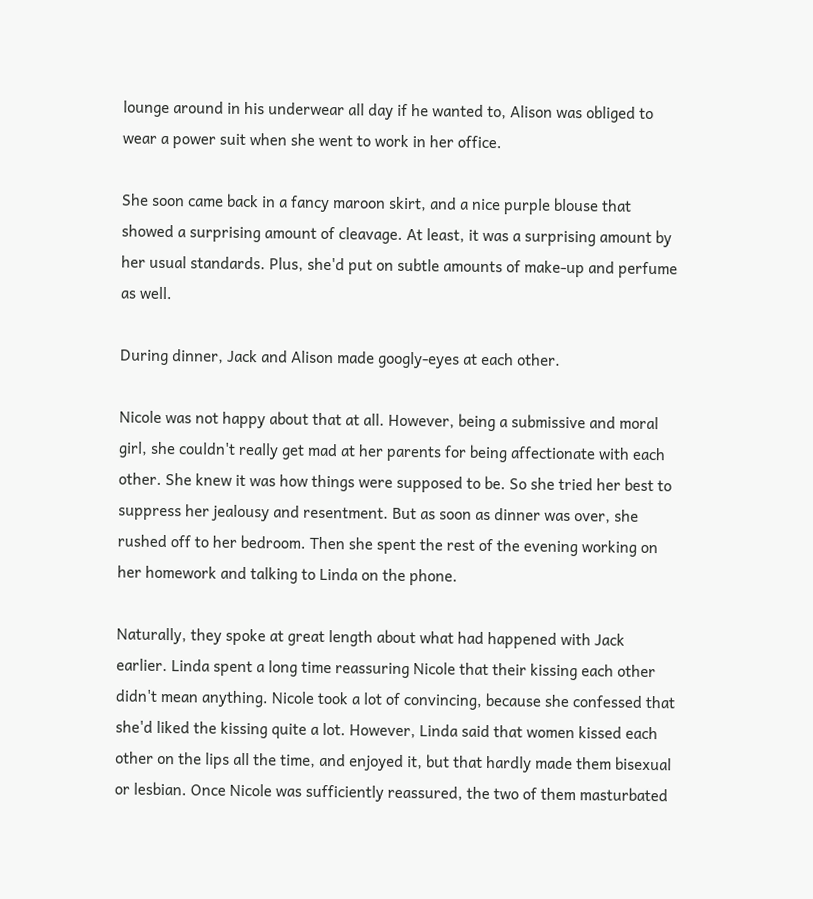lounge around in his underwear all day if he wanted to, Alison was obliged to wear a power suit when she went to work in her office.

She soon came back in a fancy maroon skirt, and a nice purple blouse that showed a surprising amount of cleavage. At least, it was a surprising amount by her usual standards. Plus, she'd put on subtle amounts of make-up and perfume as well.

During dinner, Jack and Alison made googly-eyes at each other.

Nicole was not happy about that at all. However, being a submissive and moral girl, she couldn't really get mad at her parents for being affectionate with each other. She knew it was how things were supposed to be. So she tried her best to suppress her jealousy and resentment. But as soon as dinner was over, she rushed off to her bedroom. Then she spent the rest of the evening working on her homework and talking to Linda on the phone.

Naturally, they spoke at great length about what had happened with Jack earlier. Linda spent a long time reassuring Nicole that their kissing each other didn't mean anything. Nicole took a lot of convincing, because she confessed that she'd liked the kissing quite a lot. However, Linda said that women kissed each other on the lips all the time, and enjoyed it, but that hardly made them bisexual or lesbian. Once Nicole was sufficiently reassured, the two of them masturbated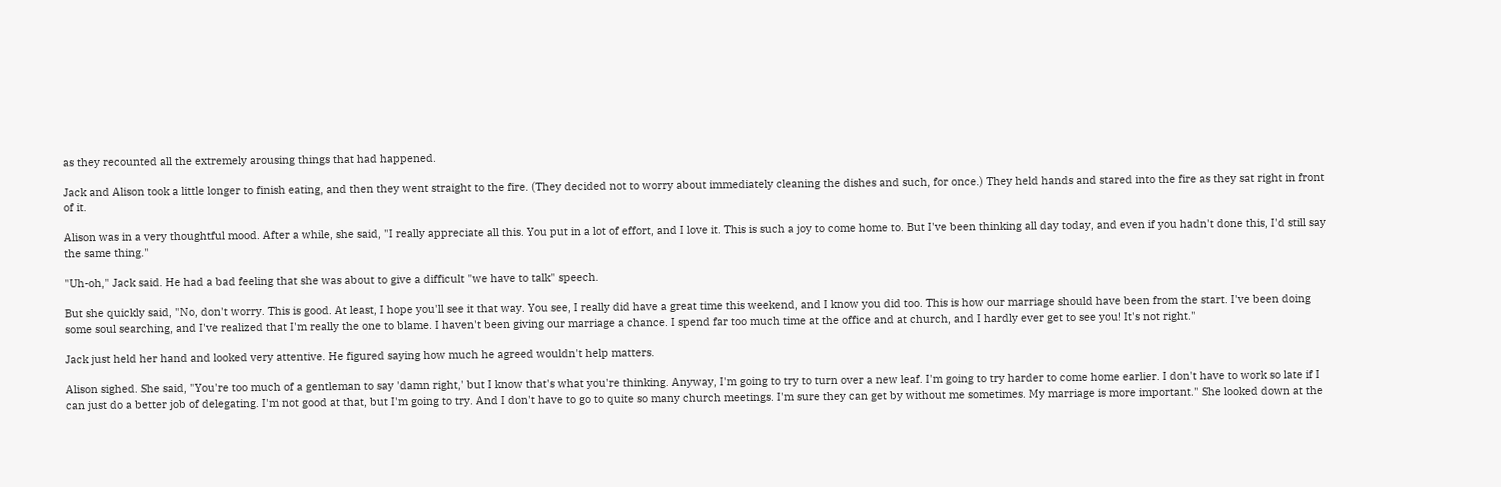as they recounted all the extremely arousing things that had happened.

Jack and Alison took a little longer to finish eating, and then they went straight to the fire. (They decided not to worry about immediately cleaning the dishes and such, for once.) They held hands and stared into the fire as they sat right in front of it.

Alison was in a very thoughtful mood. After a while, she said, "I really appreciate all this. You put in a lot of effort, and I love it. This is such a joy to come home to. But I've been thinking all day today, and even if you hadn't done this, I'd still say the same thing."

"Uh-oh," Jack said. He had a bad feeling that she was about to give a difficult "we have to talk" speech.

But she quickly said, "No, don't worry. This is good. At least, I hope you'll see it that way. You see, I really did have a great time this weekend, and I know you did too. This is how our marriage should have been from the start. I've been doing some soul searching, and I've realized that I'm really the one to blame. I haven't been giving our marriage a chance. I spend far too much time at the office and at church, and I hardly ever get to see you! It's not right."

Jack just held her hand and looked very attentive. He figured saying how much he agreed wouldn't help matters.

Alison sighed. She said, "You're too much of a gentleman to say 'damn right,' but I know that's what you're thinking. Anyway, I'm going to try to turn over a new leaf. I'm going to try harder to come home earlier. I don't have to work so late if I can just do a better job of delegating. I'm not good at that, but I'm going to try. And I don't have to go to quite so many church meetings. I'm sure they can get by without me sometimes. My marriage is more important." She looked down at the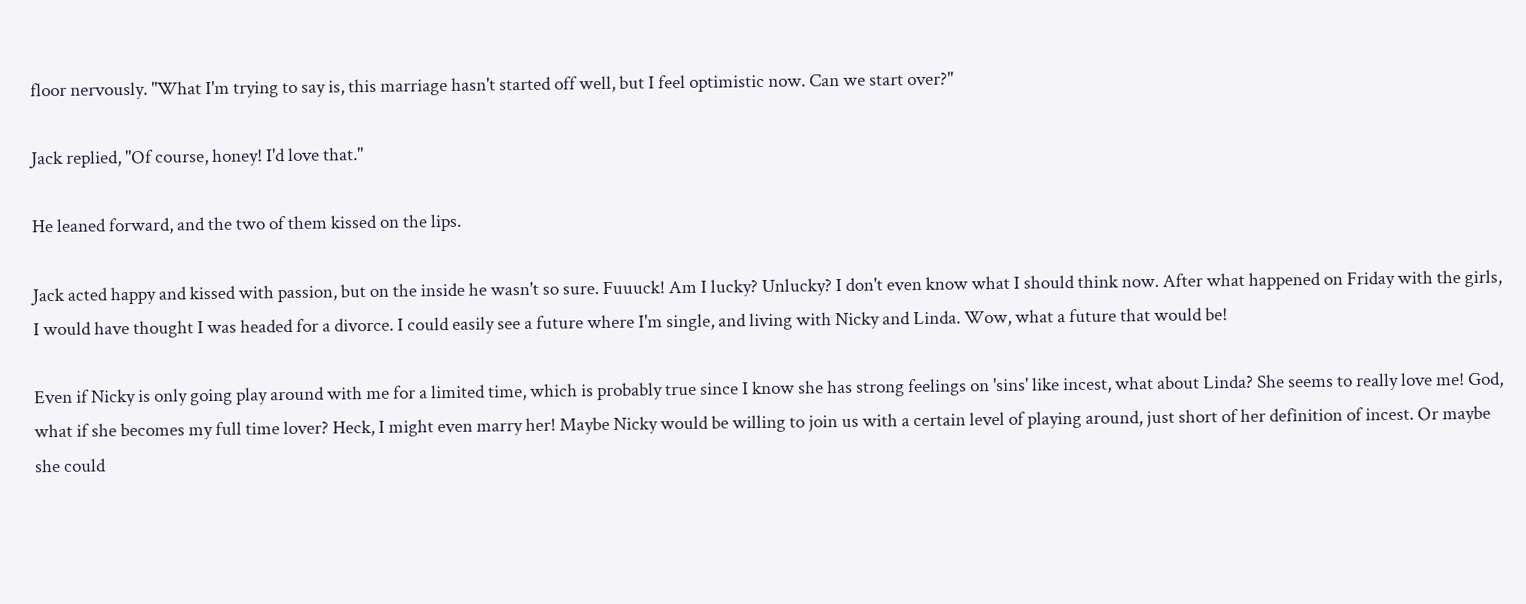floor nervously. "What I'm trying to say is, this marriage hasn't started off well, but I feel optimistic now. Can we start over?"

Jack replied, "Of course, honey! I'd love that."

He leaned forward, and the two of them kissed on the lips.

Jack acted happy and kissed with passion, but on the inside he wasn't so sure. Fuuuck! Am I lucky? Unlucky? I don't even know what I should think now. After what happened on Friday with the girls, I would have thought I was headed for a divorce. I could easily see a future where I'm single, and living with Nicky and Linda. Wow, what a future that would be!

Even if Nicky is only going play around with me for a limited time, which is probably true since I know she has strong feelings on 'sins' like incest, what about Linda? She seems to really love me! God, what if she becomes my full time lover? Heck, I might even marry her! Maybe Nicky would be willing to join us with a certain level of playing around, just short of her definition of incest. Or maybe she could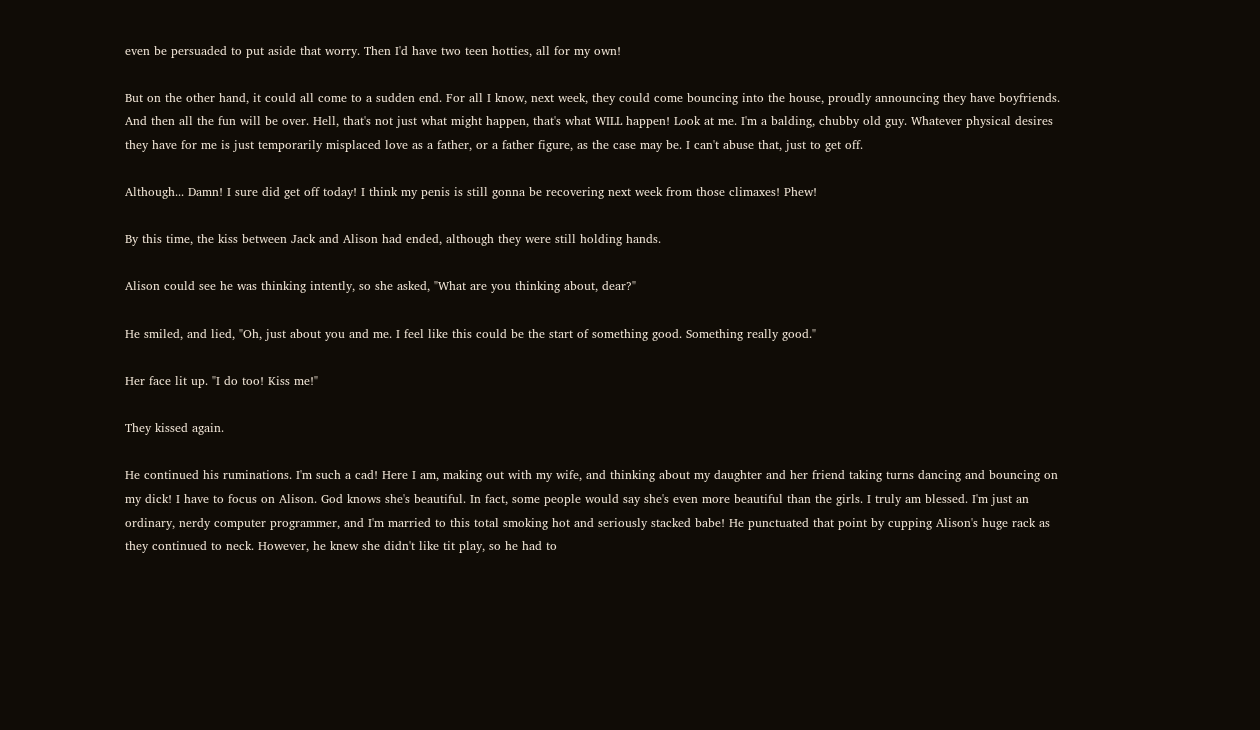even be persuaded to put aside that worry. Then I'd have two teen hotties, all for my own!

But on the other hand, it could all come to a sudden end. For all I know, next week, they could come bouncing into the house, proudly announcing they have boyfriends. And then all the fun will be over. Hell, that's not just what might happen, that's what WILL happen! Look at me. I'm a balding, chubby old guy. Whatever physical desires they have for me is just temporarily misplaced love as a father, or a father figure, as the case may be. I can't abuse that, just to get off.

Although... Damn! I sure did get off today! I think my penis is still gonna be recovering next week from those climaxes! Phew!

By this time, the kiss between Jack and Alison had ended, although they were still holding hands.

Alison could see he was thinking intently, so she asked, "What are you thinking about, dear?"

He smiled, and lied, "Oh, just about you and me. I feel like this could be the start of something good. Something really good."

Her face lit up. "I do too! Kiss me!"

They kissed again.

He continued his ruminations. I'm such a cad! Here I am, making out with my wife, and thinking about my daughter and her friend taking turns dancing and bouncing on my dick! I have to focus on Alison. God knows she's beautiful. In fact, some people would say she's even more beautiful than the girls. I truly am blessed. I'm just an ordinary, nerdy computer programmer, and I'm married to this total smoking hot and seriously stacked babe! He punctuated that point by cupping Alison's huge rack as they continued to neck. However, he knew she didn't like tit play, so he had to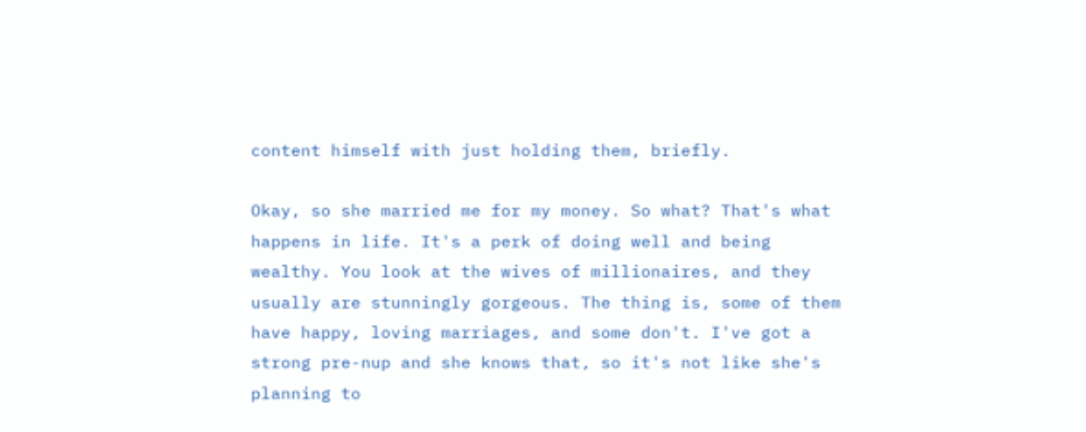content himself with just holding them, briefly.

Okay, so she married me for my money. So what? That's what happens in life. It's a perk of doing well and being wealthy. You look at the wives of millionaires, and they usually are stunningly gorgeous. The thing is, some of them have happy, loving marriages, and some don't. I've got a strong pre-nup and she knows that, so it's not like she's planning to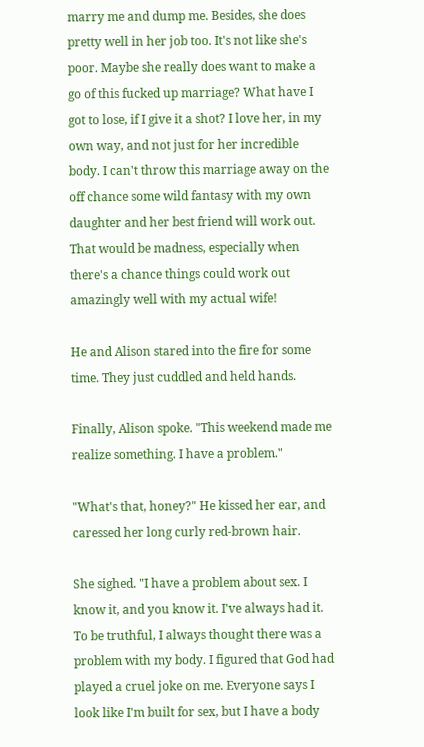marry me and dump me. Besides, she does pretty well in her job too. It's not like she's poor. Maybe she really does want to make a go of this fucked up marriage? What have I got to lose, if I give it a shot? I love her, in my own way, and not just for her incredible body. I can't throw this marriage away on the off chance some wild fantasy with my own daughter and her best friend will work out. That would be madness, especially when there's a chance things could work out amazingly well with my actual wife!

He and Alison stared into the fire for some time. They just cuddled and held hands.

Finally, Alison spoke. "This weekend made me realize something. I have a problem."

"What's that, honey?" He kissed her ear, and caressed her long curly red-brown hair.

She sighed. "I have a problem about sex. I know it, and you know it. I've always had it. To be truthful, I always thought there was a problem with my body. I figured that God had played a cruel joke on me. Everyone says I look like I'm built for sex, but I have a body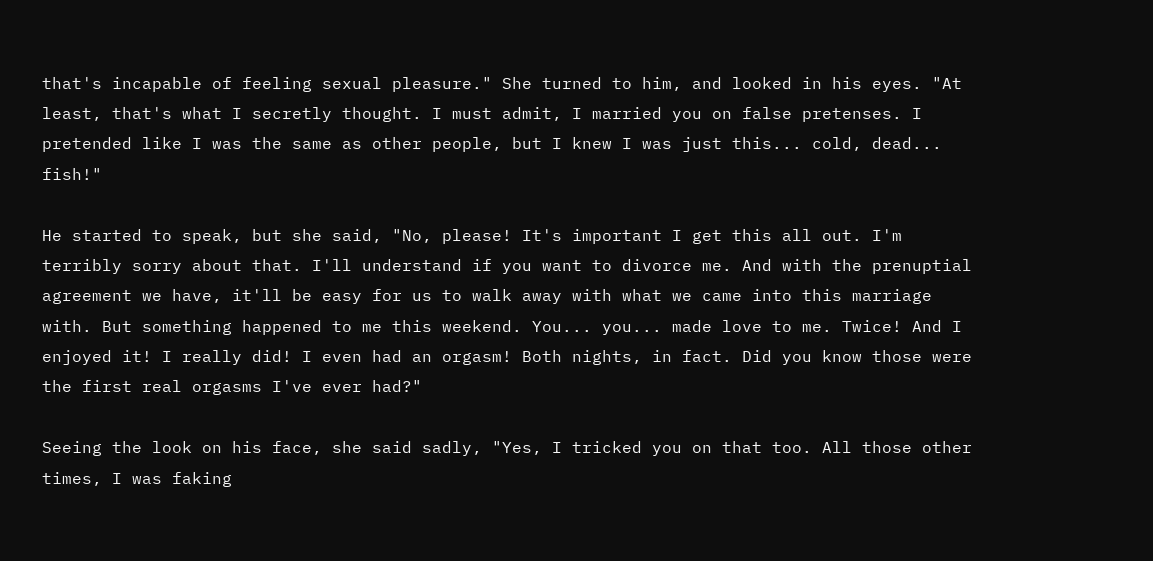that's incapable of feeling sexual pleasure." She turned to him, and looked in his eyes. "At least, that's what I secretly thought. I must admit, I married you on false pretenses. I pretended like I was the same as other people, but I knew I was just this... cold, dead... fish!"

He started to speak, but she said, "No, please! It's important I get this all out. I'm terribly sorry about that. I'll understand if you want to divorce me. And with the prenuptial agreement we have, it'll be easy for us to walk away with what we came into this marriage with. But something happened to me this weekend. You... you... made love to me. Twice! And I enjoyed it! I really did! I even had an orgasm! Both nights, in fact. Did you know those were the first real orgasms I've ever had?"

Seeing the look on his face, she said sadly, "Yes, I tricked you on that too. All those other times, I was faking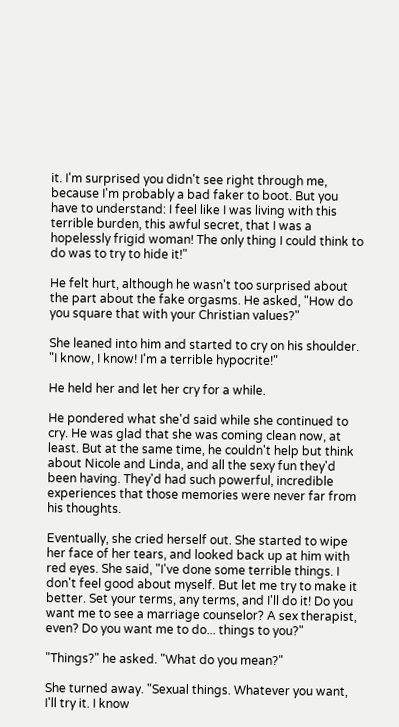it. I'm surprised you didn't see right through me, because I'm probably a bad faker to boot. But you have to understand: I feel like I was living with this terrible burden, this awful secret, that I was a hopelessly frigid woman! The only thing I could think to do was to try to hide it!"

He felt hurt, although he wasn't too surprised about the part about the fake orgasms. He asked, "How do you square that with your Christian values?"

She leaned into him and started to cry on his shoulder. "I know, I know! I'm a terrible hypocrite!"

He held her and let her cry for a while.

He pondered what she'd said while she continued to cry. He was glad that she was coming clean now, at least. But at the same time, he couldn't help but think about Nicole and Linda, and all the sexy fun they'd been having. They'd had such powerful, incredible experiences that those memories were never far from his thoughts.

Eventually, she cried herself out. She started to wipe her face of her tears, and looked back up at him with red eyes. She said, "I've done some terrible things. I don't feel good about myself. But let me try to make it better. Set your terms, any terms, and I'll do it! Do you want me to see a marriage counselor? A sex therapist, even? Do you want me to do... things to you?"

"Things?" he asked. "What do you mean?"

She turned away. "Sexual things. Whatever you want, I'll try it. I know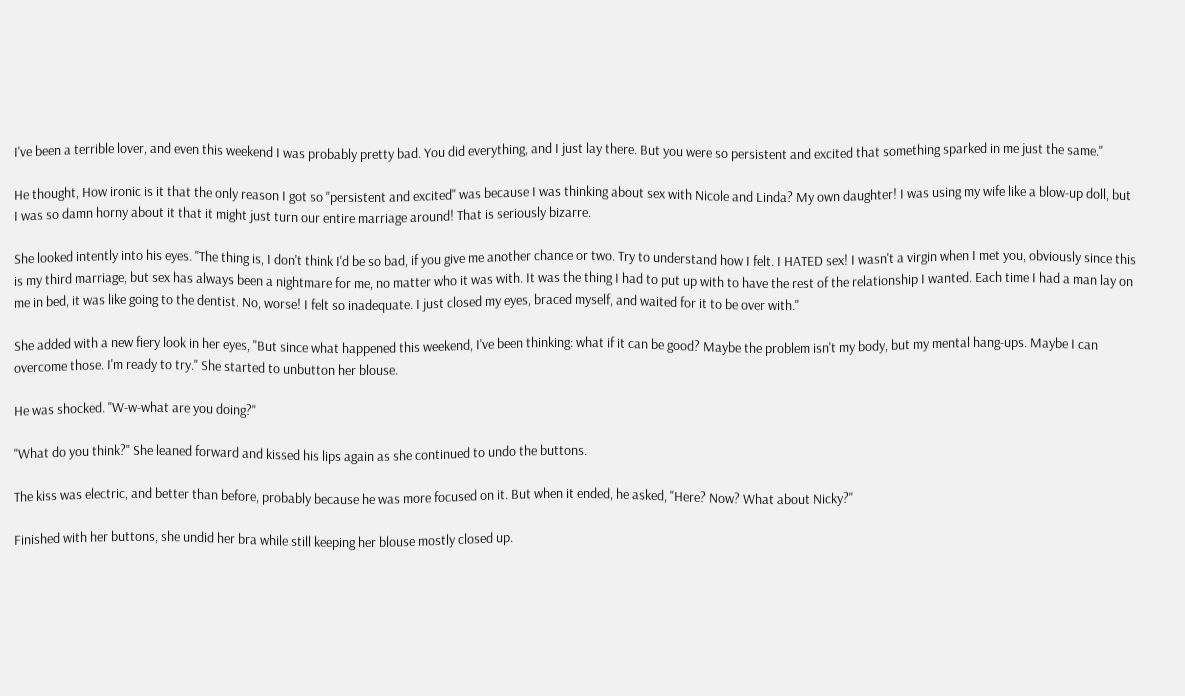I've been a terrible lover, and even this weekend I was probably pretty bad. You did everything, and I just lay there. But you were so persistent and excited that something sparked in me just the same."

He thought, How ironic is it that the only reason I got so "persistent and excited" was because I was thinking about sex with Nicole and Linda? My own daughter! I was using my wife like a blow-up doll, but I was so damn horny about it that it might just turn our entire marriage around! That is seriously bizarre.

She looked intently into his eyes. "The thing is, I don't think I'd be so bad, if you give me another chance or two. Try to understand how I felt. I HATED sex! I wasn't a virgin when I met you, obviously since this is my third marriage, but sex has always been a nightmare for me, no matter who it was with. It was the thing I had to put up with to have the rest of the relationship I wanted. Each time I had a man lay on me in bed, it was like going to the dentist. No, worse! I felt so inadequate. I just closed my eyes, braced myself, and waited for it to be over with."

She added with a new fiery look in her eyes, "But since what happened this weekend, I've been thinking: what if it can be good? Maybe the problem isn't my body, but my mental hang-ups. Maybe I can overcome those. I'm ready to try." She started to unbutton her blouse.

He was shocked. "W-w-what are you doing?"

"What do you think?" She leaned forward and kissed his lips again as she continued to undo the buttons.

The kiss was electric, and better than before, probably because he was more focused on it. But when it ended, he asked, "Here? Now? What about Nicky?"

Finished with her buttons, she undid her bra while still keeping her blouse mostly closed up.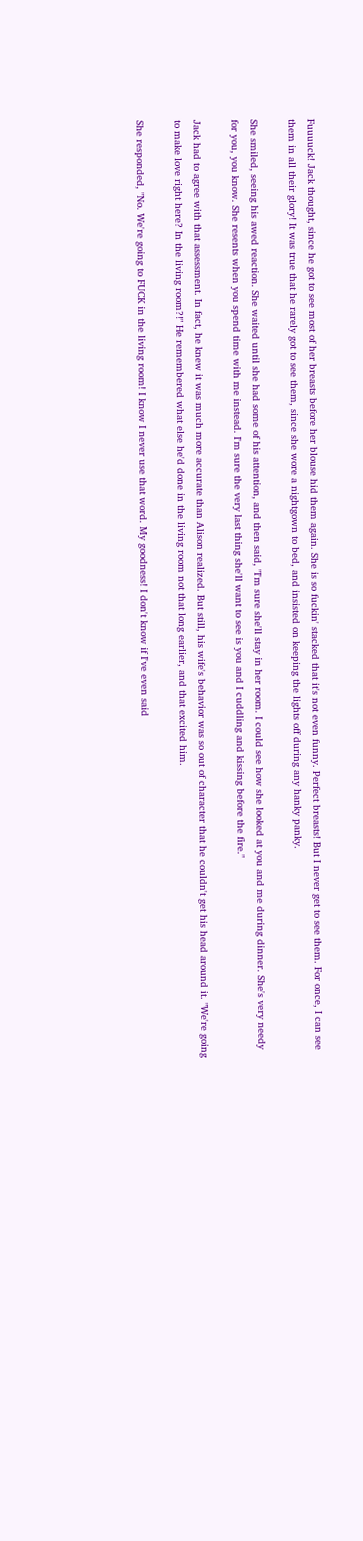Fuuuuck! Jack thought, since he got to see most of her breasts before her blouse hid them again. She is so fuckin' stacked that it's not even funny. Perfect breasts! But I never get to see them. For once, I can see them in all their glory! It was true that he rarely got to see them, since she wore a nightgown to bed, and insisted on keeping the lights off during any hanky panky.

She smiled, seeing his awed reaction. She waited until she had some of his attention, and then said, "I'm sure she'll stay in her room. I could see how she looked at you and me during dinner. She's very needy for you, you know. She resents when you spend time with me instead. I'm sure the very last thing she'll want to see is you and I cuddling and kissing before the fire."

Jack had to agree with that assessment. In fact, he knew it was much more accurate than Alison realized. But still, his wife's behavior was so out of character that he couldn't get his head around it. "We're going to make love right here? In the living room?!" He remembered what else he'd done in the living room not that long earlier, and that excited him.

She responded, "No. We're going to FUCK in the living room! I know I never use that word. My goodness! I don't know if I've even said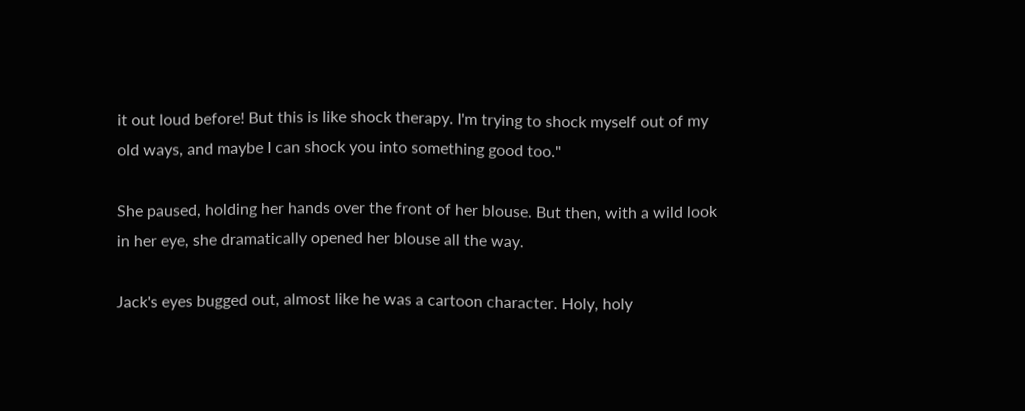it out loud before! But this is like shock therapy. I'm trying to shock myself out of my old ways, and maybe I can shock you into something good too."

She paused, holding her hands over the front of her blouse. But then, with a wild look in her eye, she dramatically opened her blouse all the way.

Jack's eyes bugged out, almost like he was a cartoon character. Holy, holy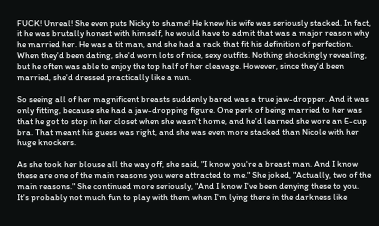FUCK! Unreal! She even puts Nicky to shame! He knew his wife was seriously stacked. In fact, it he was brutally honest with himself, he would have to admit that was a major reason why he married her. He was a tit man, and she had a rack that fit his definition of perfection. When they'd been dating, she'd worn lots of nice, sexy outfits. Nothing shockingly revealing, but he often was able to enjoy the top half of her cleavage. However, since they'd been married, she'd dressed practically like a nun.

So seeing all of her magnificent breasts suddenly bared was a true jaw-dropper. And it was only fitting, because she had a jaw-dropping figure. One perk of being married to her was that he got to stop in her closet when she wasn't home, and he'd learned she wore an E-cup bra. That meant his guess was right, and she was even more stacked than Nicole with her huge knockers.

As she took her blouse all the way off, she said, "I know you're a breast man. And I know these are one of the main reasons you were attracted to me." She joked, "Actually, two of the main reasons." She continued more seriously, "And I know I've been denying these to you. It's probably not much fun to play with them when I'm lying there in the darkness like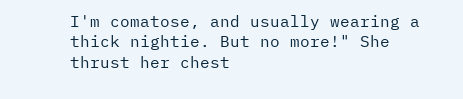I'm comatose, and usually wearing a thick nightie. But no more!" She thrust her chest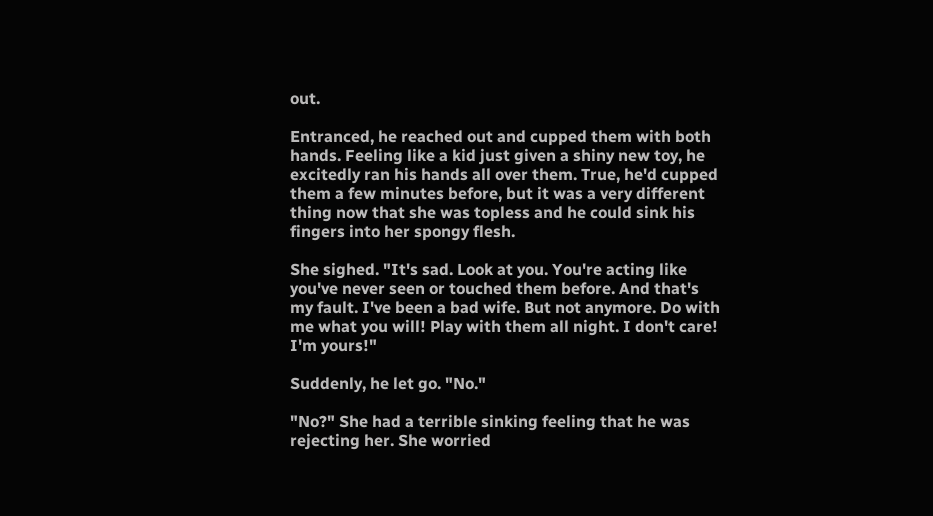out.

Entranced, he reached out and cupped them with both hands. Feeling like a kid just given a shiny new toy, he excitedly ran his hands all over them. True, he'd cupped them a few minutes before, but it was a very different thing now that she was topless and he could sink his fingers into her spongy flesh.

She sighed. "It's sad. Look at you. You're acting like you've never seen or touched them before. And that's my fault. I've been a bad wife. But not anymore. Do with me what you will! Play with them all night. I don't care! I'm yours!"

Suddenly, he let go. "No."

"No?" She had a terrible sinking feeling that he was rejecting her. She worried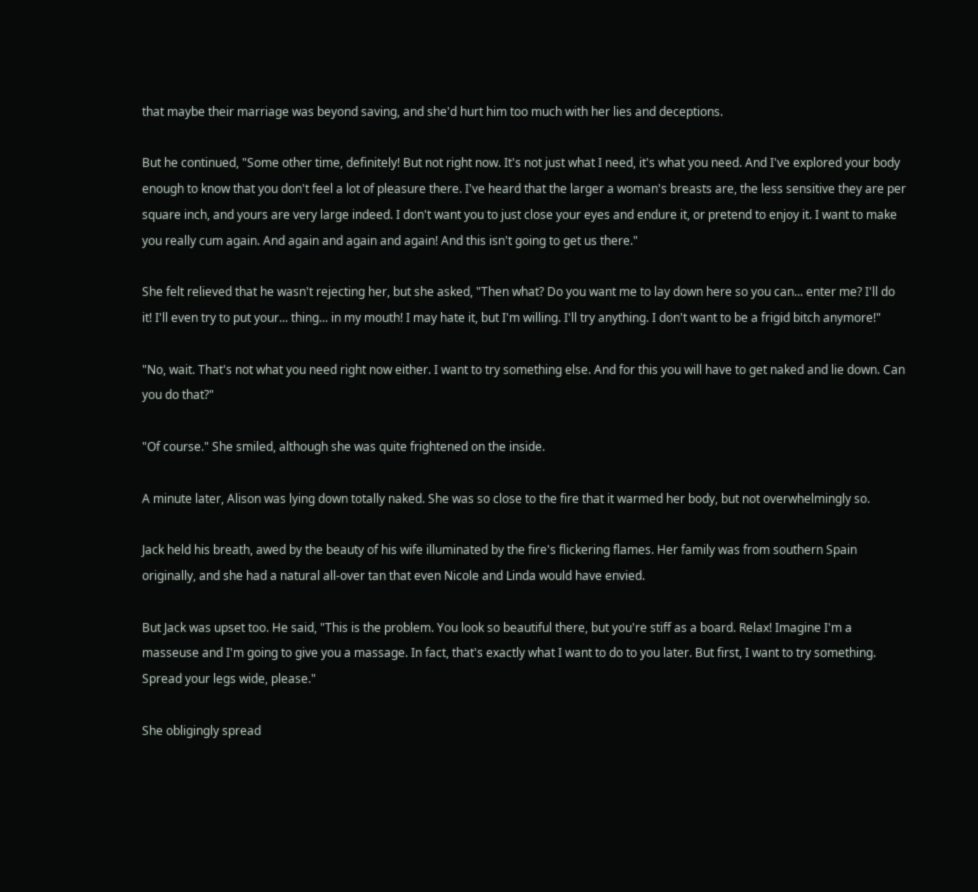that maybe their marriage was beyond saving, and she'd hurt him too much with her lies and deceptions.

But he continued, "Some other time, definitely! But not right now. It's not just what I need, it's what you need. And I've explored your body enough to know that you don't feel a lot of pleasure there. I've heard that the larger a woman's breasts are, the less sensitive they are per square inch, and yours are very large indeed. I don't want you to just close your eyes and endure it, or pretend to enjoy it. I want to make you really cum again. And again and again and again! And this isn't going to get us there."

She felt relieved that he wasn't rejecting her, but she asked, "Then what? Do you want me to lay down here so you can... enter me? I'll do it! I'll even try to put your... thing... in my mouth! I may hate it, but I'm willing. I'll try anything. I don't want to be a frigid bitch anymore!"

"No, wait. That's not what you need right now either. I want to try something else. And for this you will have to get naked and lie down. Can you do that?"

"Of course." She smiled, although she was quite frightened on the inside.

A minute later, Alison was lying down totally naked. She was so close to the fire that it warmed her body, but not overwhelmingly so.

Jack held his breath, awed by the beauty of his wife illuminated by the fire's flickering flames. Her family was from southern Spain originally, and she had a natural all-over tan that even Nicole and Linda would have envied.

But Jack was upset too. He said, "This is the problem. You look so beautiful there, but you're stiff as a board. Relax! Imagine I'm a masseuse and I'm going to give you a massage. In fact, that's exactly what I want to do to you later. But first, I want to try something. Spread your legs wide, please."

She obligingly spread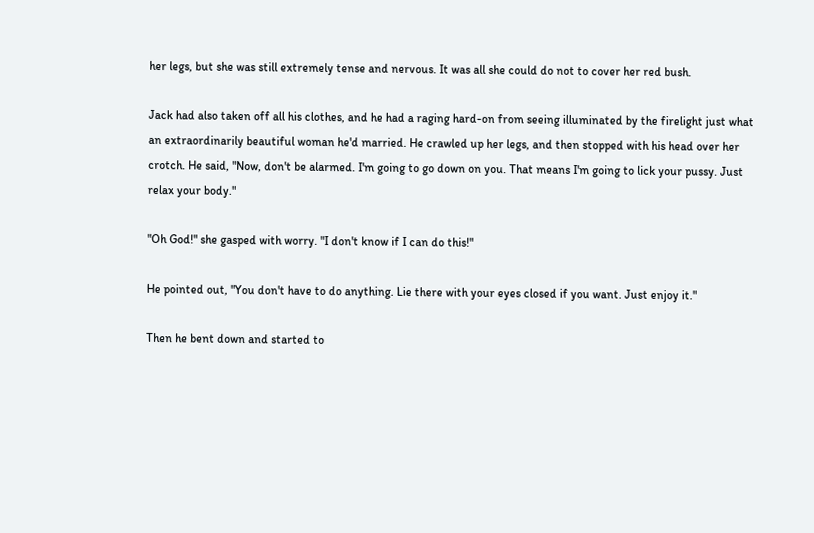her legs, but she was still extremely tense and nervous. It was all she could do not to cover her red bush.

Jack had also taken off all his clothes, and he had a raging hard-on from seeing illuminated by the firelight just what an extraordinarily beautiful woman he'd married. He crawled up her legs, and then stopped with his head over her crotch. He said, "Now, don't be alarmed. I'm going to go down on you. That means I'm going to lick your pussy. Just relax your body."

"Oh God!" she gasped with worry. "I don't know if I can do this!"

He pointed out, "You don't have to do anything. Lie there with your eyes closed if you want. Just enjoy it."

Then he bent down and started to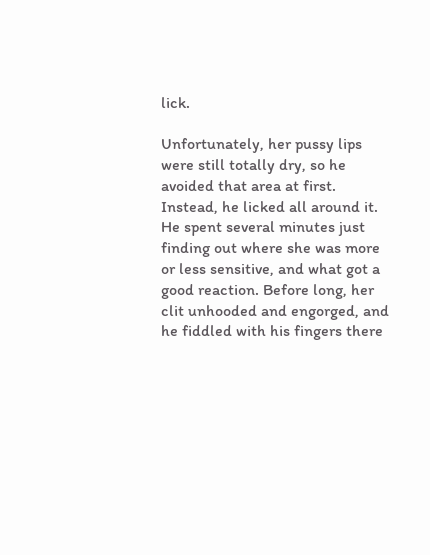lick.

Unfortunately, her pussy lips were still totally dry, so he avoided that area at first. Instead, he licked all around it. He spent several minutes just finding out where she was more or less sensitive, and what got a good reaction. Before long, her clit unhooded and engorged, and he fiddled with his fingers there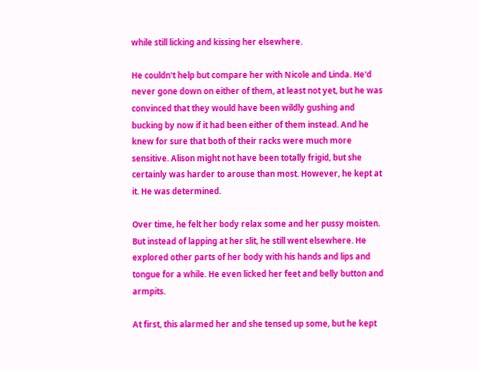while still licking and kissing her elsewhere.

He couldn't help but compare her with Nicole and Linda. He'd never gone down on either of them, at least not yet, but he was convinced that they would have been wildly gushing and bucking by now if it had been either of them instead. And he knew for sure that both of their racks were much more sensitive. Alison might not have been totally frigid, but she certainly was harder to arouse than most. However, he kept at it. He was determined.

Over time, he felt her body relax some and her pussy moisten. But instead of lapping at her slit, he still went elsewhere. He explored other parts of her body with his hands and lips and tongue for a while. He even licked her feet and belly button and armpits.

At first, this alarmed her and she tensed up some, but he kept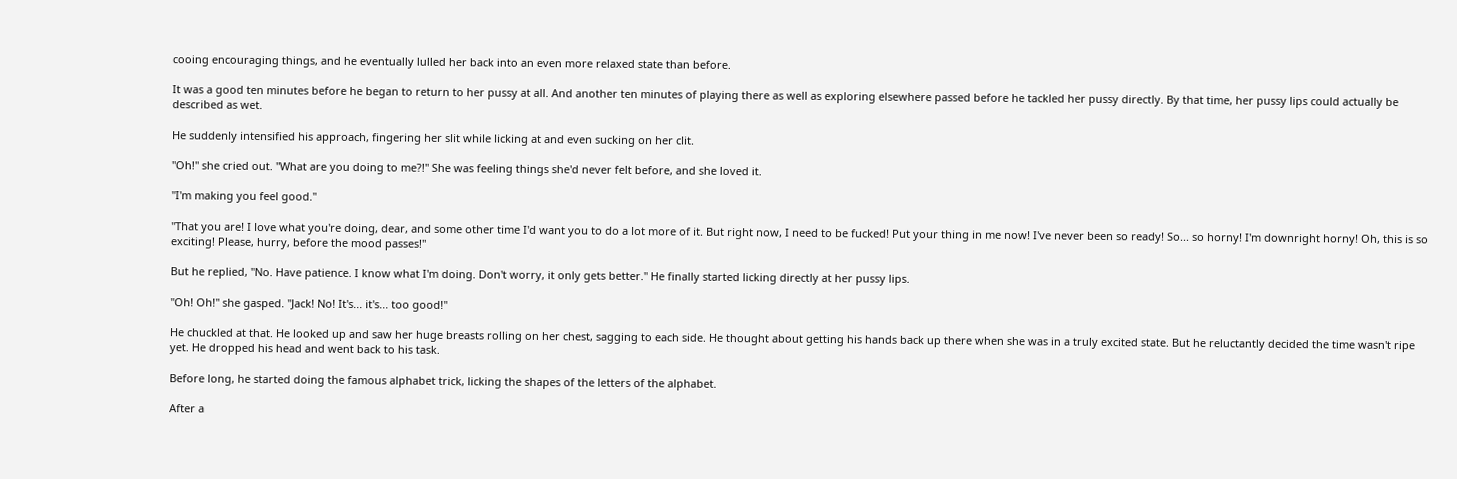cooing encouraging things, and he eventually lulled her back into an even more relaxed state than before.

It was a good ten minutes before he began to return to her pussy at all. And another ten minutes of playing there as well as exploring elsewhere passed before he tackled her pussy directly. By that time, her pussy lips could actually be described as wet.

He suddenly intensified his approach, fingering her slit while licking at and even sucking on her clit.

"Oh!" she cried out. "What are you doing to me?!" She was feeling things she'd never felt before, and she loved it.

"I'm making you feel good."

"That you are! I love what you're doing, dear, and some other time I'd want you to do a lot more of it. But right now, I need to be fucked! Put your thing in me now! I've never been so ready! So... so horny! I'm downright horny! Oh, this is so exciting! Please, hurry, before the mood passes!"

But he replied, "No. Have patience. I know what I'm doing. Don't worry, it only gets better." He finally started licking directly at her pussy lips.

"Oh! Oh!" she gasped. "Jack! No! It's... it's... too good!"

He chuckled at that. He looked up and saw her huge breasts rolling on her chest, sagging to each side. He thought about getting his hands back up there when she was in a truly excited state. But he reluctantly decided the time wasn't ripe yet. He dropped his head and went back to his task.

Before long, he started doing the famous alphabet trick, licking the shapes of the letters of the alphabet.

After a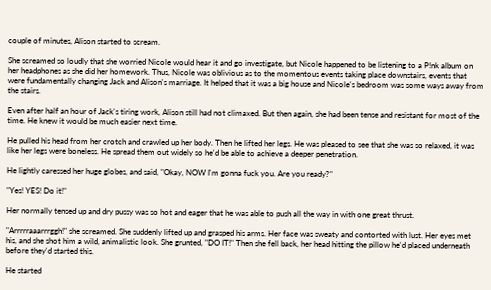couple of minutes, Alison started to scream.

She screamed so loudly that she worried Nicole would hear it and go investigate, but Nicole happened to be listening to a P!nk album on her headphones as she did her homework. Thus, Nicole was oblivious as to the momentous events taking place downstairs, events that were fundamentally changing Jack and Alison's marriage. It helped that it was a big house and Nicole's bedroom was some ways away from the stairs.

Even after half an hour of Jack's tiring work, Alison still had not climaxed. But then again, she had been tense and resistant for most of the time. He knew it would be much easier next time.

He pulled his head from her crotch and crawled up her body. Then he lifted her legs. He was pleased to see that she was so relaxed, it was like her legs were boneless. He spread them out widely so he'd be able to achieve a deeper penetration.

He lightly caressed her huge globes, and said, "Okay, NOW I'm gonna fuck you. Are you ready?"

"Yes! YES! Do it!"

Her normally tensed up and dry pussy was so hot and eager that he was able to push all the way in with one great thrust.

"Arrrrraaarrrggh!" she screamed. She suddenly lifted up and grasped his arms. Her face was sweaty and contorted with lust. Her eyes met his, and she shot him a wild, animalistic look. She grunted, "DO IT!" Then she fell back, her head hitting the pillow he'd placed underneath before they'd started this.

He started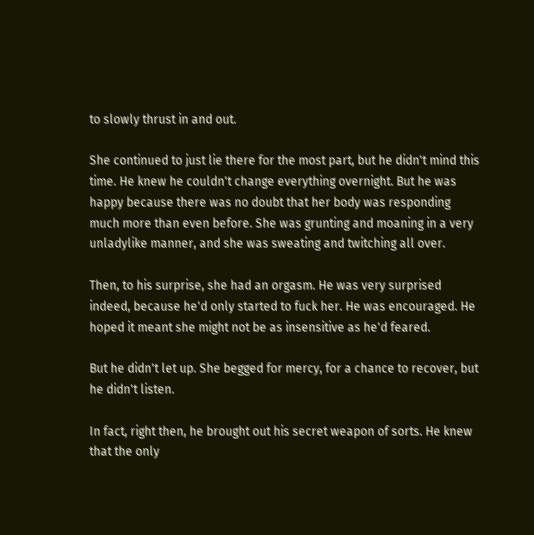to slowly thrust in and out.

She continued to just lie there for the most part, but he didn't mind this time. He knew he couldn't change everything overnight. But he was happy because there was no doubt that her body was responding much more than even before. She was grunting and moaning in a very unladylike manner, and she was sweating and twitching all over.

Then, to his surprise, she had an orgasm. He was very surprised indeed, because he'd only started to fuck her. He was encouraged. He hoped it meant she might not be as insensitive as he'd feared.

But he didn't let up. She begged for mercy, for a chance to recover, but he didn't listen.

In fact, right then, he brought out his secret weapon of sorts. He knew that the only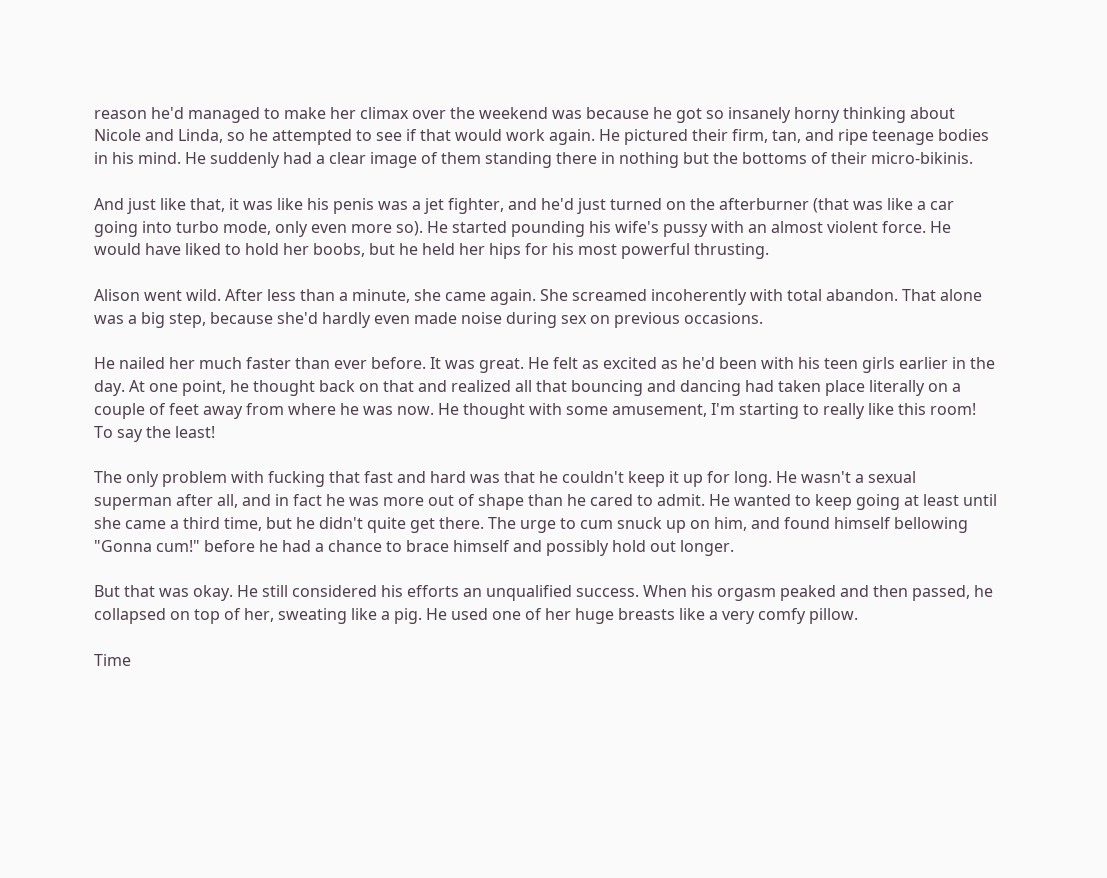reason he'd managed to make her climax over the weekend was because he got so insanely horny thinking about Nicole and Linda, so he attempted to see if that would work again. He pictured their firm, tan, and ripe teenage bodies in his mind. He suddenly had a clear image of them standing there in nothing but the bottoms of their micro-bikinis.

And just like that, it was like his penis was a jet fighter, and he'd just turned on the afterburner (that was like a car going into turbo mode, only even more so). He started pounding his wife's pussy with an almost violent force. He would have liked to hold her boobs, but he held her hips for his most powerful thrusting.

Alison went wild. After less than a minute, she came again. She screamed incoherently with total abandon. That alone was a big step, because she'd hardly even made noise during sex on previous occasions.

He nailed her much faster than ever before. It was great. He felt as excited as he'd been with his teen girls earlier in the day. At one point, he thought back on that and realized all that bouncing and dancing had taken place literally on a couple of feet away from where he was now. He thought with some amusement, I'm starting to really like this room! To say the least!

The only problem with fucking that fast and hard was that he couldn't keep it up for long. He wasn't a sexual superman after all, and in fact he was more out of shape than he cared to admit. He wanted to keep going at least until she came a third time, but he didn't quite get there. The urge to cum snuck up on him, and found himself bellowing "Gonna cum!" before he had a chance to brace himself and possibly hold out longer.

But that was okay. He still considered his efforts an unqualified success. When his orgasm peaked and then passed, he collapsed on top of her, sweating like a pig. He used one of her huge breasts like a very comfy pillow.

Time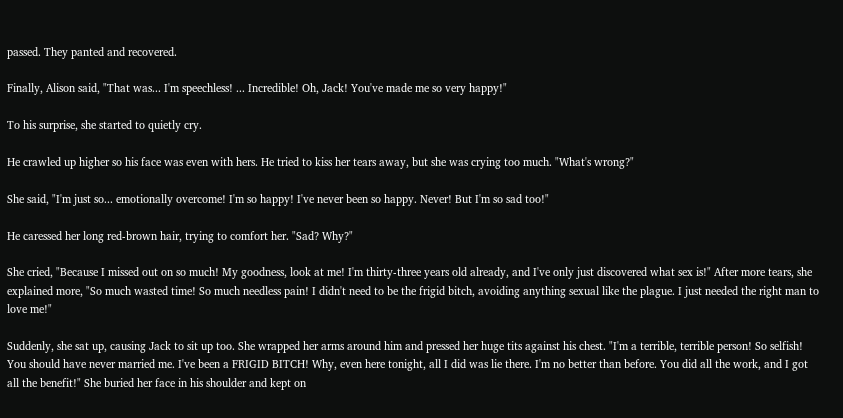passed. They panted and recovered.

Finally, Alison said, "That was... I'm speechless! ... Incredible! Oh, Jack! You've made me so very happy!"

To his surprise, she started to quietly cry.

He crawled up higher so his face was even with hers. He tried to kiss her tears away, but she was crying too much. "What's wrong?"

She said, "I'm just so... emotionally overcome! I'm so happy! I've never been so happy. Never! But I'm so sad too!"

He caressed her long red-brown hair, trying to comfort her. "Sad? Why?"

She cried, "Because I missed out on so much! My goodness, look at me! I'm thirty-three years old already, and I've only just discovered what sex is!" After more tears, she explained more, "So much wasted time! So much needless pain! I didn't need to be the frigid bitch, avoiding anything sexual like the plague. I just needed the right man to love me!"

Suddenly, she sat up, causing Jack to sit up too. She wrapped her arms around him and pressed her huge tits against his chest. "I'm a terrible, terrible person! So selfish! You should have never married me. I've been a FRIGID BITCH! Why, even here tonight, all I did was lie there. I'm no better than before. You did all the work, and I got all the benefit!" She buried her face in his shoulder and kept on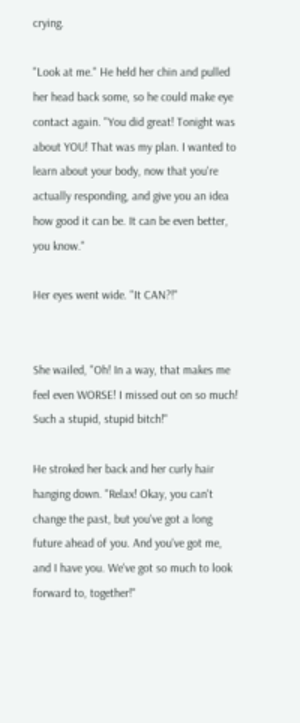crying.

"Look at me." He held her chin and pulled her head back some, so he could make eye contact again. "You did great! Tonight was about YOU! That was my plan. I wanted to learn about your body, now that you're actually responding, and give you an idea how good it can be. It can be even better, you know."

Her eyes went wide. "It CAN?!"


She wailed, "Oh! In a way, that makes me feel even WORSE! I missed out on so much! Such a stupid, stupid bitch!"

He stroked her back and her curly hair hanging down. "Relax! Okay, you can't change the past, but you've got a long future ahead of you. And you've got me, and I have you. We've got so much to look forward to, together!"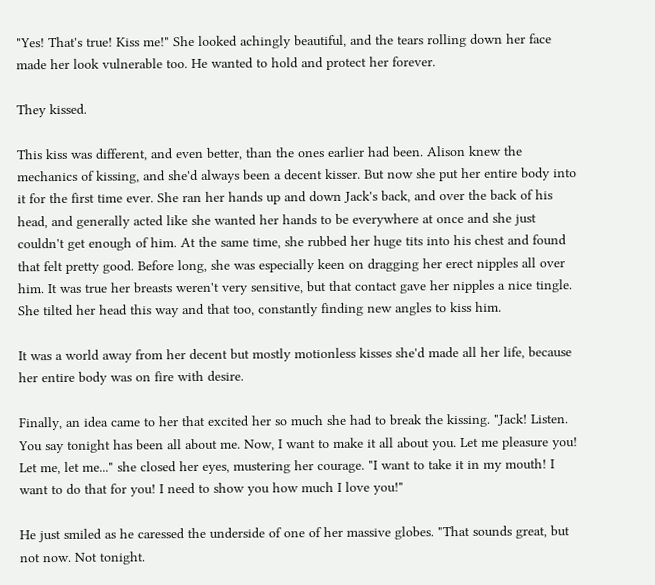"Yes! That's true! Kiss me!" She looked achingly beautiful, and the tears rolling down her face made her look vulnerable too. He wanted to hold and protect her forever.

They kissed.

This kiss was different, and even better, than the ones earlier had been. Alison knew the mechanics of kissing, and she'd always been a decent kisser. But now she put her entire body into it for the first time ever. She ran her hands up and down Jack's back, and over the back of his head, and generally acted like she wanted her hands to be everywhere at once and she just couldn't get enough of him. At the same time, she rubbed her huge tits into his chest and found that felt pretty good. Before long, she was especially keen on dragging her erect nipples all over him. It was true her breasts weren't very sensitive, but that contact gave her nipples a nice tingle. She tilted her head this way and that too, constantly finding new angles to kiss him.

It was a world away from her decent but mostly motionless kisses she'd made all her life, because her entire body was on fire with desire.

Finally, an idea came to her that excited her so much she had to break the kissing. "Jack! Listen. You say tonight has been all about me. Now, I want to make it all about you. Let me pleasure you! Let me, let me..." she closed her eyes, mustering her courage. "I want to take it in my mouth! I want to do that for you! I need to show you how much I love you!"

He just smiled as he caressed the underside of one of her massive globes. "That sounds great, but not now. Not tonight.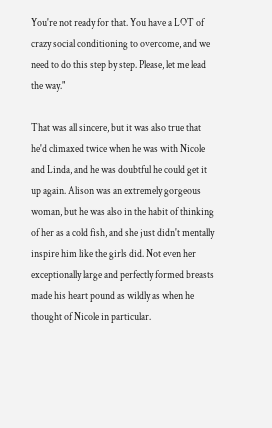You're not ready for that. You have a LOT of crazy social conditioning to overcome, and we need to do this step by step. Please, let me lead the way."

That was all sincere, but it was also true that he'd climaxed twice when he was with Nicole and Linda, and he was doubtful he could get it up again. Alison was an extremely gorgeous woman, but he was also in the habit of thinking of her as a cold fish, and she just didn't mentally inspire him like the girls did. Not even her exceptionally large and perfectly formed breasts made his heart pound as wildly as when he thought of Nicole in particular.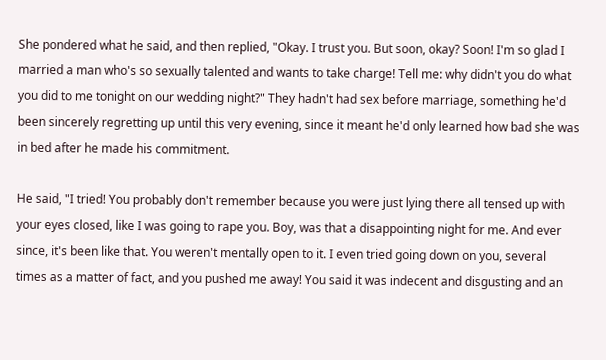She pondered what he said, and then replied, "Okay. I trust you. But soon, okay? Soon! I'm so glad I married a man who's so sexually talented and wants to take charge! Tell me: why didn't you do what you did to me tonight on our wedding night?" They hadn't had sex before marriage, something he'd been sincerely regretting up until this very evening, since it meant he'd only learned how bad she was in bed after he made his commitment.

He said, "I tried! You probably don't remember because you were just lying there all tensed up with your eyes closed, like I was going to rape you. Boy, was that a disappointing night for me. And ever since, it's been like that. You weren't mentally open to it. I even tried going down on you, several times as a matter of fact, and you pushed me away! You said it was indecent and disgusting and an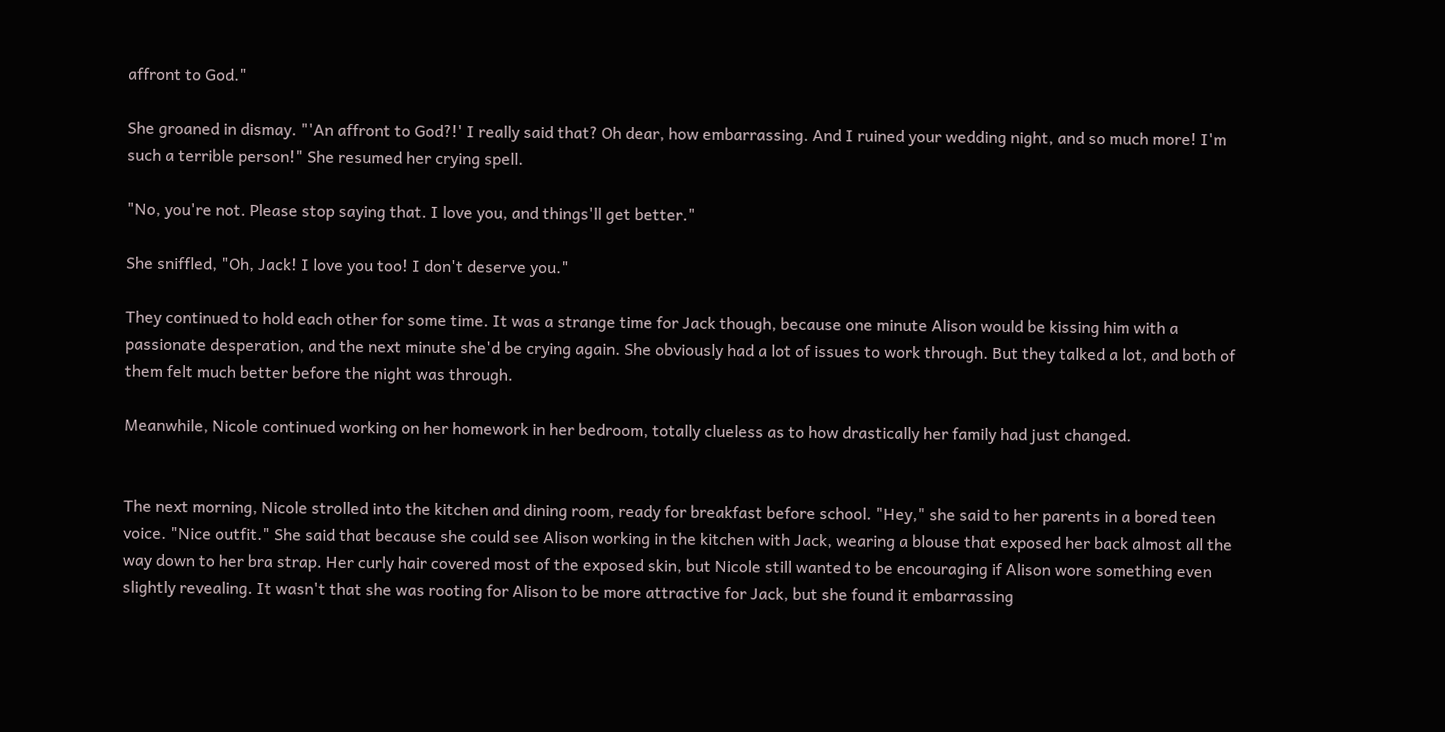affront to God."

She groaned in dismay. "'An affront to God?!' I really said that? Oh dear, how embarrassing. And I ruined your wedding night, and so much more! I'm such a terrible person!" She resumed her crying spell.

"No, you're not. Please stop saying that. I love you, and things'll get better."

She sniffled, "Oh, Jack! I love you too! I don't deserve you."

They continued to hold each other for some time. It was a strange time for Jack though, because one minute Alison would be kissing him with a passionate desperation, and the next minute she'd be crying again. She obviously had a lot of issues to work through. But they talked a lot, and both of them felt much better before the night was through.

Meanwhile, Nicole continued working on her homework in her bedroom, totally clueless as to how drastically her family had just changed.


The next morning, Nicole strolled into the kitchen and dining room, ready for breakfast before school. "Hey," she said to her parents in a bored teen voice. "Nice outfit." She said that because she could see Alison working in the kitchen with Jack, wearing a blouse that exposed her back almost all the way down to her bra strap. Her curly hair covered most of the exposed skin, but Nicole still wanted to be encouraging if Alison wore something even slightly revealing. It wasn't that she was rooting for Alison to be more attractive for Jack, but she found it embarrassing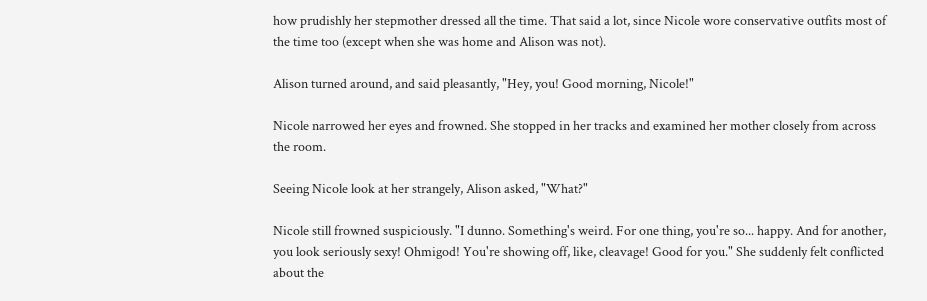how prudishly her stepmother dressed all the time. That said a lot, since Nicole wore conservative outfits most of the time too (except when she was home and Alison was not).

Alison turned around, and said pleasantly, "Hey, you! Good morning, Nicole!"

Nicole narrowed her eyes and frowned. She stopped in her tracks and examined her mother closely from across the room.

Seeing Nicole look at her strangely, Alison asked, "What?"

Nicole still frowned suspiciously. "I dunno. Something's weird. For one thing, you're so... happy. And for another, you look seriously sexy! Ohmigod! You're showing off, like, cleavage! Good for you." She suddenly felt conflicted about the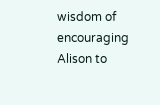wisdom of encouraging Alison to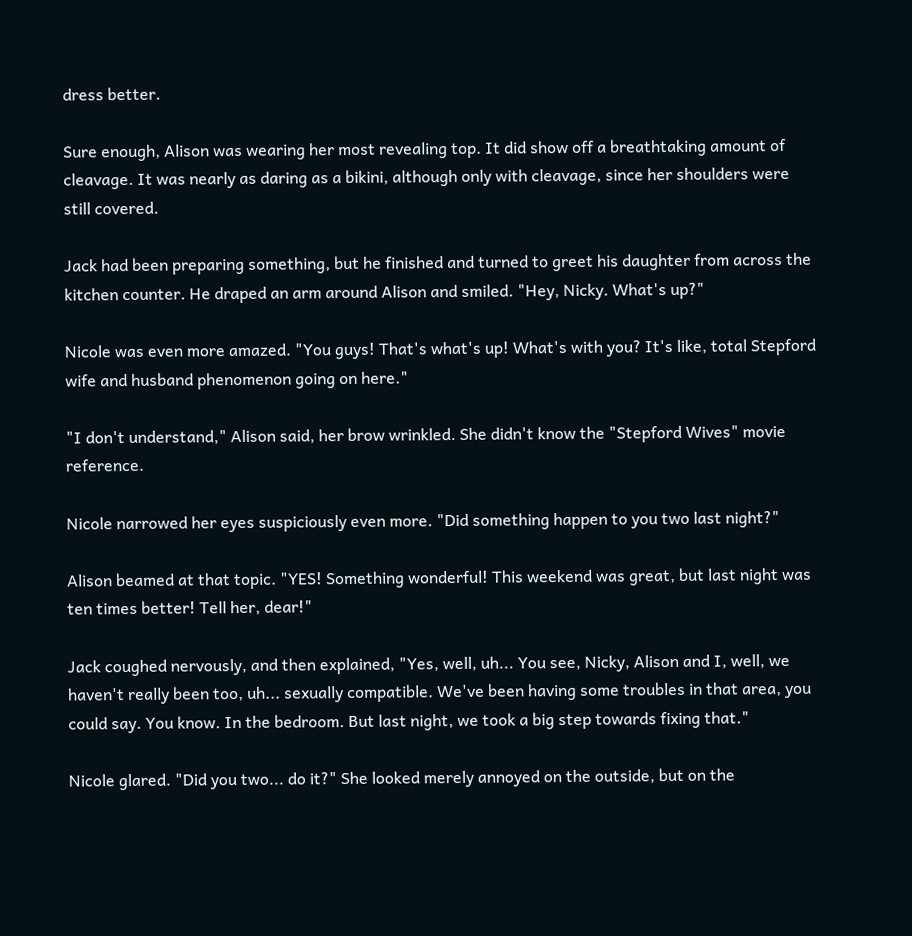dress better.

Sure enough, Alison was wearing her most revealing top. It did show off a breathtaking amount of cleavage. It was nearly as daring as a bikini, although only with cleavage, since her shoulders were still covered.

Jack had been preparing something, but he finished and turned to greet his daughter from across the kitchen counter. He draped an arm around Alison and smiled. "Hey, Nicky. What's up?"

Nicole was even more amazed. "You guys! That's what's up! What's with you? It's like, total Stepford wife and husband phenomenon going on here."

"I don't understand," Alison said, her brow wrinkled. She didn't know the "Stepford Wives" movie reference.

Nicole narrowed her eyes suspiciously even more. "Did something happen to you two last night?"

Alison beamed at that topic. "YES! Something wonderful! This weekend was great, but last night was ten times better! Tell her, dear!"

Jack coughed nervously, and then explained, "Yes, well, uh... You see, Nicky, Alison and I, well, we haven't really been too, uh... sexually compatible. We've been having some troubles in that area, you could say. You know. In the bedroom. But last night, we took a big step towards fixing that."

Nicole glared. "Did you two... do it?" She looked merely annoyed on the outside, but on the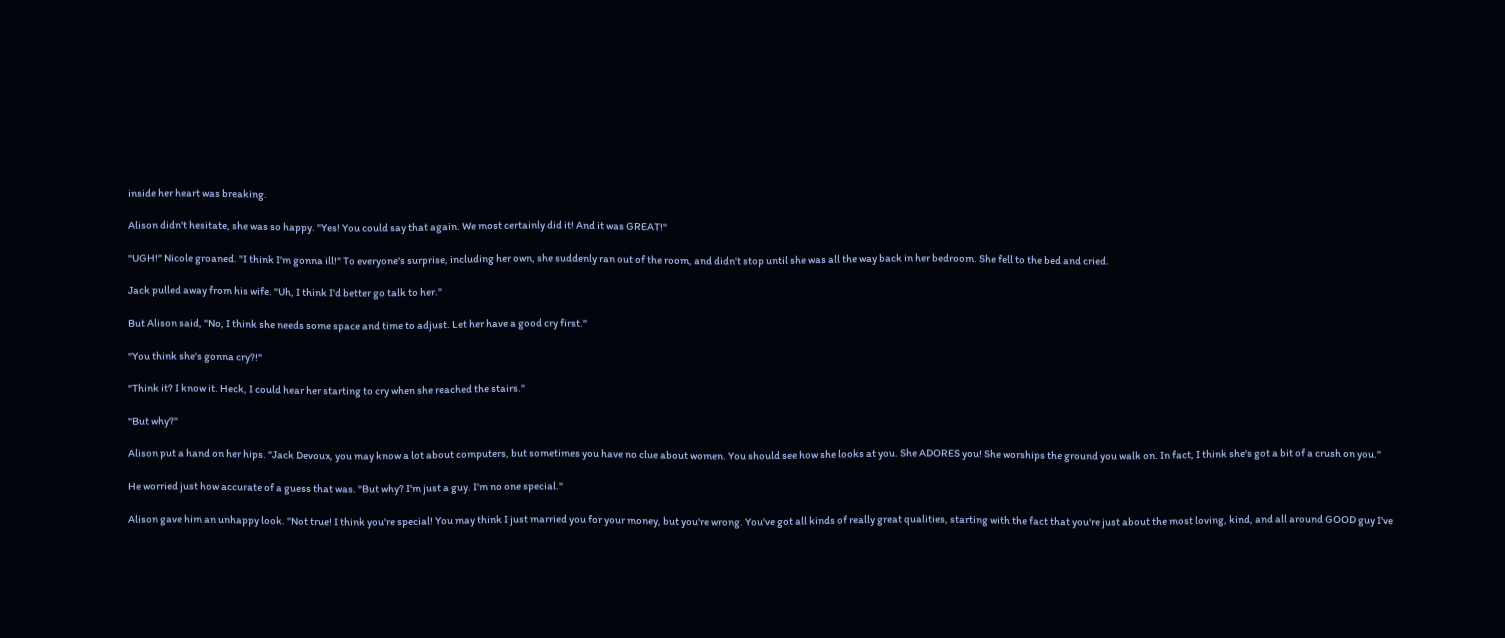inside her heart was breaking.

Alison didn't hesitate, she was so happy. "Yes! You could say that again. We most certainly did it! And it was GREAT!"

"UGH!" Nicole groaned. "I think I'm gonna ill!" To everyone's surprise, including her own, she suddenly ran out of the room, and didn't stop until she was all the way back in her bedroom. She fell to the bed and cried.

Jack pulled away from his wife. "Uh, I think I'd better go talk to her."

But Alison said, "No, I think she needs some space and time to adjust. Let her have a good cry first."

"You think she's gonna cry?!"

"Think it? I know it. Heck, I could hear her starting to cry when she reached the stairs."

"But why?"

Alison put a hand on her hips. "Jack Devoux, you may know a lot about computers, but sometimes you have no clue about women. You should see how she looks at you. She ADORES you! She worships the ground you walk on. In fact, I think she's got a bit of a crush on you."

He worried just how accurate of a guess that was. "But why? I'm just a guy. I'm no one special."

Alison gave him an unhappy look. "Not true! I think you're special! You may think I just married you for your money, but you're wrong. You've got all kinds of really great qualities, starting with the fact that you're just about the most loving, kind, and all around GOOD guy I've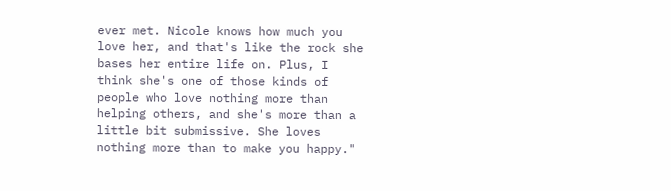ever met. Nicole knows how much you love her, and that's like the rock she bases her entire life on. Plus, I think she's one of those kinds of people who love nothing more than helping others, and she's more than a little bit submissive. She loves nothing more than to make you happy."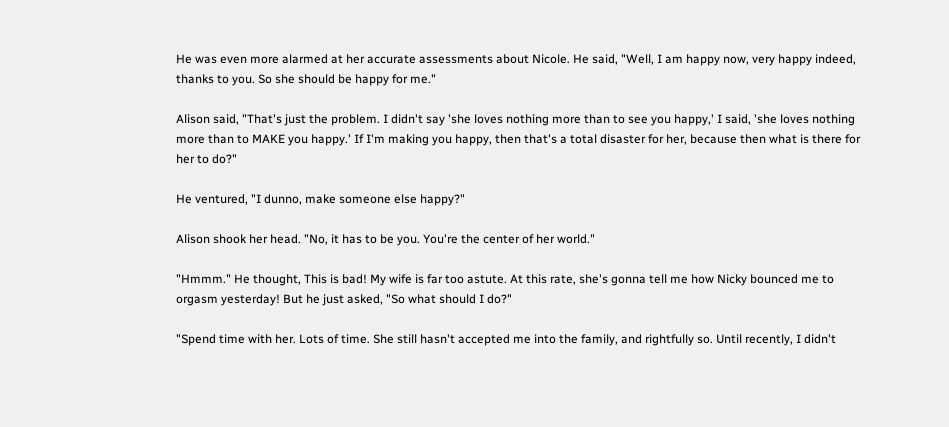He was even more alarmed at her accurate assessments about Nicole. He said, "Well, I am happy now, very happy indeed, thanks to you. So she should be happy for me."

Alison said, "That's just the problem. I didn't say 'she loves nothing more than to see you happy,' I said, 'she loves nothing more than to MAKE you happy.' If I'm making you happy, then that's a total disaster for her, because then what is there for her to do?"

He ventured, "I dunno, make someone else happy?"

Alison shook her head. "No, it has to be you. You're the center of her world."

"Hmmm." He thought, This is bad! My wife is far too astute. At this rate, she's gonna tell me how Nicky bounced me to orgasm yesterday! But he just asked, "So what should I do?"

"Spend time with her. Lots of time. She still hasn't accepted me into the family, and rightfully so. Until recently, I didn't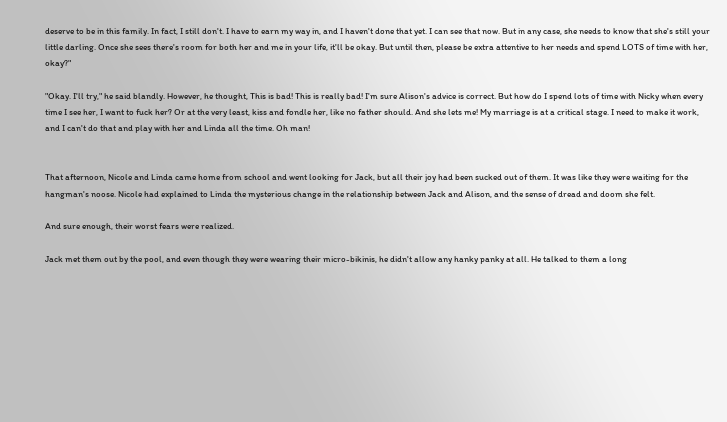deserve to be in this family. In fact, I still don't. I have to earn my way in, and I haven't done that yet. I can see that now. But in any case, she needs to know that she's still your little darling. Once she sees there's room for both her and me in your life, it'll be okay. But until then, please be extra attentive to her needs and spend LOTS of time with her, okay?"

"Okay. I'll try," he said blandly. However, he thought, This is bad! This is really bad! I'm sure Alison's advice is correct. But how do I spend lots of time with Nicky when every time I see her, I want to fuck her? Or at the very least, kiss and fondle her, like no father should. And she lets me! My marriage is at a critical stage. I need to make it work, and I can't do that and play with her and Linda all the time. Oh man!


That afternoon, Nicole and Linda came home from school and went looking for Jack, but all their joy had been sucked out of them. It was like they were waiting for the hangman's noose. Nicole had explained to Linda the mysterious change in the relationship between Jack and Alison, and the sense of dread and doom she felt.

And sure enough, their worst fears were realized.

Jack met them out by the pool, and even though they were wearing their micro-bikinis, he didn't allow any hanky panky at all. He talked to them a long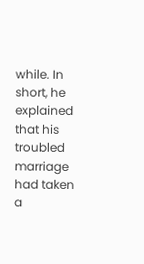while. In short, he explained that his troubled marriage had taken a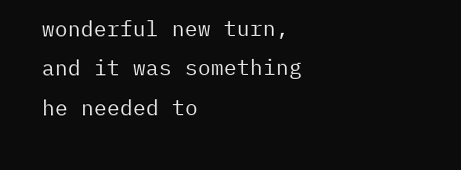wonderful new turn, and it was something he needed to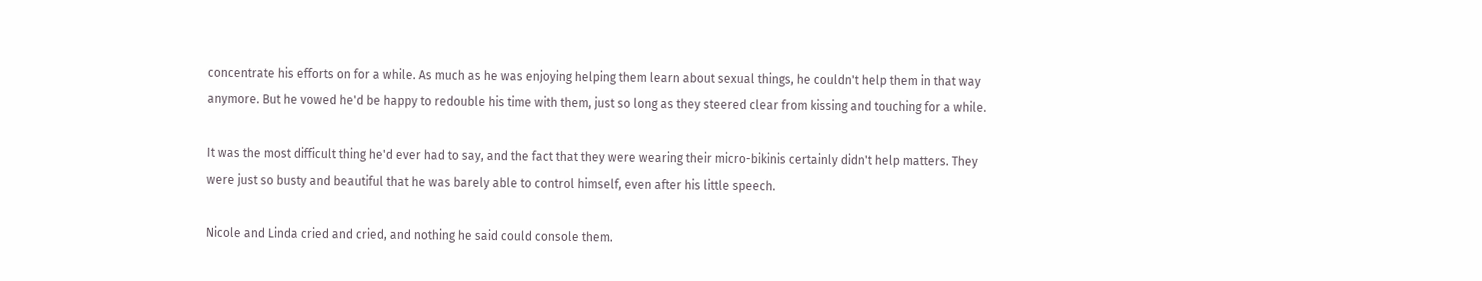concentrate his efforts on for a while. As much as he was enjoying helping them learn about sexual things, he couldn't help them in that way anymore. But he vowed he'd be happy to redouble his time with them, just so long as they steered clear from kissing and touching for a while.

It was the most difficult thing he'd ever had to say, and the fact that they were wearing their micro-bikinis certainly didn't help matters. They were just so busty and beautiful that he was barely able to control himself, even after his little speech.

Nicole and Linda cried and cried, and nothing he said could console them.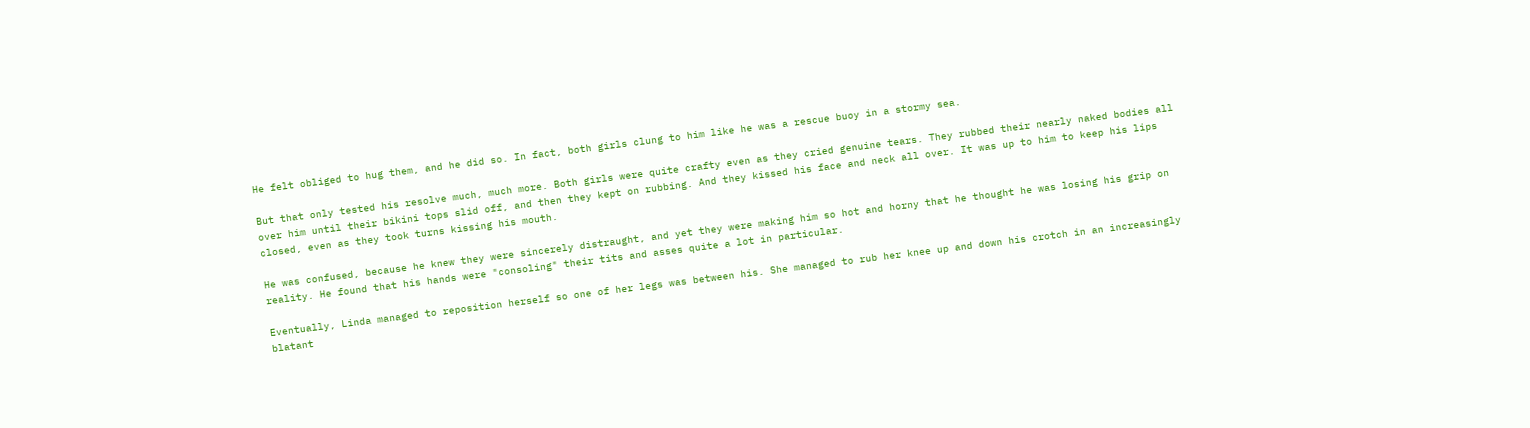He felt obliged to hug them, and he did so. In fact, both girls clung to him like he was a rescue buoy in a stormy sea.

But that only tested his resolve much, much more. Both girls were quite crafty even as they cried genuine tears. They rubbed their nearly naked bodies all over him until their bikini tops slid off, and then they kept on rubbing. And they kissed his face and neck all over. It was up to him to keep his lips closed, even as they took turns kissing his mouth.

He was confused, because he knew they were sincerely distraught, and yet they were making him so hot and horny that he thought he was losing his grip on reality. He found that his hands were "consoling" their tits and asses quite a lot in particular.

Eventually, Linda managed to reposition herself so one of her legs was between his. She managed to rub her knee up and down his crotch in an increasingly blatant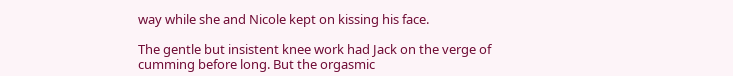way while she and Nicole kept on kissing his face.

The gentle but insistent knee work had Jack on the verge of cumming before long. But the orgasmic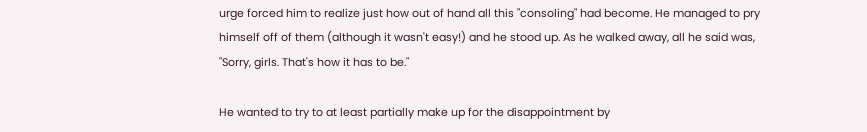urge forced him to realize just how out of hand all this "consoling" had become. He managed to pry himself off of them (although it wasn't easy!) and he stood up. As he walked away, all he said was, "Sorry, girls. That's how it has to be."

He wanted to try to at least partially make up for the disappointment by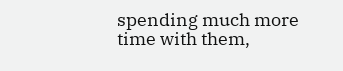spending much more time with them,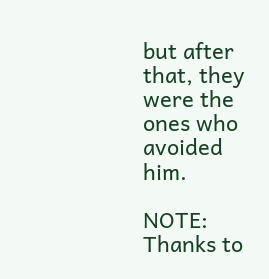but after that, they were the ones who avoided him.

NOTE: Thanks to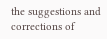the suggestions and corrections of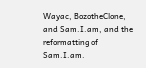Wayac, BozotheClone, and Sam.I.am, and the reformatting of Sam.I.am.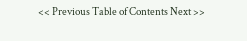<< Previous Table of Contents Next >>